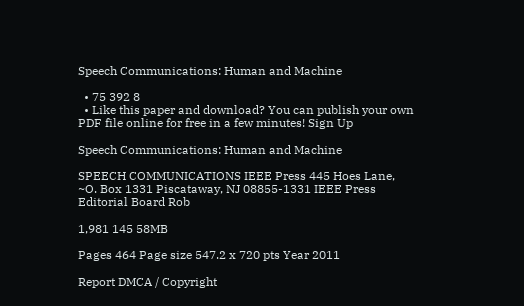Speech Communications: Human and Machine

  • 75 392 8
  • Like this paper and download? You can publish your own PDF file online for free in a few minutes! Sign Up

Speech Communications: Human and Machine

SPEECH COMMUNICATIONS IEEE Press 445 Hoes Lane, ~O. Box 1331 Piscataway, NJ 08855-1331 IEEE Press Editorial Board Rob

1,981 145 58MB

Pages 464 Page size 547.2 x 720 pts Year 2011

Report DMCA / Copyright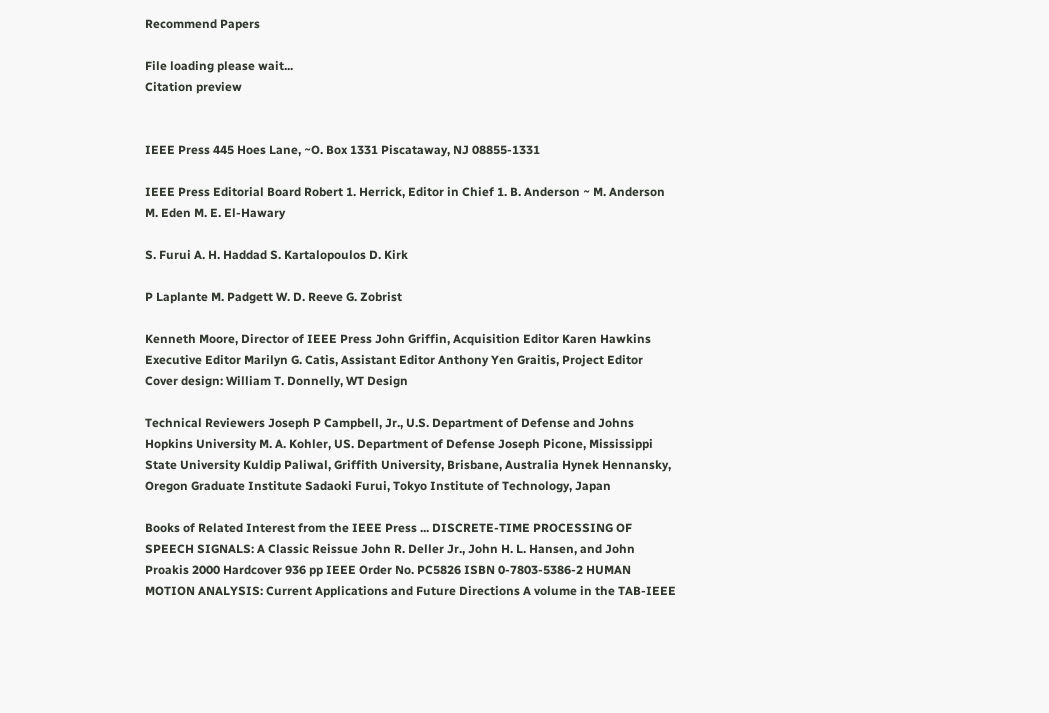Recommend Papers

File loading please wait...
Citation preview


IEEE Press 445 Hoes Lane, ~O. Box 1331 Piscataway, NJ 08855-1331

IEEE Press Editorial Board Robert 1. Herrick, Editor in Chief 1. B. Anderson ~ M. Anderson M. Eden M. E. El-Hawary

S. Furui A. H. Haddad S. Kartalopoulos D. Kirk

P Laplante M. Padgett W. D. Reeve G. Zobrist

Kenneth Moore, Director of IEEE Press John Griffin, Acquisition Editor Karen Hawkins Executive Editor Marilyn G. Catis, Assistant Editor Anthony Yen Graitis, Project Editor Cover design: William T. Donnelly, WT Design

Technical Reviewers Joseph P Campbell, Jr., U.S. Department of Defense and Johns Hopkins University M. A. Kohler, US. Department of Defense Joseph Picone, Mississippi State University Kuldip Paliwal, Griffith University, Brisbane, Australia Hynek Hennansky, Oregon Graduate Institute Sadaoki Furui, Tokyo Institute of Technology, Japan

Books of Related Interest from the IEEE Press ... DISCRETE-TIME PROCESSING OF SPEECH SIGNALS: A Classic Reissue John R. Deller Jr., John H. L. Hansen, and John Proakis 2000 Hardcover 936 pp IEEE Order No. PC5826 ISBN 0-7803-5386-2 HUMAN MOTION ANALYSIS: Current Applications and Future Directions A volume in the TAB-IEEE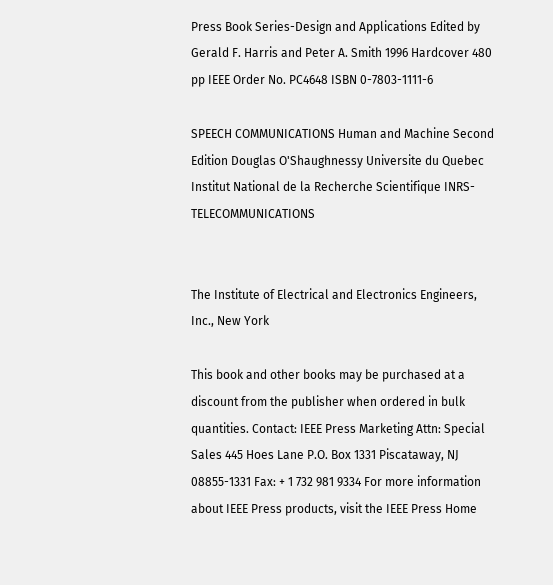Press Book Series-Design and Applications Edited by Gerald F. Harris and Peter A. Smith 1996 Hardcover 480 pp IEEE Order No. PC4648 ISBN 0-7803-1111-6

SPEECH COMMUNICATIONS Human and Machine Second Edition Douglas O'Shaughnessy Universite du Quebec Institut National de la Recherche Scientifique INRS- TELECOMMUNICATIONS


The Institute of Electrical and Electronics Engineers, Inc., New York

This book and other books may be purchased at a discount from the publisher when ordered in bulk quantities. Contact: IEEE Press Marketing Attn: Special Sales 445 Hoes Lane P.O. Box 1331 Piscataway, NJ 08855-1331 Fax: + 1 732 981 9334 For more information about IEEE Press products, visit the IEEE Press Home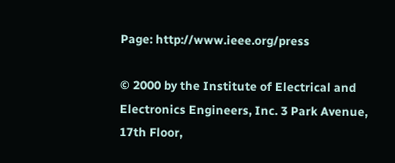Page: http://www.ieee.org/press

© 2000 by the Institute of Electrical and Electronics Engineers, Inc. 3 Park Avenue, 17th Floor,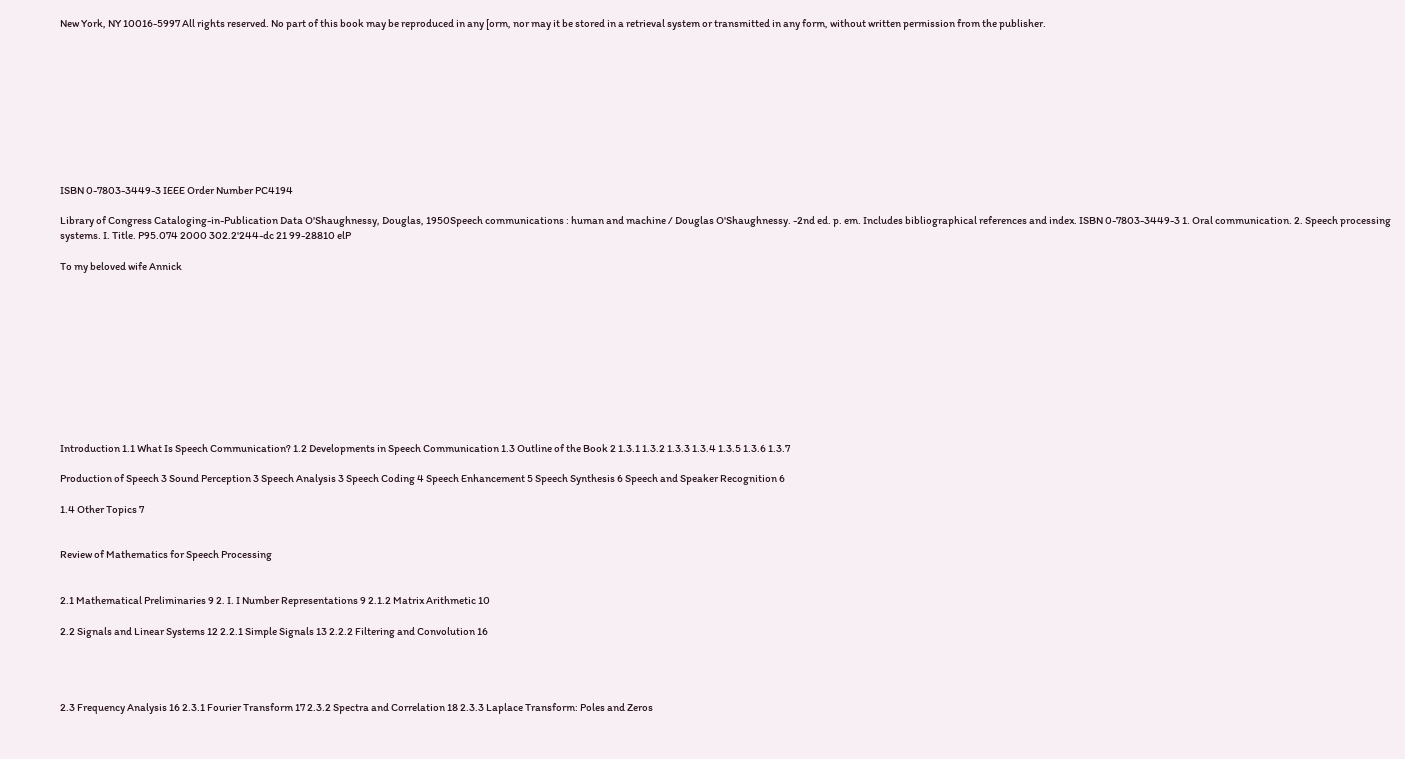New York, NY 10016-5997 All rights reserved. No part of this book may be reproduced in any [orm, nor may it be stored in a retrieval system or transmitted in any form, without written permission from the publisher.










ISBN 0-7803-3449-3 IEEE Order Number PC4194

Library of Congress Cataloging-in-Publication Data O'Shaughnessy, Douglas, 1950Speech communications : human and machine / Douglas O'Shaughnessy. -2nd ed. p. em. Includes bibliographical references and index. ISBN 0-7803-3449-3 1. Oral communication. 2. Speech processing systems. I. Title. P95.074 2000 302.2'244-dc 21 99-28810 elP

To my beloved wife Annick











Introduction 1.1 What Is Speech Communication? 1.2 Developments in Speech Communication 1.3 Outline of the Book 2 1.3.1 1.3.2 1.3.3 1.3.4 1.3.5 1.3.6 1.3.7

Production of Speech 3 Sound Perception 3 Speech Analysis 3 Speech Coding 4 Speech Enhancement 5 Speech Synthesis 6 Speech and Speaker Recognition 6

1.4 Other Topics 7


Review of Mathematics for Speech Processing


2.1 Mathematical Preliminaries 9 2. I. I Number Representations 9 2.1.2 Matrix Arithmetic 10

2.2 Signals and Linear Systems 12 2.2.1 Simple Signals 13 2.2.2 Filtering and Convolution 16




2.3 Frequency Analysis 16 2.3.1 Fourier Transform 17 2.3.2 Spectra and Correlation 18 2.3.3 Laplace Transform: Poles and Zeros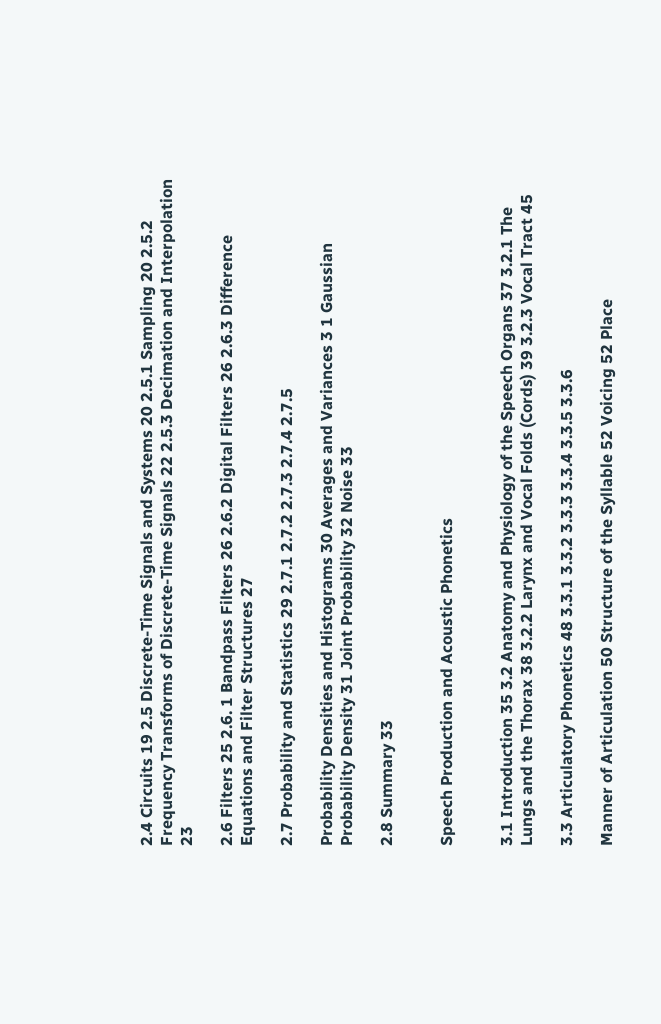2.4 Circuits 19 2.5 Discrete-Time Signals and Systems 20 2.5.1 Sampling 20 2.5.2 Frequency Transforms of Discrete-Time Signals 22 2.5.3 Decimation and Interpolation 23

2.6 Filters 25 2.6. 1 Bandpass Filters 26 2.6.2 Digital Filters 26 2.6.3 Difference Equations and Filter Structures 27

2.7 Probability and Statistics 29 2.7.1 2.7.2 2.7.3 2.7.4 2.7.5

Probability Densities and Histograms 30 Averages and Variances 3 1 Gaussian Probability Density 31 Joint Probability 32 Noise 33

2.8 Summary 33


Speech Production and Acoustic Phonetics


3.1 Introduction 35 3.2 Anatomy and Physiology of the Speech Organs 37 3.2.1 The Lungs and the Thorax 38 3.2.2 Larynx and Vocal Folds (Cords) 39 3.2.3 Vocal Tract 45

3.3 Articulatory Phonetics 48 3.3.1 3.3.2 3.3.3 3.3.4 3.3.5 3.3.6

Manner of Articulation 50 Structure of the Syllable 52 Voicing 52 Place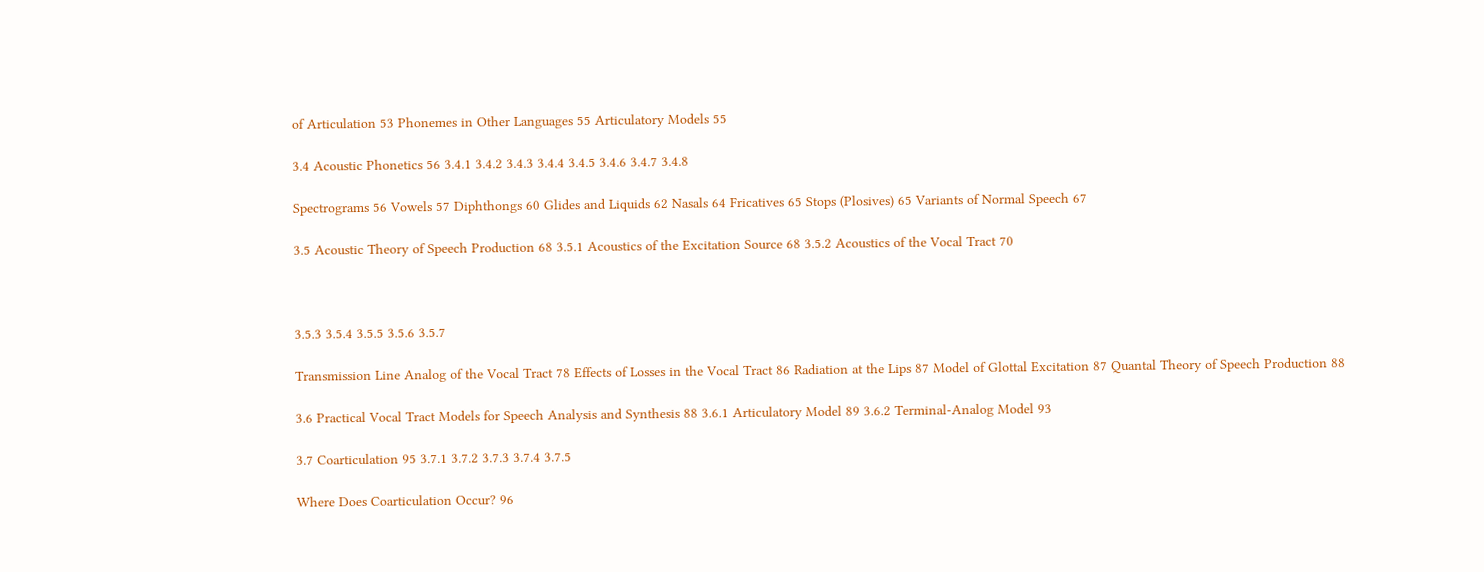of Articulation 53 Phonemes in Other Languages 55 Articulatory Models 55

3.4 Acoustic Phonetics 56 3.4.1 3.4.2 3.4.3 3.4.4 3.4.5 3.4.6 3.4.7 3.4.8

Spectrograms 56 Vowels 57 Diphthongs 60 Glides and Liquids 62 Nasals 64 Fricatives 65 Stops (Plosives) 65 Variants of Normal Speech 67

3.5 Acoustic Theory of Speech Production 68 3.5.1 Acoustics of the Excitation Source 68 3.5.2 Acoustics of the Vocal Tract 70



3.5.3 3.5.4 3.5.5 3.5.6 3.5.7

Transmission Line Analog of the Vocal Tract 78 Effects of Losses in the Vocal Tract 86 Radiation at the Lips 87 Model of Glottal Excitation 87 Quantal Theory of Speech Production 88

3.6 Practical Vocal Tract Models for Speech Analysis and Synthesis 88 3.6.1 Articulatory Model 89 3.6.2 Terminal-Analog Model 93

3.7 Coarticulation 95 3.7.1 3.7.2 3.7.3 3.7.4 3.7.5

Where Does Coarticulation Occur? 96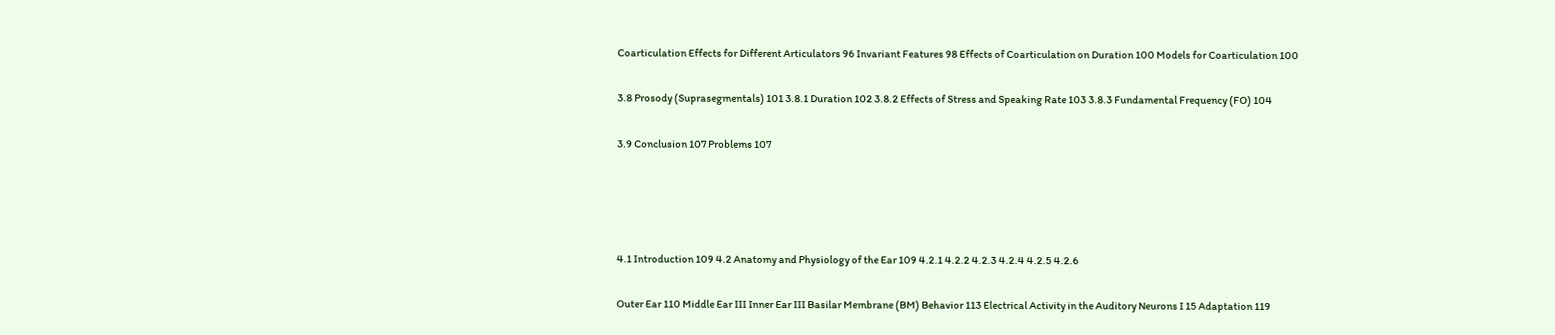Coarticulation Effects for Different Articulators 96 Invariant Features 98 Effects of Coarticulation on Duration 100 Models for Coarticulation 100

3.8 Prosody (Suprasegmentals) 101 3.8.1 Duration 102 3.8.2 Effects of Stress and Speaking Rate 103 3.8.3 Fundamental Frequency (FO) 104

3.9 Conclusion 107 Problems 107




4.1 Introduction 109 4.2 Anatomy and Physiology of the Ear 109 4.2.1 4.2.2 4.2.3 4.2.4 4.2.5 4.2.6

Outer Ear 110 Middle Ear III Inner Ear III Basilar Membrane (BM) Behavior 113 Electrical Activity in the Auditory Neurons I 15 Adaptation 119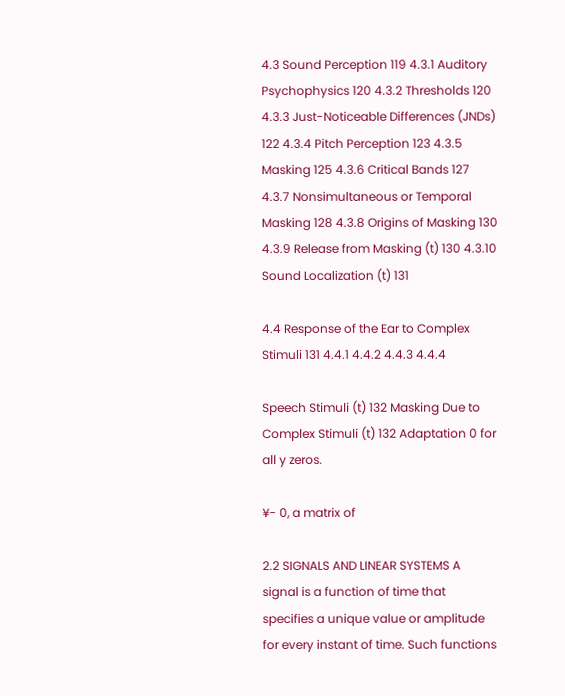4.3 Sound Perception 119 4.3.1 Auditory Psychophysics 120 4.3.2 Thresholds 120 4.3.3 Just-Noticeable Differences (JNDs) 122 4.3.4 Pitch Perception 123 4.3.5 Masking 125 4.3.6 Critical Bands 127 4.3.7 Nonsimultaneous or Temporal Masking 128 4.3.8 Origins of Masking 130 4.3.9 Release from Masking (t) 130 4.3.10 Sound Localization (t) 131

4.4 Response of the Ear to Complex Stimuli 131 4.4.1 4.4.2 4.4.3 4.4.4

Speech Stimuli (t) 132 Masking Due to Complex Stimuli (t) 132 Adaptation 0 for all y zeros.

¥- 0, a matrix of

2.2 SIGNALS AND LINEAR SYSTEMS A signal is a function of time that specifies a unique value or amplitude for every instant of time. Such functions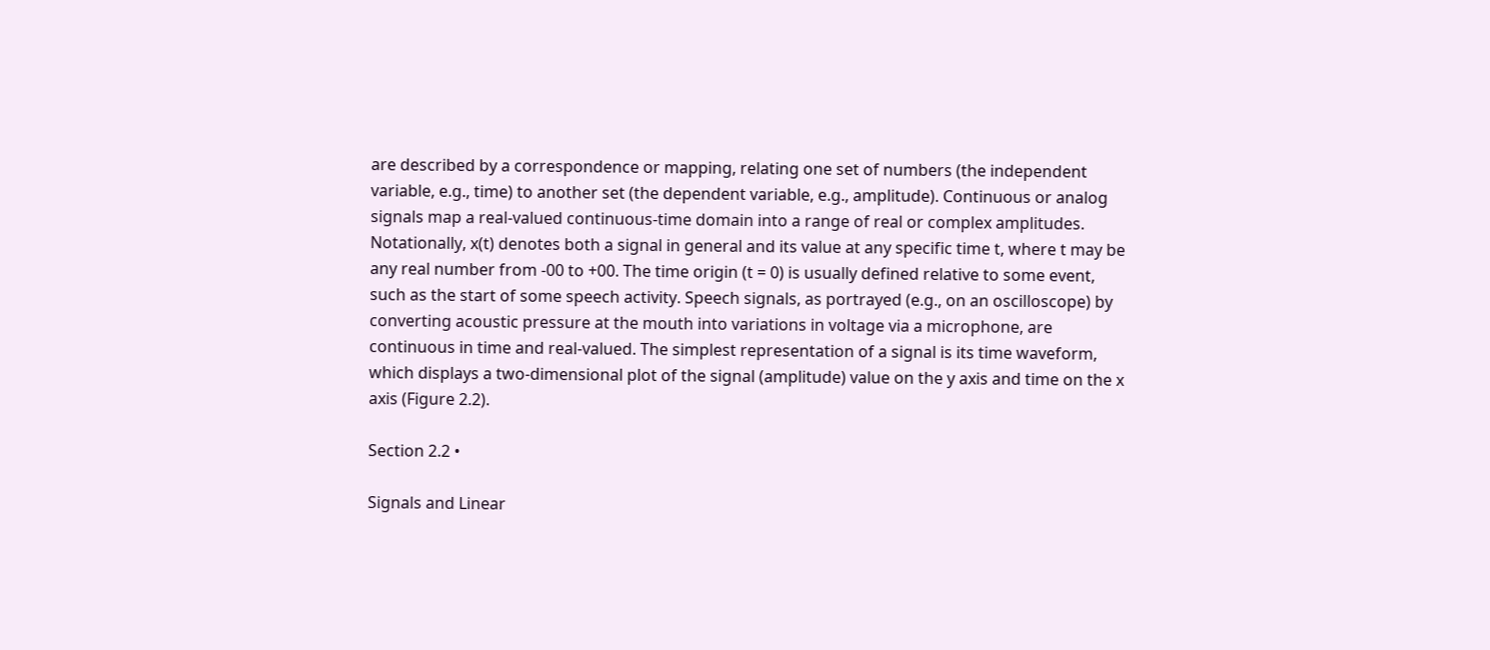are described by a correspondence or mapping, relating one set of numbers (the independent variable, e.g., time) to another set (the dependent variable, e.g., amplitude). Continuous or analog signals map a real-valued continuous-time domain into a range of real or complex amplitudes. Notationally, x(t) denotes both a signal in general and its value at any specific time t, where t may be any real number from -00 to +00. The time origin (t = 0) is usually defined relative to some event, such as the start of some speech activity. Speech signals, as portrayed (e.g., on an oscilloscope) by converting acoustic pressure at the mouth into variations in voltage via a microphone, are continuous in time and real-valued. The simplest representation of a signal is its time waveform, which displays a two-dimensional plot of the signal (amplitude) value on the y axis and time on the x axis (Figure 2.2).

Section 2.2 •

Signals and Linear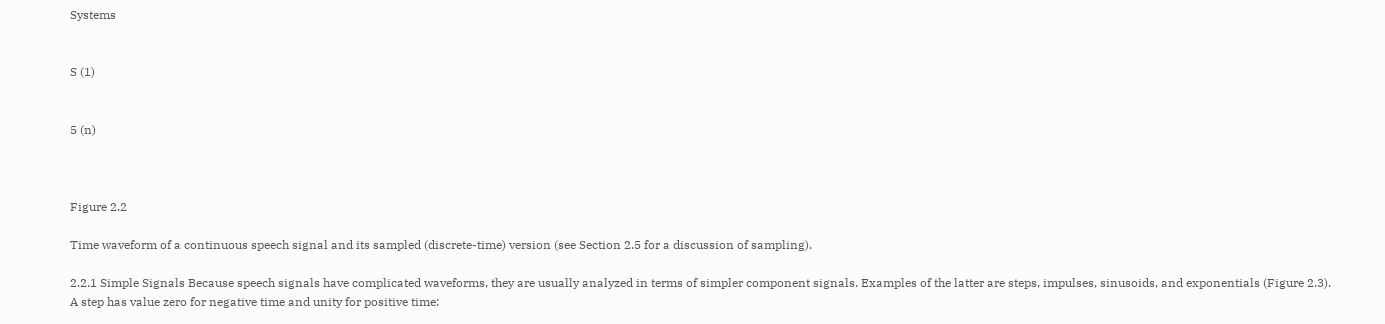Systems


S (1)


5 (n)



Figure 2.2

Time waveform of a continuous speech signal and its sampled (discrete-time) version (see Section 2.5 for a discussion of sampling).

2.2.1 Simple Signals Because speech signals have complicated waveforms, they are usually analyzed in terms of simpler component signals. Examples of the latter are steps, impulses, sinusoids, and exponentials (Figure 2.3). A step has value zero for negative time and unity for positive time: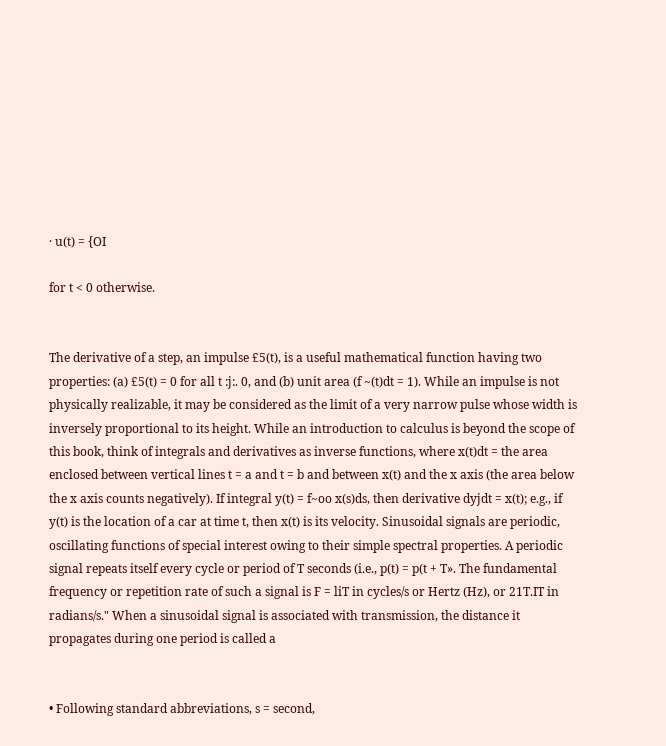· u(t) = {OI

for t < 0 otherwise.


The derivative of a step, an impulse £5(t), is a useful mathematical function having two properties: (a) £5(t) = 0 for all t :j:. 0, and (b) unit area (f ~(t)dt = 1). While an impulse is not physically realizable, it may be considered as the limit of a very narrow pulse whose width is inversely proportional to its height. While an introduction to calculus is beyond the scope of this book, think of integrals and derivatives as inverse functions, where x(t)dt = the area enclosed between vertical lines t = a and t = b and between x(t) and the x axis (the area below the x axis counts negatively). If integral y(t) = f~oo x(s)ds, then derivative dyjdt = x(t); e.g., if y(t) is the location of a car at time t, then x(t) is its velocity. Sinusoidal signals are periodic, oscillating functions of special interest owing to their simple spectral properties. A periodic signal repeats itself every cycle or period of T seconds (i.e., p(t) = p(t + T». The fundamental frequency or repetition rate of such a signal is F = liT in cycles/s or Hertz (Hz), or 21T.IT in radians/s." When a sinusoidal signal is associated with transmission, the distance it propagates during one period is called a


• Following standard abbreviations, s = second,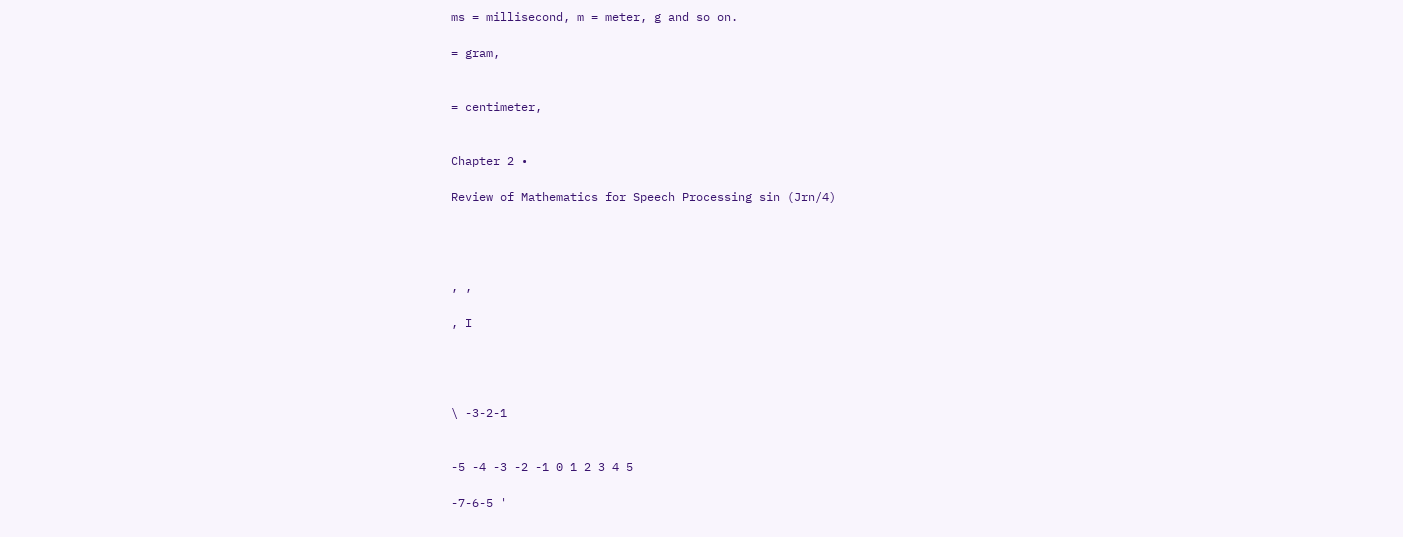ms = millisecond, m = meter, g and so on.

= gram,


= centimeter,


Chapter 2 •

Review of Mathematics for Speech Processing sin (Jrn/4)




, ,

, I




\ -3-2-1


-5 -4 -3 -2 -1 0 1 2 3 4 5

-7-6-5 '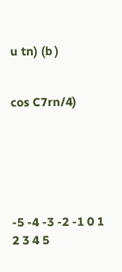u tn) (b )


cos C7rn/4)






-5 -4 -3 -2 -1 0 1 2 3 4 5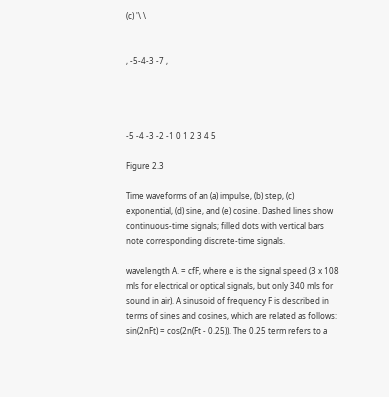(c) '\ \


, -5-4-3 -7 ,




-5 -4 -3 -2 -1 0 1 2 3 4 5

Figure 2.3

Time waveforms of an (a) impulse, (b) step, (c) exponential, (d) sine, and (e) cosine. Dashed lines show continuous-time signals; filled dots with vertical bars note corresponding discrete-time signals.

wavelength A. = cfF, where e is the signal speed (3 x 108 mls for electrical or optical signals, but only 340 mls for sound in air). A sinusoid of frequency F is described in terms of sines and cosines, which are related as follows: sin(2nFt) = cos(2n(Ft - 0.25)). The 0.25 term refers to a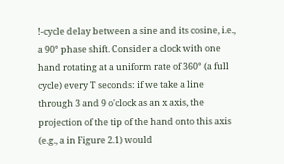!-cycle delay between a sine and its cosine, i.e., a 90° phase shift. Consider a clock with one hand rotating at a uniform rate of 360° (a full cycle) every T seconds: if we take a line through 3 and 9 o'clock as an x axis, the projection of the tip of the hand onto this axis (e.g., a in Figure 2.1) would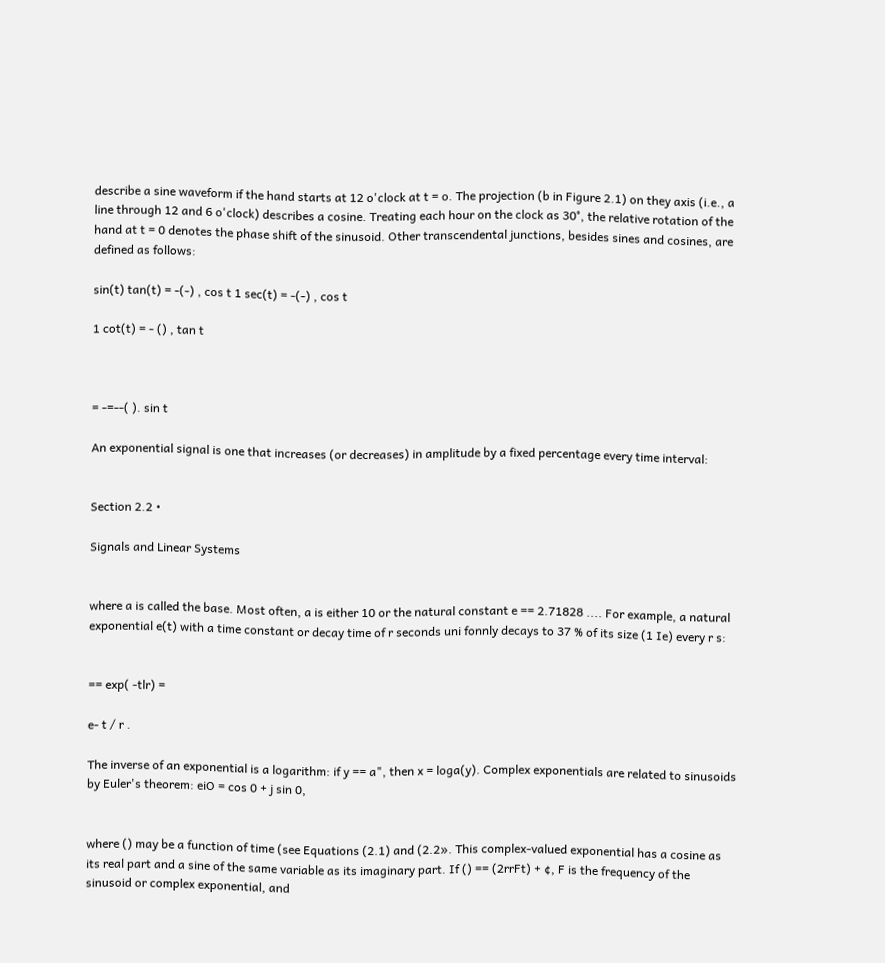describe a sine waveform if the hand starts at 12 o'clock at t = o. The projection (b in Figure 2.1) on they axis (i.e., a line through 12 and 6 o'clock) describes a cosine. Treating each hour on the clock as 30°, the relative rotation of the hand at t = 0 denotes the phase shift of the sinusoid. Other transcendental junctions, besides sines and cosines, are defined as follows:

sin(t) tan(t) = -(-) , cos t 1 sec(t) = -(-) , cos t

1 cot(t) = - () , tan t



= -=--( ). sin t

An exponential signal is one that increases (or decreases) in amplitude by a fixed percentage every time interval:


Section 2.2 •

Signals and Linear Systems


where a is called the base. Most often, a is either 10 or the natural constant e == 2.71828 .... For example, a natural exponential e(t) with a time constant or decay time of r seconds uni fonnly decays to 37 % of its size (1 Ie) every r s:


== exp( -tlr) =

e- t / r .

The inverse of an exponential is a logarithm: if y == a", then x = loga(y). Complex exponentials are related to sinusoids by Euler's theorem: eiO = cos 0 + j sin 0,


where () may be a function of time (see Equations (2.1) and (2.2». This complex-valued exponential has a cosine as its real part and a sine of the same variable as its imaginary part. If () == (2rrFt) + ¢, F is the frequency of the sinusoid or complex exponential, and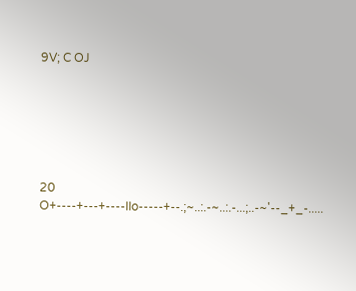9V; C OJ






20 O+----+---+----IIo-----+--.;~..:.-~..:.-...;..-~'--_+_-.....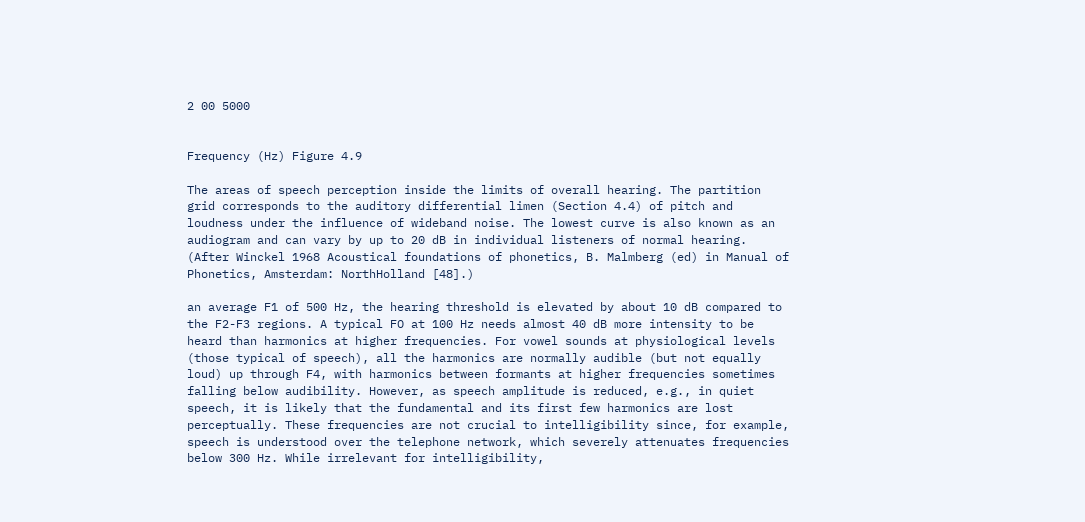2 00 5000


Frequency (Hz) Figure 4.9

The areas of speech perception inside the limits of overall hearing. The partition grid corresponds to the auditory differential limen (Section 4.4) of pitch and loudness under the influence of wideband noise. The lowest curve is also known as an audiogram and can vary by up to 20 dB in individual listeners of normal hearing. (After Winckel 1968 Acoustical foundations of phonetics, B. Malmberg (ed) in Manual of Phonetics, Amsterdam: NorthHolland [48].)

an average F1 of 500 Hz, the hearing threshold is elevated by about 10 dB compared to the F2-F3 regions. A typical FO at 100 Hz needs almost 40 dB more intensity to be heard than harmonics at higher frequencies. For vowel sounds at physiological levels (those typical of speech), all the harmonics are normally audible (but not equally loud) up through F4, with harmonics between formants at higher frequencies sometimes falling below audibility. However, as speech amplitude is reduced, e.g., in quiet speech, it is likely that the fundamental and its first few harmonics are lost perceptually. These frequencies are not crucial to intelligibility since, for example, speech is understood over the telephone network, which severely attenuates frequencies below 300 Hz. While irrelevant for intelligibility,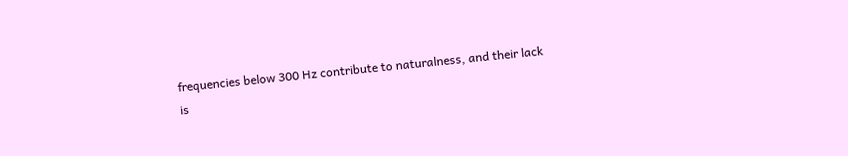frequencies below 300 Hz contribute to naturalness, and their lack is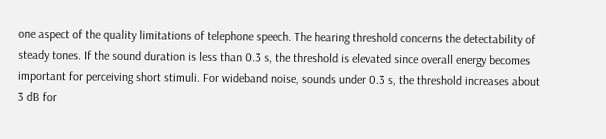one aspect of the quality limitations of telephone speech. The hearing threshold concerns the detectability of steady tones. If the sound duration is less than 0.3 s, the threshold is elevated since overall energy becomes important for perceiving short stimuli. For wideband noise, sounds under 0.3 s, the threshold increases about 3 dB for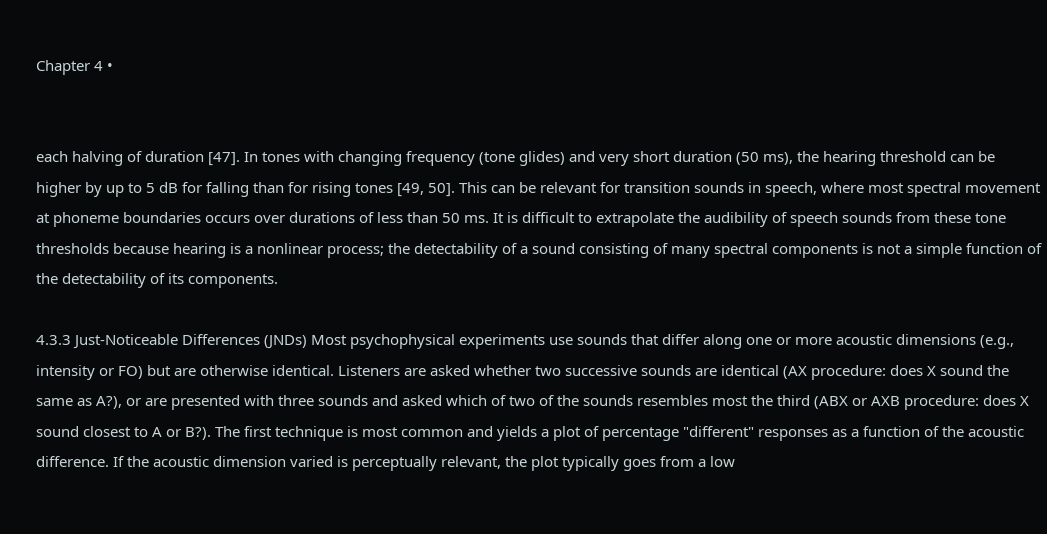Chapter 4 •


each halving of duration [47]. In tones with changing frequency (tone glides) and very short duration (50 ms), the hearing threshold can be higher by up to 5 dB for falling than for rising tones [49, 50]. This can be relevant for transition sounds in speech, where most spectral movement at phoneme boundaries occurs over durations of less than 50 ms. It is difficult to extrapolate the audibility of speech sounds from these tone thresholds because hearing is a nonlinear process; the detectability of a sound consisting of many spectral components is not a simple function of the detectability of its components.

4.3.3 Just-Noticeable Differences (JNDs) Most psychophysical experiments use sounds that differ along one or more acoustic dimensions (e.g., intensity or FO) but are otherwise identical. Listeners are asked whether two successive sounds are identical (AX procedure: does X sound the same as A?), or are presented with three sounds and asked which of two of the sounds resembles most the third (ABX or AXB procedure: does X sound closest to A or B?). The first technique is most common and yields a plot of percentage "different" responses as a function of the acoustic difference. If the acoustic dimension varied is perceptually relevant, the plot typically goes from a low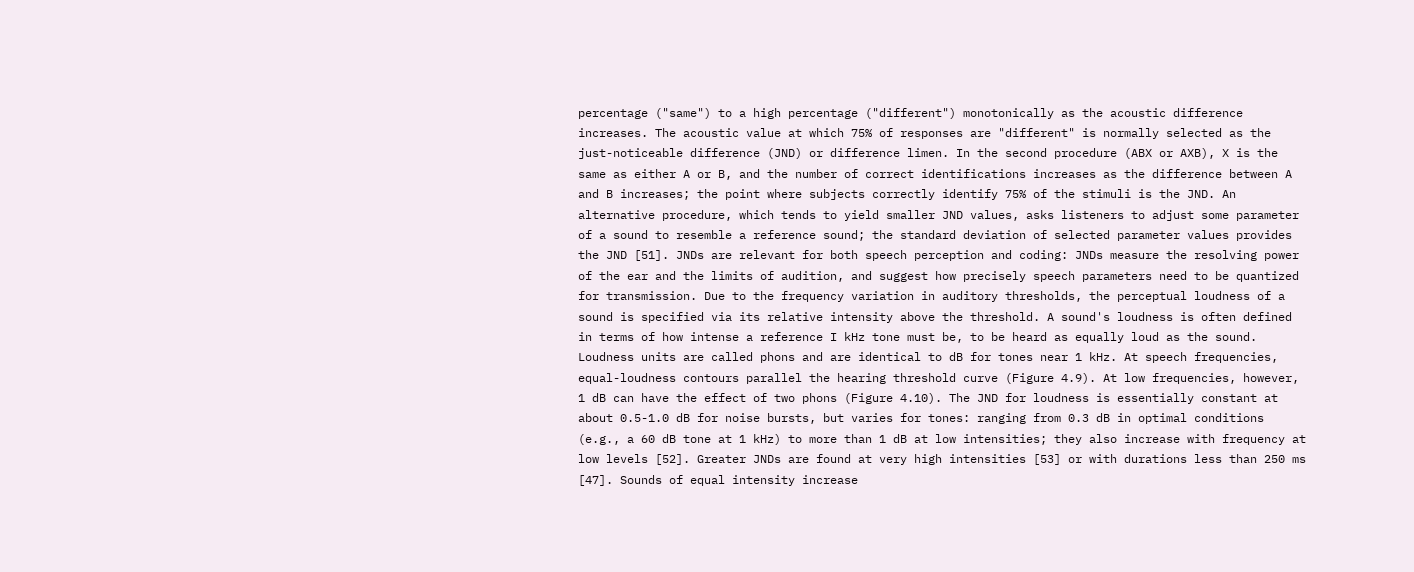percentage ("same") to a high percentage ("different") monotonically as the acoustic difference increases. The acoustic value at which 75% of responses are "different" is normally selected as the just-noticeable difference (JND) or difference limen. In the second procedure (ABX or AXB), X is the same as either A or B, and the number of correct identifications increases as the difference between A and B increases; the point where subjects correctly identify 75% of the stimuli is the JND. An alternative procedure, which tends to yield smaller JND values, asks listeners to adjust some parameter of a sound to resemble a reference sound; the standard deviation of selected parameter values provides the JND [51]. JNDs are relevant for both speech perception and coding: JNDs measure the resolving power of the ear and the limits of audition, and suggest how precisely speech parameters need to be quantized for transmission. Due to the frequency variation in auditory thresholds, the perceptual loudness of a sound is specified via its relative intensity above the threshold. A sound's loudness is often defined in terms of how intense a reference I kHz tone must be, to be heard as equally loud as the sound. Loudness units are called phons and are identical to dB for tones near 1 kHz. At speech frequencies, equal-loudness contours parallel the hearing threshold curve (Figure 4.9). At low frequencies, however, 1 dB can have the effect of two phons (Figure 4.10). The JND for loudness is essentially constant at about 0.5-1.0 dB for noise bursts, but varies for tones: ranging from 0.3 dB in optimal conditions (e.g., a 60 dB tone at 1 kHz) to more than 1 dB at low intensities; they also increase with frequency at low levels [52]. Greater JNDs are found at very high intensities [53] or with durations less than 250 ms [47]. Sounds of equal intensity increase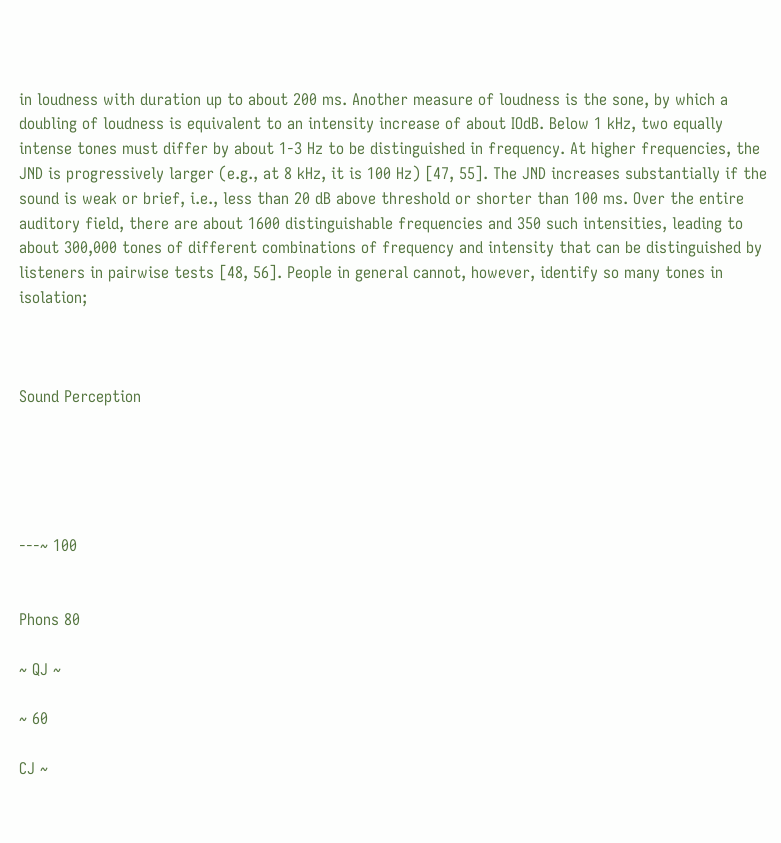in loudness with duration up to about 200 ms. Another measure of loudness is the sone, by which a doubling of loudness is equivalent to an intensity increase of about IOdB. Below 1 kHz, two equally intense tones must differ by about 1-3 Hz to be distinguished in frequency. At higher frequencies, the JND is progressively larger (e.g., at 8 kHz, it is 100 Hz) [47, 55]. The JND increases substantially if the sound is weak or brief, i.e., less than 20 dB above threshold or shorter than 100 ms. Over the entire auditory field, there are about 1600 distinguishable frequencies and 350 such intensities, leading to about 300,000 tones of different combinations of frequency and intensity that can be distinguished by listeners in pairwise tests [48, 56]. People in general cannot, however, identify so many tones in isolation;



Sound Perception





---~ 100


Phons 80

~ QJ ~

~ 60

CJ ~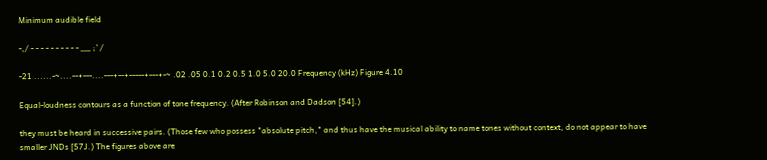Minimum audible field

-,/ - - - - - - - - - - __ ;' /

-21 ......-~....--+---....---+--+-----+---+-~ .02 .05 0.1 0.2 0.5 1.0 5.0 20.0 Frequency (kHz) Figure 4.10

Equal-loudness contours as a function of tone frequency. (After Robinson and Dadson [54].)

they must be heard in successive pairs. (Those few who possess "absolute pitch," and thus have the musical ability to name tones without context, do not appear to have smaller JNDs [57J.) The figures above are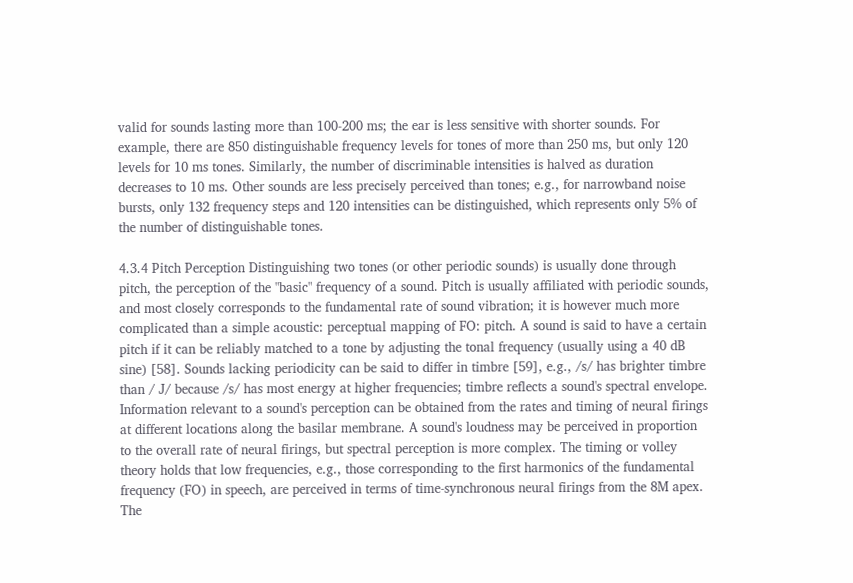valid for sounds lasting more than 100-200 ms; the ear is less sensitive with shorter sounds. For example, there are 850 distinguishable frequency levels for tones of more than 250 ms, but only 120 levels for 10 ms tones. Similarly, the number of discriminable intensities is halved as duration decreases to 10 ms. Other sounds are less precisely perceived than tones; e.g., for narrowband noise bursts, only 132 frequency steps and 120 intensities can be distinguished, which represents only 5% of the number of distinguishable tones.

4.3.4 Pitch Perception Distinguishing two tones (or other periodic sounds) is usually done through pitch, the perception of the "basic" frequency of a sound. Pitch is usually affiliated with periodic sounds, and most closely corresponds to the fundamental rate of sound vibration; it is however much more complicated than a simple acoustic: perceptual mapping of FO: pitch. A sound is said to have a certain pitch if it can be reliably matched to a tone by adjusting the tonal frequency (usually using a 40 dB sine) [58]. Sounds lacking periodicity can be said to differ in timbre [59], e.g., /s/ has brighter timbre than / J/ because /s/ has most energy at higher frequencies; timbre reflects a sound's spectral envelope. Information relevant to a sound's perception can be obtained from the rates and timing of neural firings at different locations along the basilar membrane. A sound's loudness may be perceived in proportion to the overall rate of neural firings, but spectral perception is more complex. The timing or volley theory holds that low frequencies, e.g., those corresponding to the first harmonics of the fundamental frequency (FO) in speech, are perceived in terms of time-synchronous neural firings from the 8M apex. The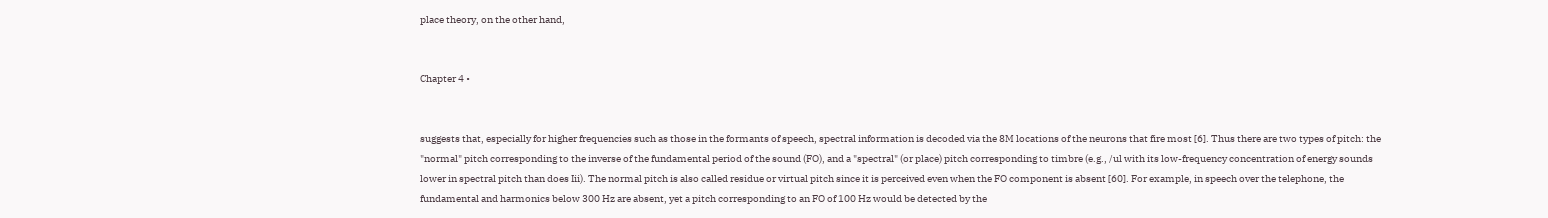place theory, on the other hand,


Chapter 4 •


suggests that, especially for higher frequencies such as those in the formants of speech, spectral information is decoded via the 8M locations of the neurons that fire most [6]. Thus there are two types of pitch: the "normal" pitch corresponding to the inverse of the fundamental period of the sound (FO), and a "spectral" (or place) pitch corresponding to timbre (e.g., /ul with its low-frequency concentration of energy sounds lower in spectral pitch than does Iii). The normal pitch is also called residue or virtual pitch since it is perceived even when the FO component is absent [60]. For example, in speech over the telephone, the fundamental and harmonics below 300 Hz are absent, yet a pitch corresponding to an FO of 100 Hz would be detected by the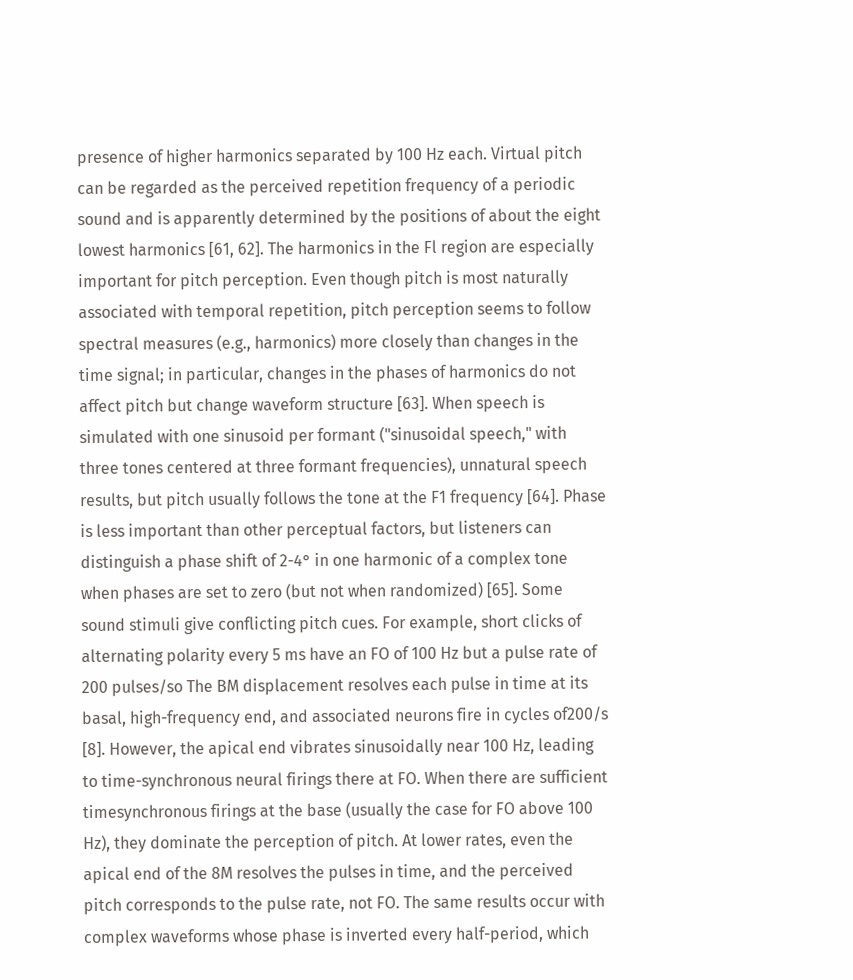presence of higher harmonics separated by 100 Hz each. Virtual pitch can be regarded as the perceived repetition frequency of a periodic sound and is apparently determined by the positions of about the eight lowest harmonics [61, 62]. The harmonics in the Fl region are especially important for pitch perception. Even though pitch is most naturally associated with temporal repetition, pitch perception seems to follow spectral measures (e.g., harmonics) more closely than changes in the time signal; in particular, changes in the phases of harmonics do not affect pitch but change waveform structure [63]. When speech is simulated with one sinusoid per formant ("sinusoidal speech," with three tones centered at three formant frequencies), unnatural speech results, but pitch usually follows the tone at the F1 frequency [64]. Phase is less important than other perceptual factors, but listeners can distinguish a phase shift of 2-4° in one harmonic of a complex tone when phases are set to zero (but not when randomized) [65]. Some sound stimuli give conflicting pitch cues. For example, short clicks of alternating polarity every 5 ms have an FO of 100 Hz but a pulse rate of 200 pulses/so The BM displacement resolves each pulse in time at its basal, high-frequency end, and associated neurons fire in cycles of200/s [8]. However, the apical end vibrates sinusoidally near 100 Hz, leading to time-synchronous neural firings there at FO. When there are sufficient timesynchronous firings at the base (usually the case for FO above 100 Hz), they dominate the perception of pitch. At lower rates, even the apical end of the 8M resolves the pulses in time, and the perceived pitch corresponds to the pulse rate, not FO. The same results occur with complex waveforms whose phase is inverted every half-period, which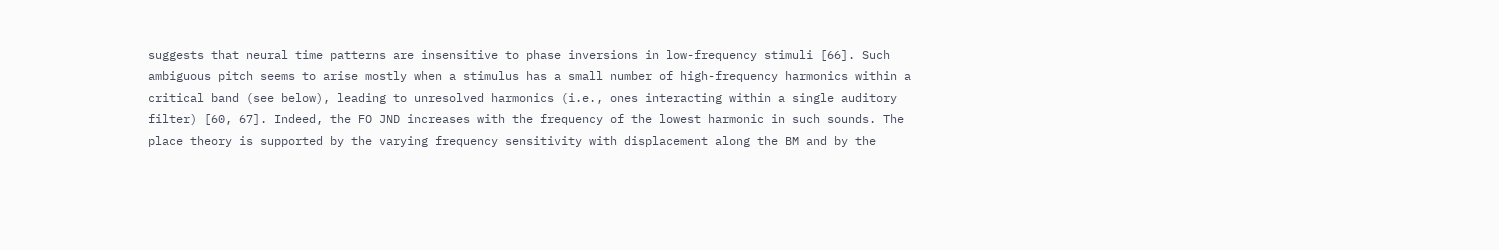suggests that neural time patterns are insensitive to phase inversions in low-frequency stimuli [66]. Such ambiguous pitch seems to arise mostly when a stimulus has a small number of high-frequency harmonics within a critical band (see below), leading to unresolved harmonics (i.e., ones interacting within a single auditory filter) [60, 67]. Indeed, the FO JND increases with the frequency of the lowest harmonic in such sounds. The place theory is supported by the varying frequency sensitivity with displacement along the BM and by the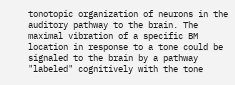tonotopic organization of neurons in the auditory pathway to the brain. The maximal vibration of a specific BM location in response to a tone could be signaled to the brain by a pathway "labeled" cognitively with the tone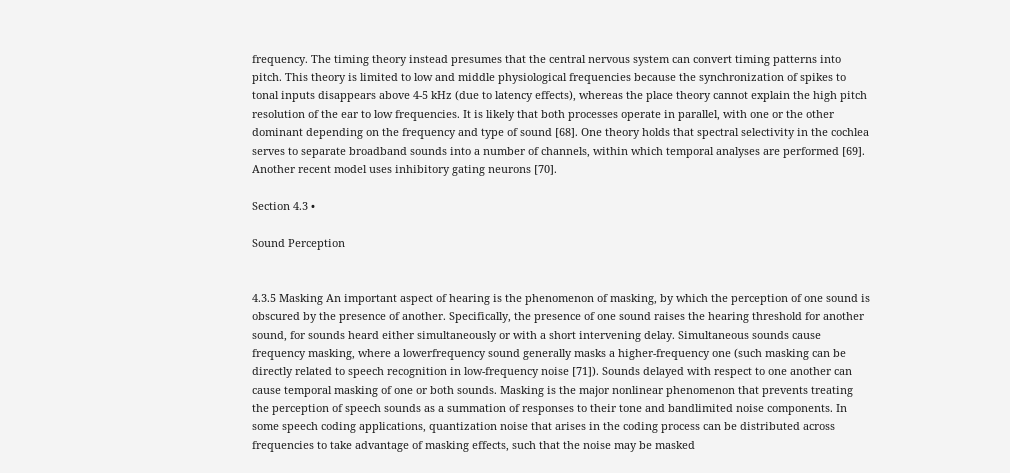frequency. The timing theory instead presumes that the central nervous system can convert timing patterns into pitch. This theory is limited to low and middle physiological frequencies because the synchronization of spikes to tonal inputs disappears above 4-5 kHz (due to latency effects), whereas the place theory cannot explain the high pitch resolution of the ear to low frequencies. It is likely that both processes operate in parallel, with one or the other dominant depending on the frequency and type of sound [68]. One theory holds that spectral selectivity in the cochlea serves to separate broadband sounds into a number of channels, within which temporal analyses are performed [69]. Another recent model uses inhibitory gating neurons [70].

Section 4.3 •

Sound Perception


4.3.5 Masking An important aspect of hearing is the phenomenon of masking, by which the perception of one sound is obscured by the presence of another. Specifically, the presence of one sound raises the hearing threshold for another sound, for sounds heard either simultaneously or with a short intervening delay. Simultaneous sounds cause frequency masking, where a lowerfrequency sound generally masks a higher-frequency one (such masking can be directly related to speech recognition in low-frequency noise [71]). Sounds delayed with respect to one another can cause temporal masking of one or both sounds. Masking is the major nonlinear phenomenon that prevents treating the perception of speech sounds as a summation of responses to their tone and bandlimited noise components. In some speech coding applications, quantization noise that arises in the coding process can be distributed across frequencies to take advantage of masking effects, such that the noise may be masked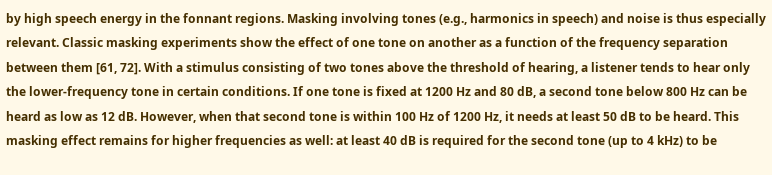by high speech energy in the fonnant regions. Masking involving tones (e.g., harmonics in speech) and noise is thus especially relevant. Classic masking experiments show the effect of one tone on another as a function of the frequency separation between them [61, 72]. With a stimulus consisting of two tones above the threshold of hearing, a listener tends to hear only the lower-frequency tone in certain conditions. If one tone is fixed at 1200 Hz and 80 dB, a second tone below 800 Hz can be heard as low as 12 dB. However, when that second tone is within 100 Hz of 1200 Hz, it needs at least 50 dB to be heard. This masking effect remains for higher frequencies as well: at least 40 dB is required for the second tone (up to 4 kHz) to be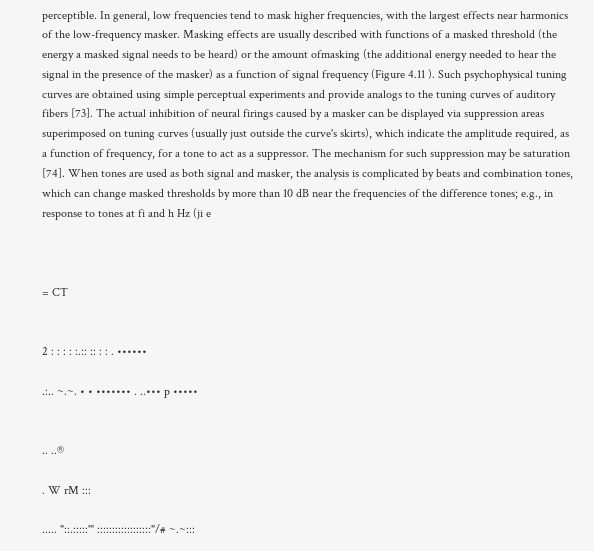perceptible. In general, low frequencies tend to mask higher frequencies, with the largest effects near harmonics of the low-frequency masker. Masking effects are usually described with functions of a masked threshold (the energy a masked signal needs to be heard) or the amount ofmasking (the additional energy needed to hear the signal in the presence of the masker) as a function of signal frequency (Figure 4.11 ). Such psychophysical tuning curves are obtained using simple perceptual experiments and provide analogs to the tuning curves of auditory fibers [73]. The actual inhibition of neural firings caused by a masker can be displayed via suppression areas superimposed on tuning curves (usually just outside the curve's skirts), which indicate the amplitude required, as a function of frequency, for a tone to act as a suppressor. The mechanism for such suppression may be saturation [74]. When tones are used as both signal and masker, the analysis is complicated by beats and combination tones, which can change masked thresholds by more than 10 dB near the frequencies of the difference tones; e.g., in response to tones at fi and h Hz (ji e



= CT


2 : : : : :.:: :: : : . ••••••

.:.. ~.~. • • ••••••• . ..••• p •••••


.. ..®

. W rM :::

..... "::.:::::'" ::::::::::::::::::"/# ~.~:::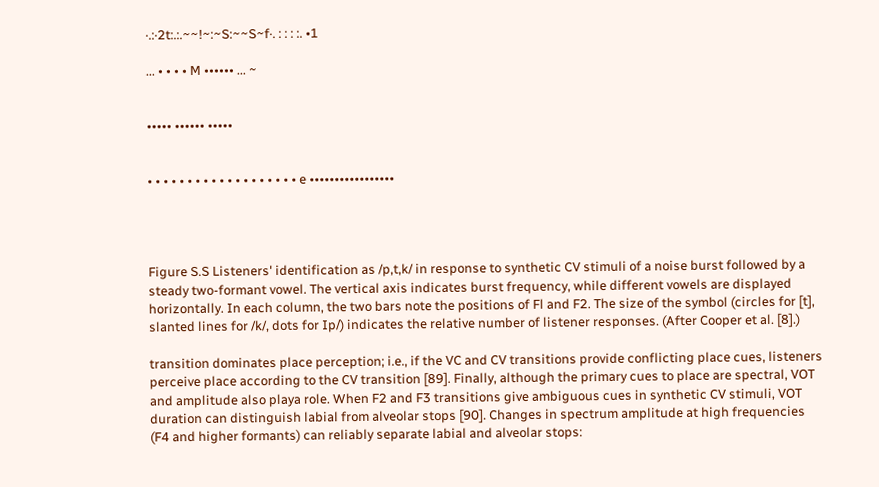·.:·2t:.:.~~!~:~S:~~S~f·. : : : :. •1

... • • • • M •••••• ... ~


••••• •••••• •••••


• • • • • • • • • • • • • • • • • • • e •••••••••••••••••




Figure S.S Listeners' identification as /p,t,k/ in response to synthetic CV stimuli of a noise burst followed by a steady two-formant vowel. The vertical axis indicates burst frequency, while different vowels are displayed horizontally. In each column, the two bars note the positions of Fl and F2. The size of the symbol (circles for [t], slanted lines for /k/, dots for Ip/) indicates the relative number of listener responses. (After Cooper et al. [8].)

transition dominates place perception; i.e., if the VC and CV transitions provide conflicting place cues, listeners perceive place according to the CV transition [89]. Finally, although the primary cues to place are spectral, VOT and amplitude also playa role. When F2 and F3 transitions give ambiguous cues in synthetic CV stimuli, VOT duration can distinguish labial from alveolar stops [90]. Changes in spectrum amplitude at high frequencies (F4 and higher formants) can reliably separate labial and alveolar stops: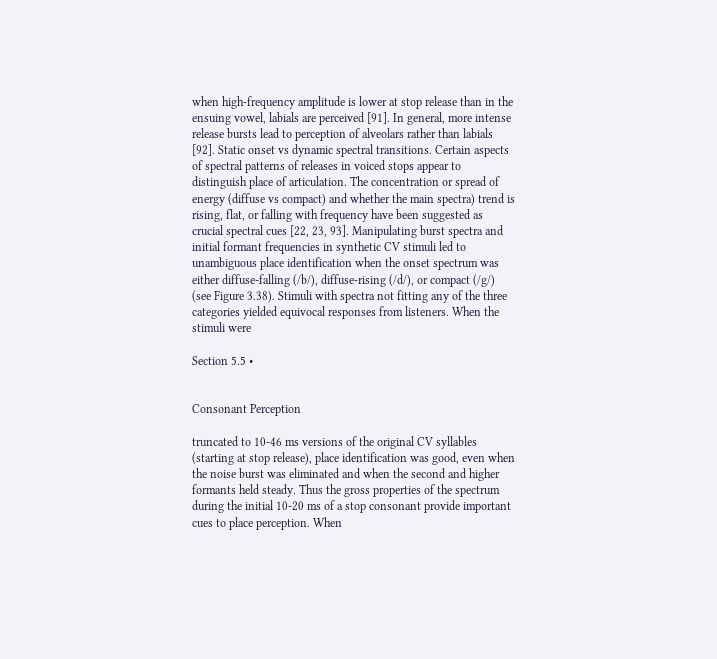when high-frequency amplitude is lower at stop release than in the ensuing vowel, labials are perceived [91]. In general, more intense release bursts lead to perception of alveolars rather than labials [92]. Static onset vs dynamic spectral transitions. Certain aspects of spectral patterns of releases in voiced stops appear to distinguish place of articulation. The concentration or spread of energy (diffuse vs compact) and whether the main spectra) trend is rising, flat, or falling with frequency have been suggested as crucial spectral cues [22, 23, 93]. Manipulating burst spectra and initial formant frequencies in synthetic CV stimuli led to unambiguous place identification when the onset spectrum was either diffuse-falling (/b/), diffuse-rising (/d/), or compact (/g/) (see Figure 3.38). Stimuli with spectra not fitting any of the three categories yielded equivocal responses from listeners. When the stimuli were

Section 5.5 •


Consonant Perception

truncated to 10-46 ms versions of the original CV syllables (starting at stop release), place identification was good, even when the noise burst was eliminated and when the second and higher formants held steady. Thus the gross properties of the spectrum during the initial 10-20 ms of a stop consonant provide important cues to place perception. When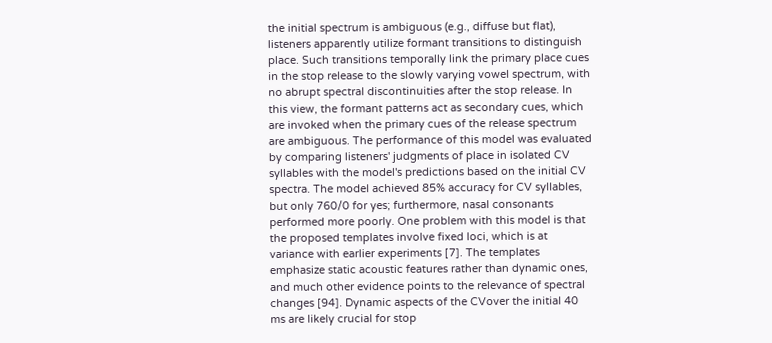the initial spectrum is ambiguous (e.g., diffuse but flat), listeners apparently utilize formant transitions to distinguish place. Such transitions temporally link the primary place cues in the stop release to the slowly varying vowel spectrum, with no abrupt spectral discontinuities after the stop release. In this view, the formant patterns act as secondary cues, which are invoked when the primary cues of the release spectrum are ambiguous. The performance of this model was evaluated by comparing listeners' judgments of place in isolated CV syllables with the model's predictions based on the initial CV spectra. The model achieved 85% accuracy for CV syllables, but only 760/0 for yes; furthermore, nasal consonants performed more poorly. One problem with this model is that the proposed templates involve fixed loci, which is at variance with earlier experiments [7]. The templates emphasize static acoustic features rather than dynamic ones, and much other evidence points to the relevance of spectral changes [94]. Dynamic aspects of the CVover the initial 40 ms are likely crucial for stop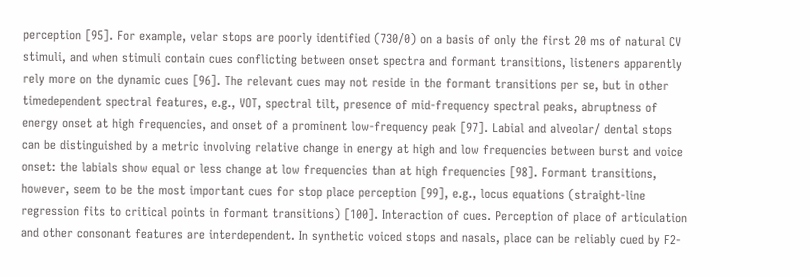perception [95]. For example, velar stops are poorly identified (730/0) on a basis of only the first 20 ms of natural CV stimuli, and when stimuli contain cues conflicting between onset spectra and formant transitions, listeners apparently rely more on the dynamic cues [96]. The relevant cues may not reside in the formant transitions per se, but in other timedependent spectral features, e.g., VOT, spectral tilt, presence of mid-frequency spectral peaks, abruptness of energy onset at high frequencies, and onset of a prominent low-frequency peak [97]. Labial and alveolar/ dental stops can be distinguished by a metric involving relative change in energy at high and low frequencies between burst and voice onset: the labials show equal or less change at low frequencies than at high frequencies [98]. Formant transitions, however, seem to be the most important cues for stop place perception [99], e.g., locus equations (straight-line regression fits to critical points in formant transitions) [100]. Interaction of cues. Perception of place of articulation and other consonant features are interdependent. In synthetic voiced stops and nasals, place can be reliably cued by F2-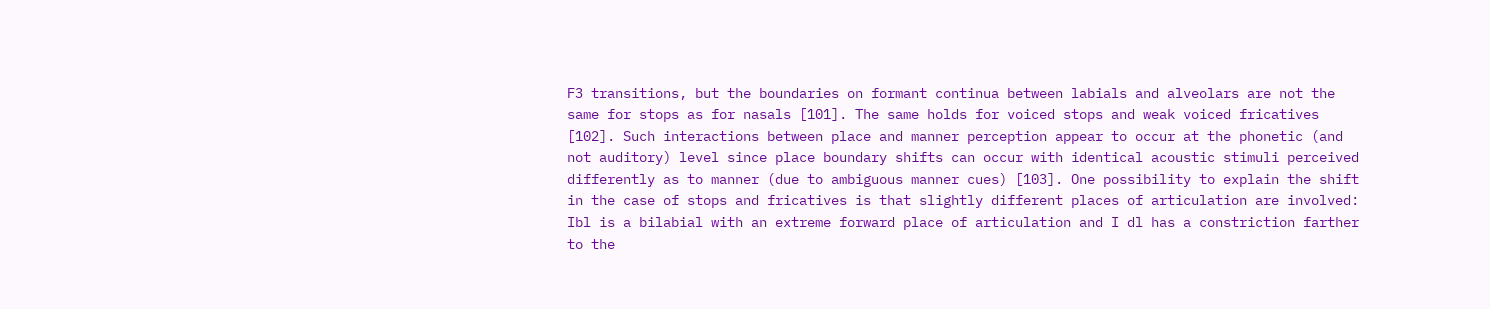F3 transitions, but the boundaries on formant continua between labials and alveolars are not the same for stops as for nasals [101]. The same holds for voiced stops and weak voiced fricatives [102]. Such interactions between place and manner perception appear to occur at the phonetic (and not auditory) level since place boundary shifts can occur with identical acoustic stimuli perceived differently as to manner (due to ambiguous manner cues) [103]. One possibility to explain the shift in the case of stops and fricatives is that slightly different places of articulation are involved: Ibl is a bilabial with an extreme forward place of articulation and I dl has a constriction farther to the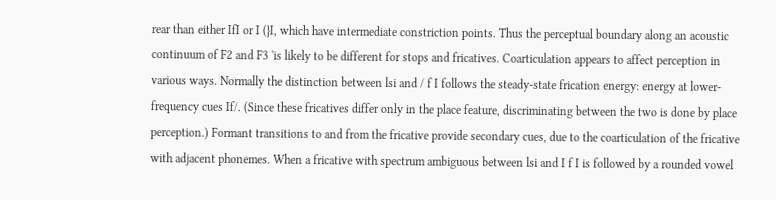rear than either IfI or I (}I, which have intermediate constriction points. Thus the perceptual boundary along an acoustic continuum of F2 and F3 'is likely to be different for stops and fricatives. Coarticulation appears to affect perception in various ways. Normally the distinction between lsi and / f I follows the steady-state frication energy: energy at lower-frequency cues If/. (Since these fricatives differ only in the place feature, discriminating between the two is done by place perception.) Formant transitions to and from the fricative provide secondary cues, due to the coarticulation of the fricative with adjacent phonemes. When a fricative with spectrum ambiguous between lsi and I f I is followed by a rounded vowel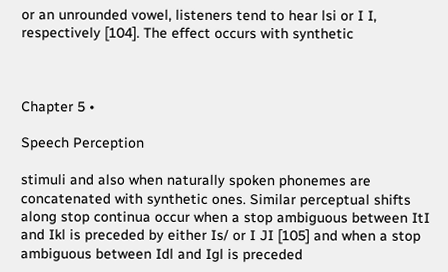or an unrounded vowel, listeners tend to hear lsi or I I, respectively [104]. The effect occurs with synthetic



Chapter 5 •

Speech Perception

stimuli and also when naturally spoken phonemes are concatenated with synthetic ones. Similar perceptual shifts along stop continua occur when a stop ambiguous between ItI and Ikl is preceded by either Is/ or I JI [105] and when a stop ambiguous between Idl and Igl is preceded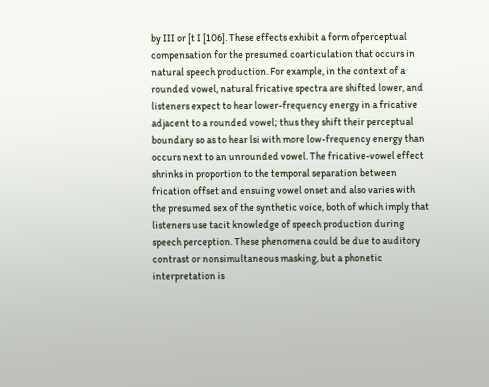by III or [t I [106]. These effects exhibit a form ofperceptual compensation for the presumed coarticulation that occurs in natural speech production. For example, in the context of a rounded vowel, natural fricative spectra are shifted lower, and listeners expect to hear lower-frequency energy in a fricative adjacent to a rounded vowel; thus they shift their perceptual boundary so as to hear lsi with more low-frequency energy than occurs next to an unrounded vowel. The fricative-vowel effect shrinks in proportion to the temporal separation between frication offset and ensuing vowel onset and also varies with the presumed sex of the synthetic voice, both of which imply that listeners use tacit knowledge of speech production during speech perception. These phenomena could be due to auditory contrast or nonsimultaneous masking, but a phonetic interpretation is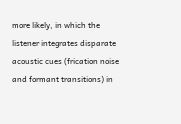more likely, in which the listener integrates disparate acoustic cues (frication noise and formant transitions) in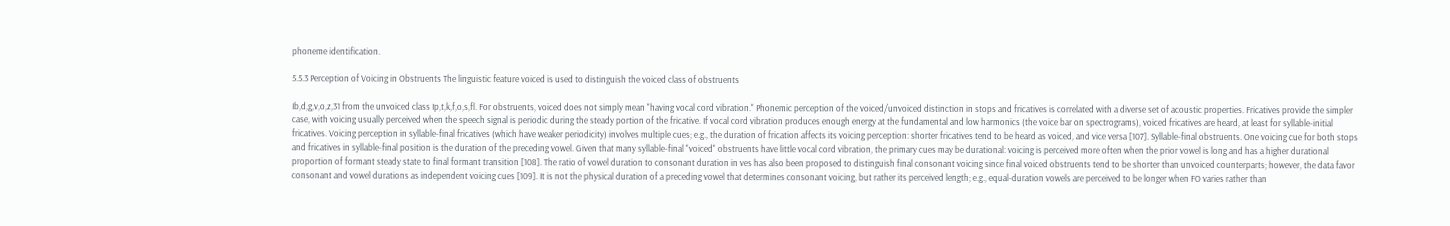phoneme identification.

5.5.3 Perception of Voicing in Obstruents The linguistic feature voiced is used to distinguish the voiced class of obstruents

Ib,d,g,v,o,z,31 from the unvoiced class Ip,t,k,f,o,s,fl. For obstruents, voiced does not simply mean "having vocal cord vibration." Phonemic perception of the voiced/unvoiced distinction in stops and fricatives is correlated with a diverse set of acoustic properties. Fricatives provide the simpler case, with voicing usually perceived when the speech signal is periodic during the steady portion of the fricative. If vocal cord vibration produces enough energy at the fundamental and low harmonics (the voice bar on spectrograms), voiced fricatives are heard, at least for syllable-initial fricatives. Voicing perception in syllable-final fricatives (which have weaker periodicity) involves multiple cues; e.g., the duration of frication affects its voicing perception: shorter fricatives tend to be heard as voiced, and vice versa [107]. Syllable-final obstruents. One voicing cue for both stops and fricatives in syllable-final position is the duration of the preceding vowel. Given that many syllable-final "voiced" obstruents have little vocal cord vibration, the primary cues may be durational: voicing is perceived more often when the prior vowel is long and has a higher durational proportion of formant steady state to final formant transition [108]. The ratio of vowel duration to consonant duration in ves has also been proposed to distinguish final consonant voicing since final voiced obstruents tend to be shorter than unvoiced counterparts; however, the data favor consonant and vowel durations as independent voicing cues [109]. It is not the physical duration of a preceding vowel that determines consonant voicing, but rather its perceived length; e.g., equal-duration vowels are perceived to be longer when FO varies rather than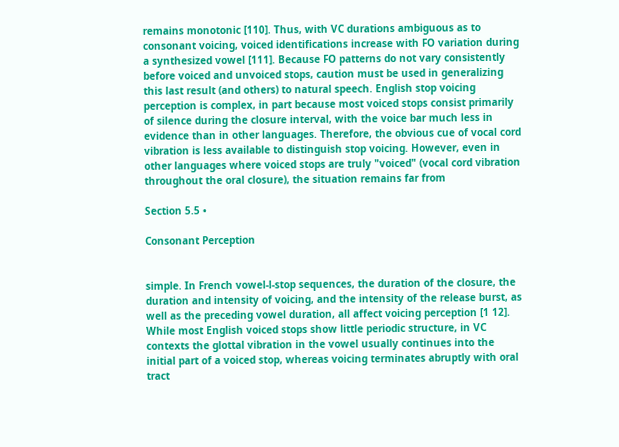remains monotonic [110]. Thus, with VC durations ambiguous as to consonant voicing, voiced identifications increase with FO variation during a synthesized vowel [111]. Because FO patterns do not vary consistently before voiced and unvoiced stops, caution must be used in generalizing this last result (and others) to natural speech. English stop voicing perception is complex, in part because most voiced stops consist primarily of silence during the closure interval, with the voice bar much less in evidence than in other languages. Therefore, the obvious cue of vocal cord vibration is less available to distinguish stop voicing. However, even in other languages where voiced stops are truly "voiced" (vocal cord vibration throughout the oral closure), the situation remains far from

Section 5.5 •

Consonant Perception


simple. In French vowel-l-stop sequences, the duration of the closure, the duration and intensity of voicing, and the intensity of the release burst, as well as the preceding vowel duration, all affect voicing perception [1 12]. While most English voiced stops show little periodic structure, in VC contexts the glottal vibration in the vowel usually continues into the initial part of a voiced stop, whereas voicing terminates abruptly with oral tract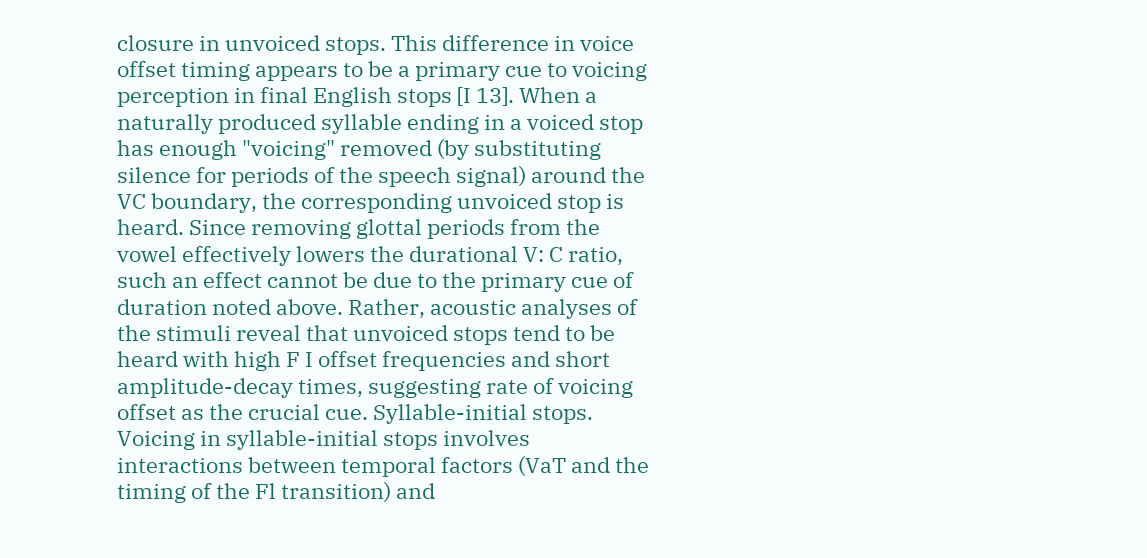closure in unvoiced stops. This difference in voice offset timing appears to be a primary cue to voicing perception in final English stops [I 13]. When a naturally produced syllable ending in a voiced stop has enough "voicing" removed (by substituting silence for periods of the speech signal) around the VC boundary, the corresponding unvoiced stop is heard. Since removing glottal periods from the vowel effectively lowers the durational V: C ratio, such an effect cannot be due to the primary cue of duration noted above. Rather, acoustic analyses of the stimuli reveal that unvoiced stops tend to be heard with high F I offset frequencies and short amplitude-decay times, suggesting rate of voicing offset as the crucial cue. Syllable-initial stops. Voicing in syllable-initial stops involves interactions between temporal factors (VaT and the timing of the Fl transition) and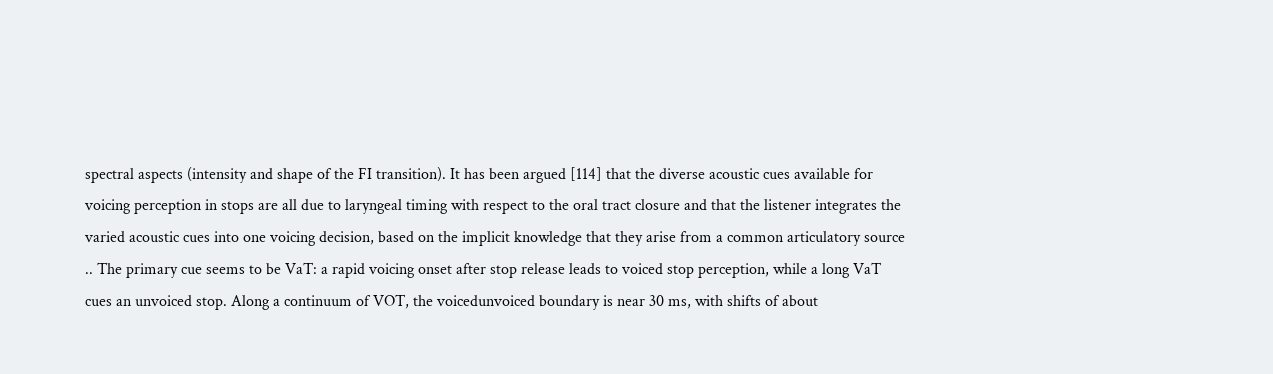spectral aspects (intensity and shape of the FI transition). It has been argued [114] that the diverse acoustic cues available for voicing perception in stops are all due to laryngeal timing with respect to the oral tract closure and that the listener integrates the varied acoustic cues into one voicing decision, based on the implicit knowledge that they arise from a common articulatory source .. The primary cue seems to be VaT: a rapid voicing onset after stop release leads to voiced stop perception, while a long VaT cues an unvoiced stop. Along a continuum of VOT, the voicedunvoiced boundary is near 30 ms, with shifts of about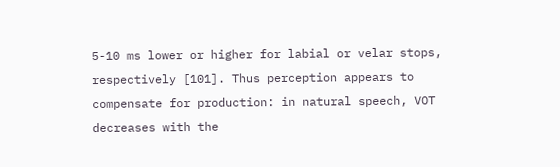5-10 ms lower or higher for labial or velar stops, respectively [101]. Thus perception appears to compensate for production: in natural speech, VOT decreases with the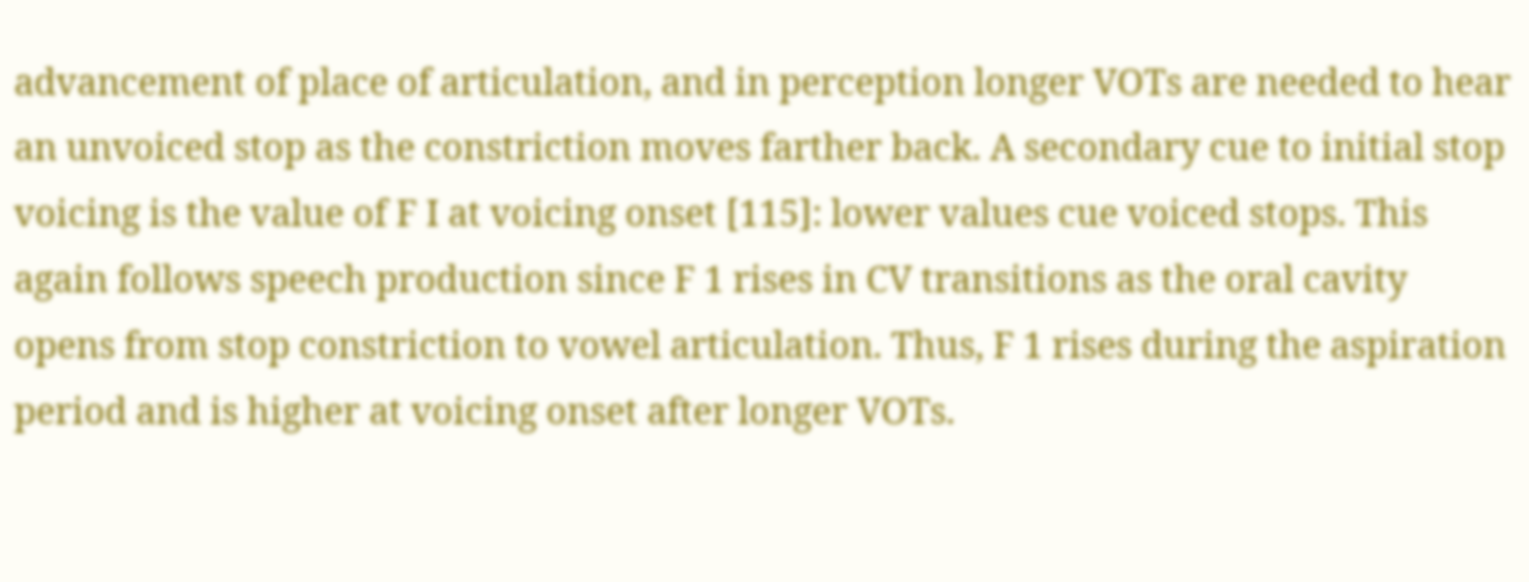advancement of place of articulation, and in perception longer VOTs are needed to hear an unvoiced stop as the constriction moves farther back. A secondary cue to initial stop voicing is the value of F I at voicing onset [115]: lower values cue voiced stops. This again follows speech production since F 1 rises in CV transitions as the oral cavity opens from stop constriction to vowel articulation. Thus, F 1 rises during the aspiration period and is higher at voicing onset after longer VOTs.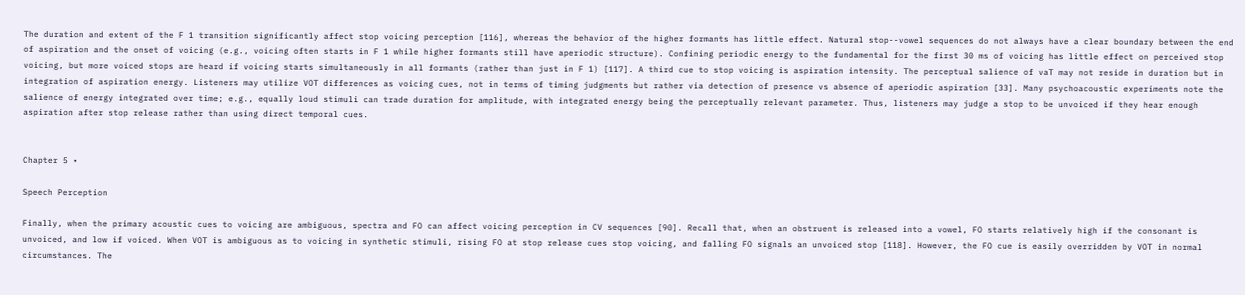The duration and extent of the F 1 transition significantly affect stop voicing perception [116], whereas the behavior of the higher formants has little effect. Natural stop--vowel sequences do not always have a clear boundary between the end of aspiration and the onset of voicing (e.g., voicing often starts in F 1 while higher formants still have aperiodic structure). Confining periodic energy to the fundamental for the first 30 ms of voicing has little effect on perceived stop voicing, but more voiced stops are heard if voicing starts simultaneously in all formants (rather than just in F 1) [117]. A third cue to stop voicing is aspiration intensity. The perceptual salience of vaT may not reside in duration but in integration of aspiration energy. Listeners may utilize VOT differences as voicing cues, not in terms of timing judgments but rather via detection of presence vs absence of aperiodic aspiration [33]. Many psychoacoustic experiments note the salience of energy integrated over time; e.g., equally loud stimuli can trade duration for amplitude, with integrated energy being the perceptually relevant parameter. Thus, listeners may judge a stop to be unvoiced if they hear enough aspiration after stop release rather than using direct temporal cues.


Chapter 5 •

Speech Perception

Finally, when the primary acoustic cues to voicing are ambiguous, spectra and FO can affect voicing perception in CV sequences [90]. Recall that, when an obstruent is released into a vowel, FO starts relatively high if the consonant is unvoiced, and low if voiced. When VOT is ambiguous as to voicing in synthetic stimuli, rising FO at stop release cues stop voicing, and falling FO signals an unvoiced stop [118]. However, the FO cue is easily overridden by VOT in normal circumstances. The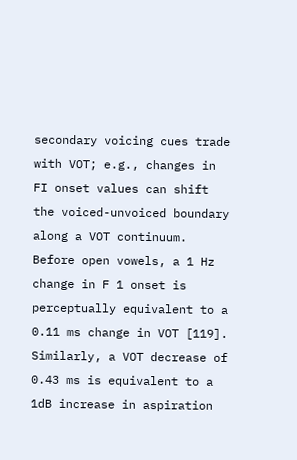secondary voicing cues trade with VOT; e.g., changes in FI onset values can shift the voiced-unvoiced boundary along a VOT continuum. Before open vowels, a 1 Hz change in F 1 onset is perceptually equivalent to a 0.11 ms change in VOT [119]. Similarly, a VOT decrease of 0.43 ms is equivalent to a 1dB increase in aspiration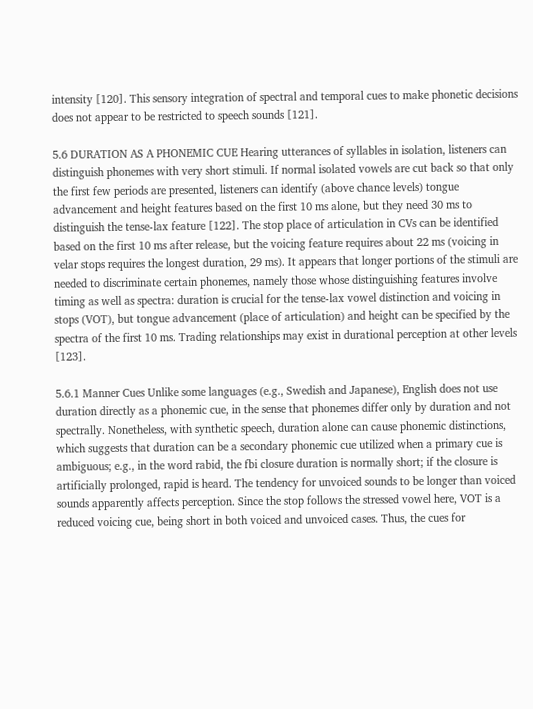intensity [120]. This sensory integration of spectral and temporal cues to make phonetic decisions does not appear to be restricted to speech sounds [121].

5.6 DURATION AS A PHONEMIC CUE Hearing utterances of syllables in isolation, listeners can distinguish phonemes with very short stimuli. If normal isolated vowels are cut back so that only the first few periods are presented, listeners can identify (above chance levels) tongue advancement and height features based on the first 10 ms alone, but they need 30 ms to distinguish the tense-lax feature [122]. The stop place of articulation in CVs can be identified based on the first 10 ms after release, but the voicing feature requires about 22 ms (voicing in velar stops requires the longest duration, 29 ms). It appears that longer portions of the stimuli are needed to discriminate certain phonemes, namely those whose distinguishing features involve timing as well as spectra: duration is crucial for the tense-lax vowel distinction and voicing in stops (VOT), but tongue advancement (place of articulation) and height can be specified by the spectra of the first 10 ms. Trading relationships may exist in durational perception at other levels [123].

5.6.1 Manner Cues Unlike some languages (e.g., Swedish and Japanese), English does not use duration directly as a phonemic cue, in the sense that phonemes differ only by duration and not spectrally. Nonetheless, with synthetic speech, duration alone can cause phonemic distinctions, which suggests that duration can be a secondary phonemic cue utilized when a primary cue is ambiguous; e.g., in the word rabid, the fbi closure duration is normally short; if the closure is artificially prolonged, rapid is heard. The tendency for unvoiced sounds to be longer than voiced sounds apparently affects perception. Since the stop follows the stressed vowel here, VOT is a reduced voicing cue, being short in both voiced and unvoiced cases. Thus, the cues for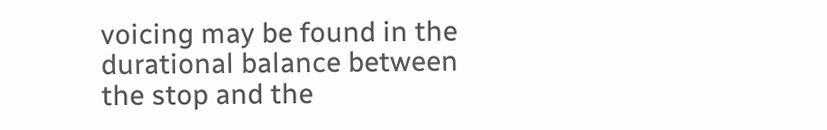voicing may be found in the durational balance between the stop and the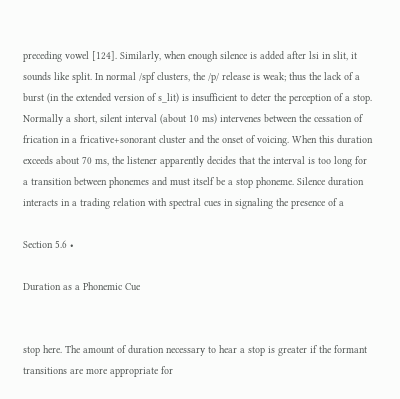preceding vowel [124]. Similarly, when enough silence is added after lsi in slit, it sounds like split. In normal /spf clusters, the /p/ release is weak; thus the lack of a burst (in the extended version of s_lit) is insufficient to deter the perception of a stop. Normally a short, silent interval (about 10 ms) intervenes between the cessation of frication in a fricative+sonorant cluster and the onset of voicing. When this duration exceeds about 70 ms, the listener apparently decides that the interval is too long for a transition between phonemes and must itself be a stop phoneme. Silence duration interacts in a trading relation with spectral cues in signaling the presence of a

Section 5.6 •

Duration as a Phonemic Cue


stop here. The amount of duration necessary to hear a stop is greater if the formant transitions are more appropriate for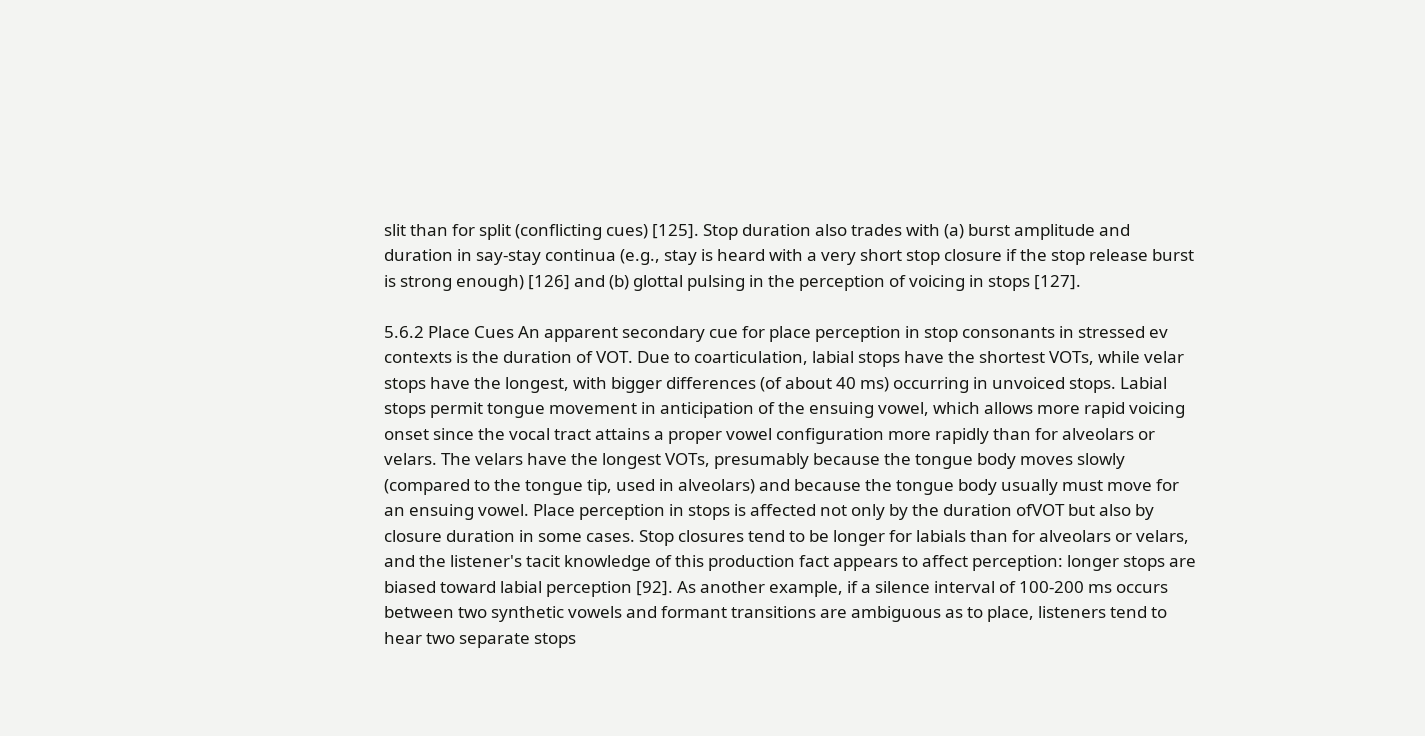slit than for split (conflicting cues) [125]. Stop duration also trades with (a) burst amplitude and duration in say-stay continua (e.g., stay is heard with a very short stop closure if the stop release burst is strong enough) [126] and (b) glottal pulsing in the perception of voicing in stops [127].

5.6.2 Place Cues An apparent secondary cue for place perception in stop consonants in stressed ev contexts is the duration of VOT. Due to coarticulation, labial stops have the shortest VOTs, while velar stops have the longest, with bigger differences (of about 40 ms) occurring in unvoiced stops. Labial stops permit tongue movement in anticipation of the ensuing vowel, which allows more rapid voicing onset since the vocal tract attains a proper vowel configuration more rapidly than for alveolars or velars. The velars have the longest VOTs, presumably because the tongue body moves slowly (compared to the tongue tip, used in alveolars) and because the tongue body usually must move for an ensuing vowel. Place perception in stops is affected not only by the duration ofVOT but also by closure duration in some cases. Stop closures tend to be longer for labials than for alveolars or velars, and the listener's tacit knowledge of this production fact appears to affect perception: longer stops are biased toward labial perception [92]. As another example, if a silence interval of 100-200 ms occurs between two synthetic vowels and formant transitions are ambiguous as to place, listeners tend to hear two separate stops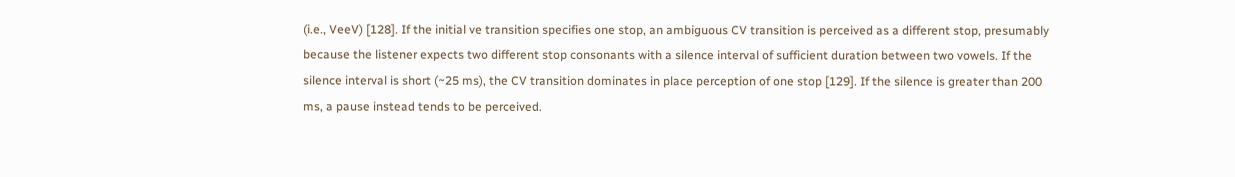(i.e., VeeV) [128]. If the initial ve transition specifies one stop, an ambiguous CV transition is perceived as a different stop, presumably because the listener expects two different stop consonants with a silence interval of sufficient duration between two vowels. If the silence interval is short (~25 ms), the CV transition dominates in place perception of one stop [129]. If the silence is greater than 200 ms, a pause instead tends to be perceived.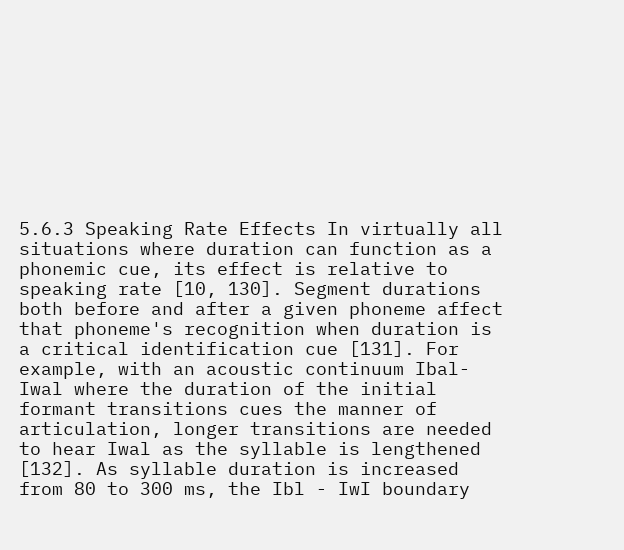5.6.3 Speaking Rate Effects In virtually all situations where duration can function as a phonemic cue, its effect is relative to speaking rate [10, 130]. Segment durations both before and after a given phoneme affect that phoneme's recognition when duration is a critical identification cue [131]. For example, with an acoustic continuum Ibal- Iwal where the duration of the initial formant transitions cues the manner of articulation, longer transitions are needed to hear Iwal as the syllable is lengthened [132]. As syllable duration is increased from 80 to 300 ms, the Ibl - IwI boundary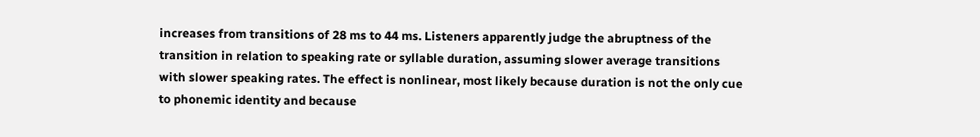increases from transitions of 28 ms to 44 ms. Listeners apparently judge the abruptness of the transition in relation to speaking rate or syllable duration, assuming slower average transitions with slower speaking rates. The effect is nonlinear, most likely because duration is not the only cue to phonemic identity and because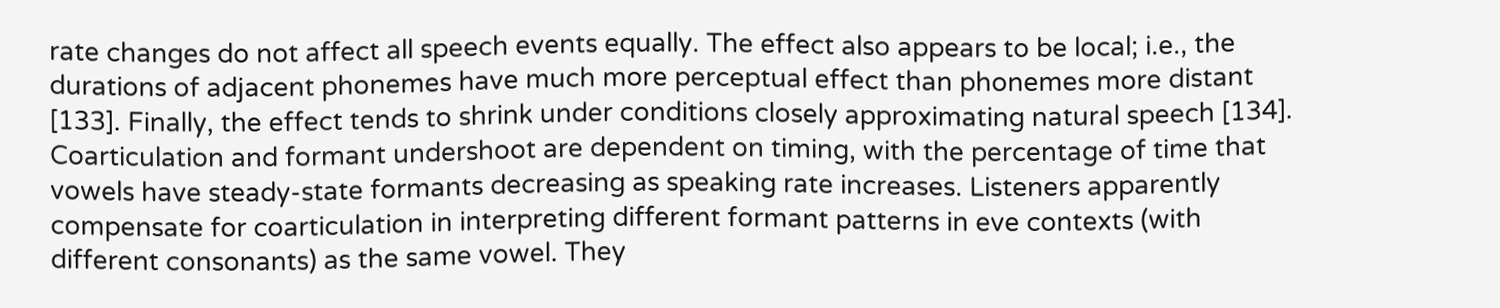rate changes do not affect all speech events equally. The effect also appears to be local; i.e., the durations of adjacent phonemes have much more perceptual effect than phonemes more distant [133]. Finally, the effect tends to shrink under conditions closely approximating natural speech [134]. Coarticulation and formant undershoot are dependent on timing, with the percentage of time that vowels have steady-state formants decreasing as speaking rate increases. Listeners apparently compensate for coarticulation in interpreting different formant patterns in eve contexts (with different consonants) as the same vowel. They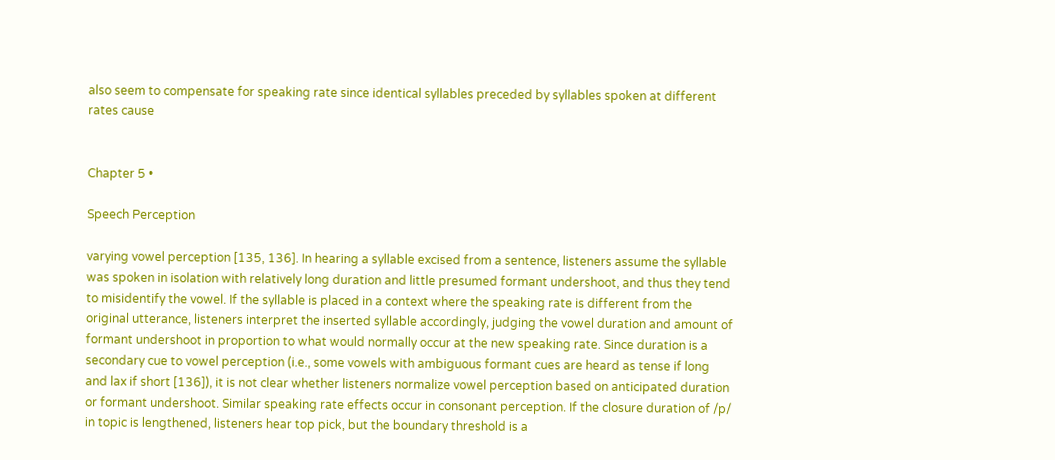also seem to compensate for speaking rate since identical syllables preceded by syllables spoken at different rates cause


Chapter 5 •

Speech Perception

varying vowel perception [135, 136]. In hearing a syllable excised from a sentence, listeners assume the syllable was spoken in isolation with relatively long duration and little presumed formant undershoot, and thus they tend to misidentify the vowel. If the syllable is placed in a context where the speaking rate is different from the original utterance, listeners interpret the inserted syllable accordingly, judging the vowel duration and amount of formant undershoot in proportion to what would normally occur at the new speaking rate. Since duration is a secondary cue to vowel perception (i.e., some vowels with ambiguous formant cues are heard as tense if long and lax if short [136]), it is not clear whether listeners normalize vowel perception based on anticipated duration or formant undershoot. Similar speaking rate effects occur in consonant perception. If the closure duration of /p/ in topic is lengthened, listeners hear top pick, but the boundary threshold is a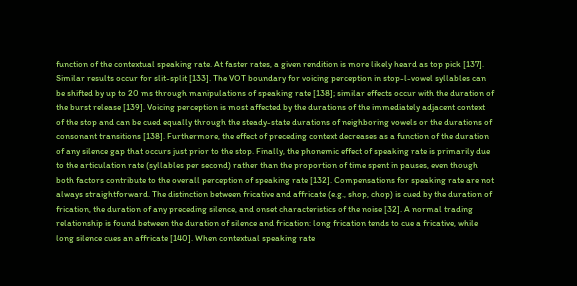function of the contextual speaking rate. At faster rates, a given rendition is more likely heard as top pick [137]. Similar results occur for slit-split [133]. The VOT boundary for voicing perception in stop-l-vowel syllables can be shifted by up to 20 ms through manipulations of speaking rate [138]; similar effects occur with the duration of the burst release [139]. Voicing perception is most affected by the durations of the immediately adjacent context of the stop and can be cued equally through the steady-state durations of neighboring vowels or the durations of consonant transitions [138]. Furthermore, the effect of preceding context decreases as a function of the duration of any silence gap that occurs just prior to the stop. Finally, the phonemic effect of speaking rate is primarily due to the articulation rate (syllables per second) rather than the proportion of time spent in pauses, even though both factors contribute to the overall perception of speaking rate [132]. Compensations for speaking rate are not always straightforward. The distinction between fricative and affricate (e.g., shop, chop) is cued by the duration of frication, the duration of any preceding silence, and onset characteristics of the noise [32]. A normal trading relationship is found between the duration of silence and frication: long frication tends to cue a fricative, while long silence cues an affricate [140]. When contextual speaking rate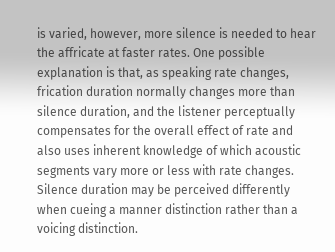is varied, however, more silence is needed to hear the affricate at faster rates. One possible explanation is that, as speaking rate changes, frication duration normally changes more than silence duration, and the listener perceptually compensates for the overall effect of rate and also uses inherent knowledge of which acoustic segments vary more or less with rate changes. Silence duration may be perceived differently when cueing a manner distinction rather than a voicing distinction.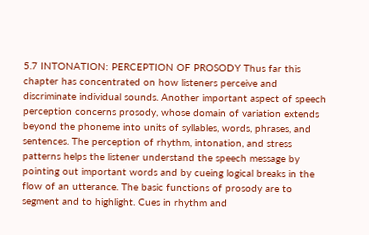5.7 INTONATION: PERCEPTION OF PROSODY Thus far this chapter has concentrated on how listeners perceive and discriminate individual sounds. Another important aspect of speech perception concerns prosody, whose domain of variation extends beyond the phoneme into units of syllables, words, phrases, and sentences. The perception of rhythm, intonation, and stress patterns helps the listener understand the speech message by pointing out important words and by cueing logical breaks in the flow of an utterance. The basic functions of prosody are to segment and to highlight. Cues in rhythm and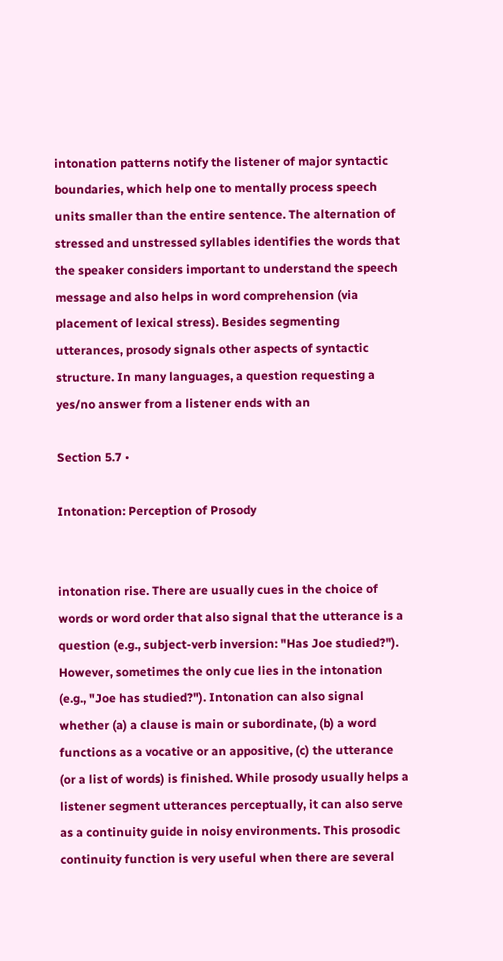intonation patterns notify the listener of major syntactic boundaries, which help one to mentally process speech units smaller than the entire sentence. The alternation of stressed and unstressed syllables identifies the words that the speaker considers important to understand the speech message and also helps in word comprehension (via placement of lexical stress). Besides segmenting utterances, prosody signals other aspects of syntactic structure. In many languages, a question requesting a yes/no answer from a listener ends with an

Section 5.7 •

Intonation: Perception of Prosody


intonation rise. There are usually cues in the choice of words or word order that also signal that the utterance is a question (e.g., subject-verb inversion: "Has Joe studied?"). However, sometimes the only cue lies in the intonation (e.g., "Joe has studied?"). Intonation can also signal whether (a) a clause is main or subordinate, (b) a word functions as a vocative or an appositive, (c) the utterance (or a list of words) is finished. While prosody usually helps a listener segment utterances perceptually, it can also serve as a continuity guide in noisy environments. This prosodic continuity function is very useful when there are several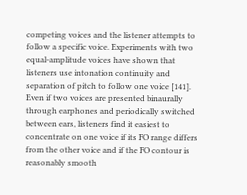competing voices and the listener attempts to follow a specific voice. Experiments with two equal-amplitude voices have shown that listeners use intonation continuity and separation of pitch to follow one voice [141]. Even if two voices are presented binaurally through earphones and periodically switched between ears, listeners find it easiest to concentrate on one voice if its FO range differs from the other voice and if the FO contour is reasonably smooth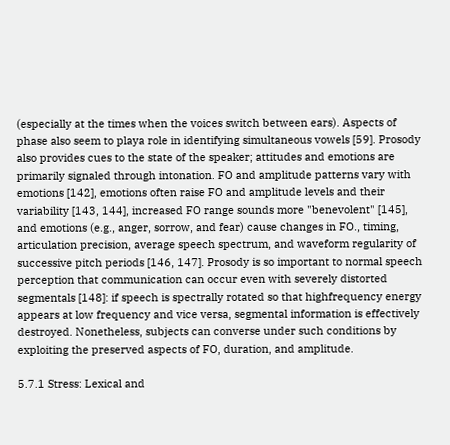(especially at the times when the voices switch between ears). Aspects of phase also seem to playa role in identifying simultaneous vowels [59]. Prosody also provides cues to the state of the speaker; attitudes and emotions are primarily signaled through intonation. FO and amplitude patterns vary with emotions [142], emotions often raise FO and amplitude levels and their variability [143, 144], increased FO range sounds more "benevolent" [145], and emotions (e.g., anger, sorrow, and fear) cause changes in FO., timing, articulation precision, average speech spectrum, and waveform regularity of successive pitch periods [146, 147]. Prosody is so important to normal speech perception that communication can occur even with severely distorted segmentals [148]: if speech is spectrally rotated so that highfrequency energy appears at low frequency and vice versa, segmental information is effectively destroyed. Nonetheless, subjects can converse under such conditions by exploiting the preserved aspects of FO, duration, and amplitude.

5.7.1 Stress: Lexical and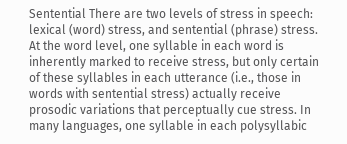Sentential There are two levels of stress in speech: lexical (word) stress, and sentential (phrase) stress. At the word level, one syllable in each word is inherently marked to receive stress, but only certain of these syllables in each utterance (i.e., those in words with sentential stress) actually receive prosodic variations that perceptually cue stress. In many languages, one syllable in each polysyllabic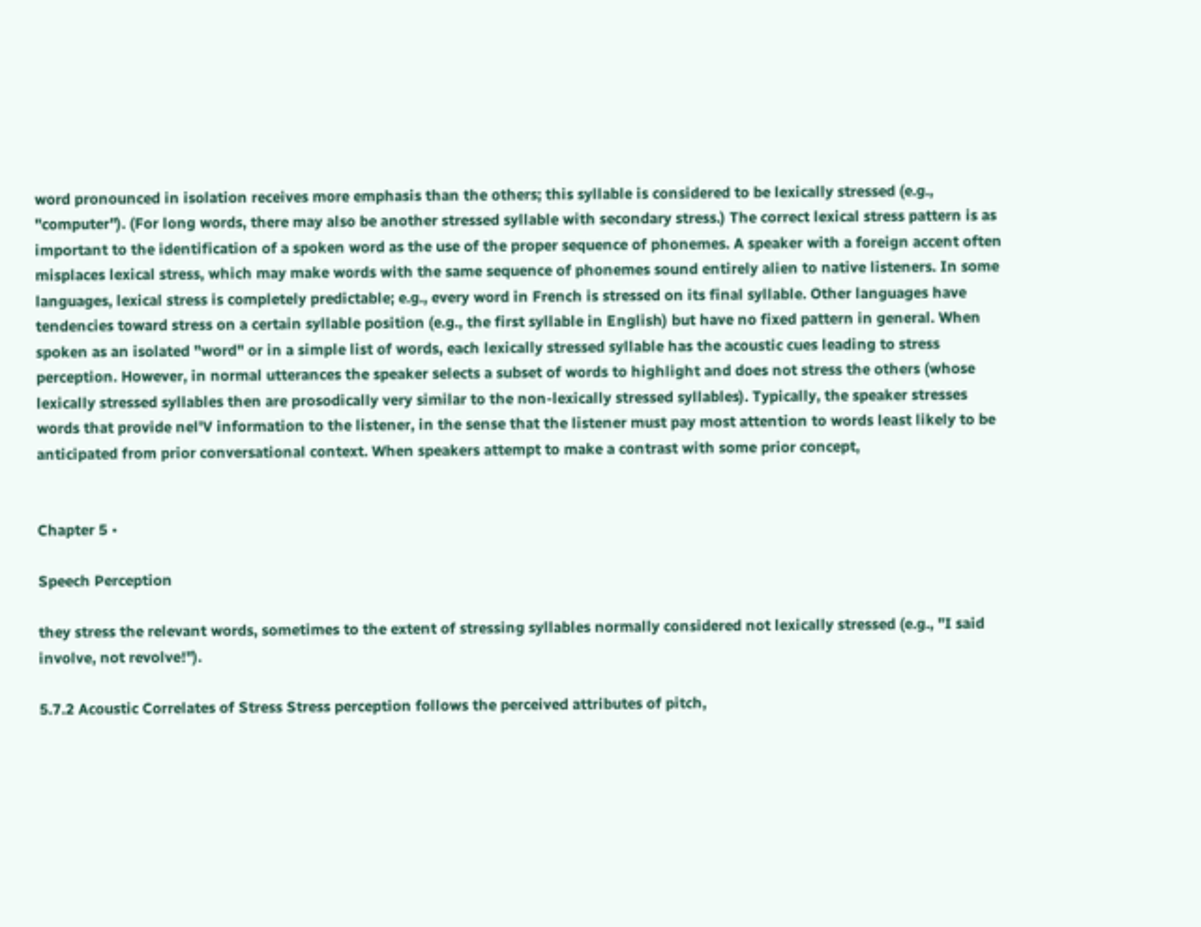word pronounced in isolation receives more emphasis than the others; this syllable is considered to be lexically stressed (e.g., "computer"). (For long words, there may also be another stressed syllable with secondary stress.) The correct lexical stress pattern is as important to the identification of a spoken word as the use of the proper sequence of phonemes. A speaker with a foreign accent often misplaces lexical stress, which may make words with the same sequence of phonemes sound entirely alien to native listeners. In some languages, lexical stress is completely predictable; e.g., every word in French is stressed on its final syllable. Other languages have tendencies toward stress on a certain syllable position (e.g., the first syllable in English) but have no fixed pattern in general. When spoken as an isolated "word" or in a simple list of words, each lexically stressed syllable has the acoustic cues leading to stress perception. However, in normal utterances the speaker selects a subset of words to highlight and does not stress the others (whose lexically stressed syllables then are prosodically very similar to the non-lexically stressed syllables). Typically, the speaker stresses words that provide nel'V information to the listener, in the sense that the listener must pay most attention to words least likely to be anticipated from prior conversational context. When speakers attempt to make a contrast with some prior concept,


Chapter 5 •

Speech Perception

they stress the relevant words, sometimes to the extent of stressing syllables normally considered not lexically stressed (e.g., "I said involve, not revolve!").

5.7.2 Acoustic Correlates of Stress Stress perception follows the perceived attributes of pitch,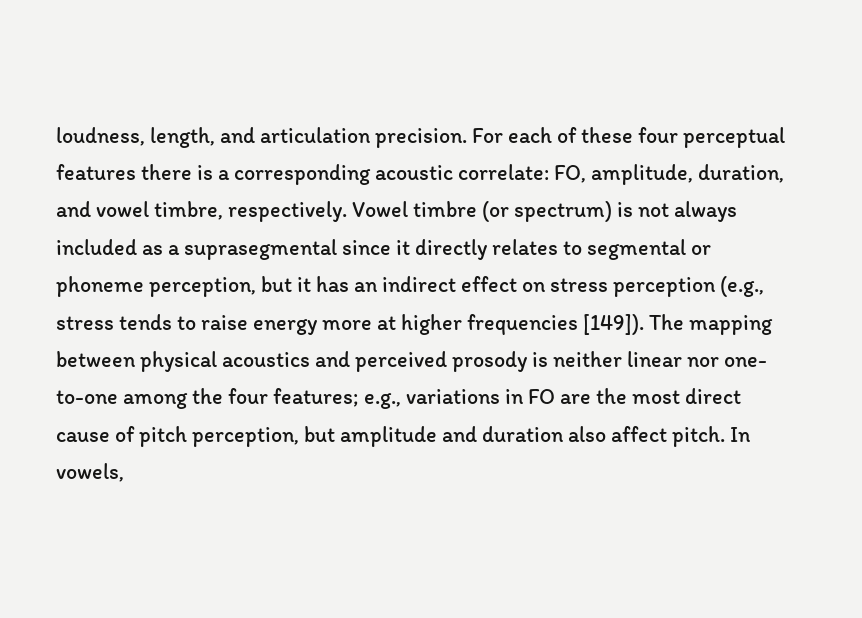loudness, length, and articulation precision. For each of these four perceptual features there is a corresponding acoustic correlate: FO, amplitude, duration, and vowel timbre, respectively. Vowel timbre (or spectrum) is not always included as a suprasegmental since it directly relates to segmental or phoneme perception, but it has an indirect effect on stress perception (e.g., stress tends to raise energy more at higher frequencies [149]). The mapping between physical acoustics and perceived prosody is neither linear nor one-to-one among the four features; e.g., variations in FO are the most direct cause of pitch perception, but amplitude and duration also affect pitch. In vowels,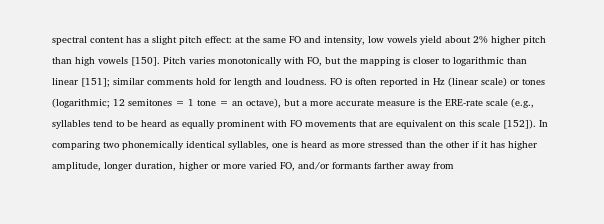spectral content has a slight pitch effect: at the same FO and intensity, low vowels yield about 2% higher pitch than high vowels [150]. Pitch varies monotonically with FO, but the mapping is closer to logarithmic than linear [151]; similar comments hold for length and loudness. FO is often reported in Hz (linear scale) or tones (logarithmic; 12 semitones = 1 tone = an octave), but a more accurate measure is the ERE-rate scale (e.g., syllables tend to be heard as equally prominent with FO movements that are equivalent on this scale [152]). In comparing two phonemically identical syllables, one is heard as more stressed than the other if it has higher amplitude, longer duration, higher or more varied FO, and/or formants farther away from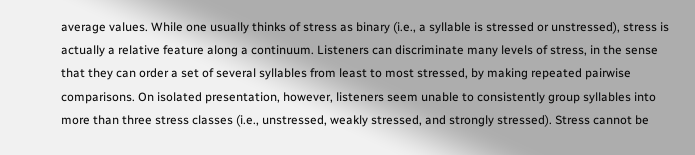average values. While one usually thinks of stress as binary (i.e., a syllable is stressed or unstressed), stress is actually a relative feature along a continuum. Listeners can discriminate many levels of stress, in the sense that they can order a set of several syllables from least to most stressed, by making repeated pairwise comparisons. On isolated presentation, however, listeners seem unable to consistently group syllables into more than three stress classes (i.e., unstressed, weakly stressed, and strongly stressed). Stress cannot be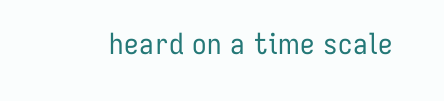heard on a time scale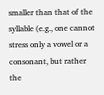smaller than that of the syllable (e.g., one cannot stress only a vowel or a consonant, but rather the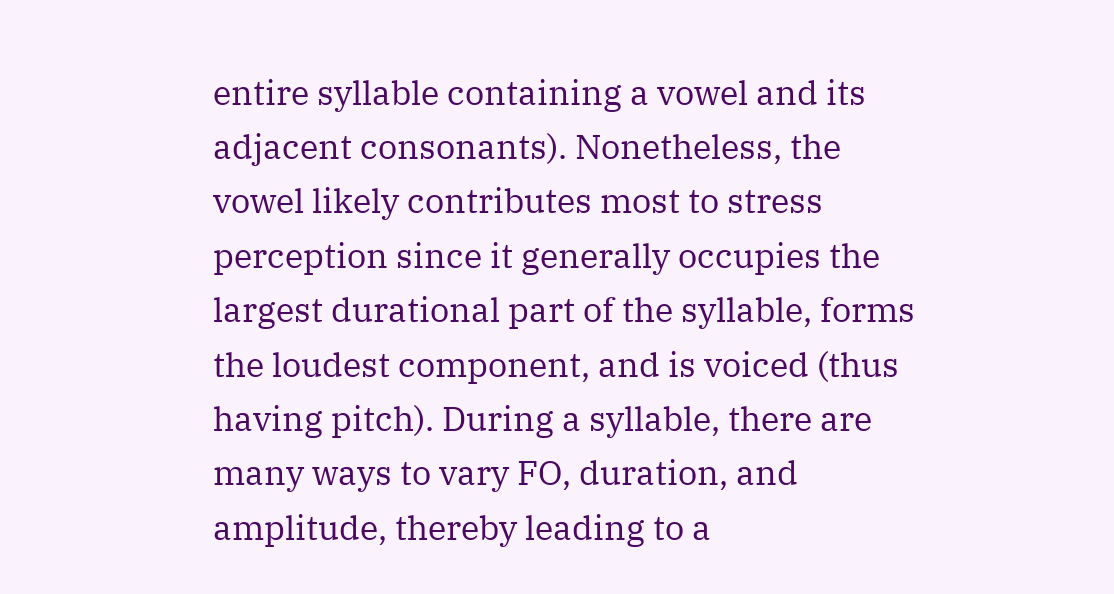entire syllable containing a vowel and its adjacent consonants). Nonetheless, the vowel likely contributes most to stress perception since it generally occupies the largest durational part of the syllable, forms the loudest component, and is voiced (thus having pitch). During a syllable, there are many ways to vary FO, duration, and amplitude, thereby leading to a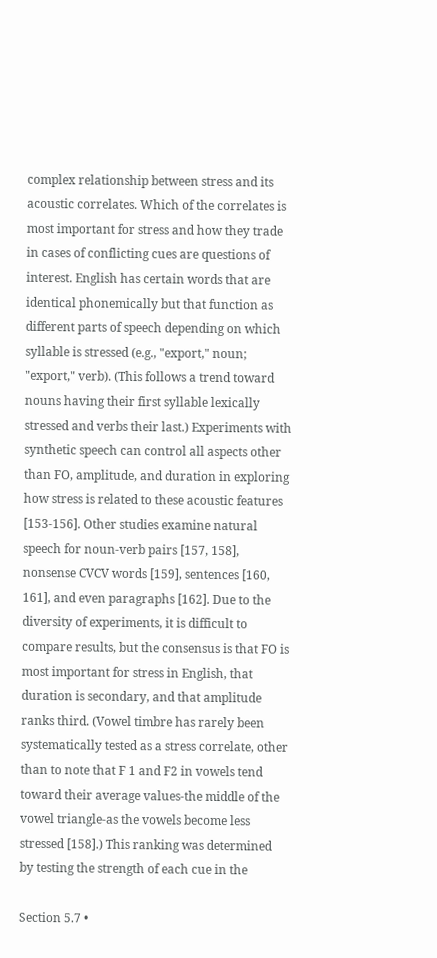complex relationship between stress and its acoustic correlates. Which of the correlates is most important for stress and how they trade in cases of conflicting cues are questions of interest. English has certain words that are identical phonemically but that function as different parts of speech depending on which syllable is stressed (e.g., "export," noun; "export," verb). (This follows a trend toward nouns having their first syllable lexically stressed and verbs their last.) Experiments with synthetic speech can control all aspects other than FO, amplitude, and duration in exploring how stress is related to these acoustic features [153-156]. Other studies examine natural speech for noun-verb pairs [157, 158], nonsense CVCV words [159], sentences [160, 161], and even paragraphs [162]. Due to the diversity of experiments, it is difficult to compare results, but the consensus is that FO is most important for stress in English, that duration is secondary, and that amplitude ranks third. (Vowel timbre has rarely been systematically tested as a stress correlate, other than to note that F 1 and F2 in vowels tend toward their average values-the middle of the vowel triangle-as the vowels become less stressed [158].) This ranking was determined by testing the strength of each cue in the

Section 5.7 •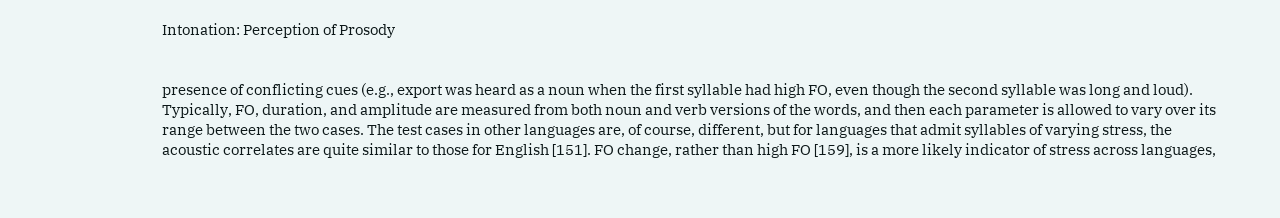Intonation: Perception of Prosody


presence of conflicting cues (e.g., export was heard as a noun when the first syllable had high FO, even though the second syllable was long and loud). Typically, FO, duration, and amplitude are measured from both noun and verb versions of the words, and then each parameter is allowed to vary over its range between the two cases. The test cases in other languages are, of course, different, but for languages that admit syllables of varying stress, the acoustic correlates are quite similar to those for English [151]. FO change, rather than high FO [159], is a more likely indicator of stress across languages,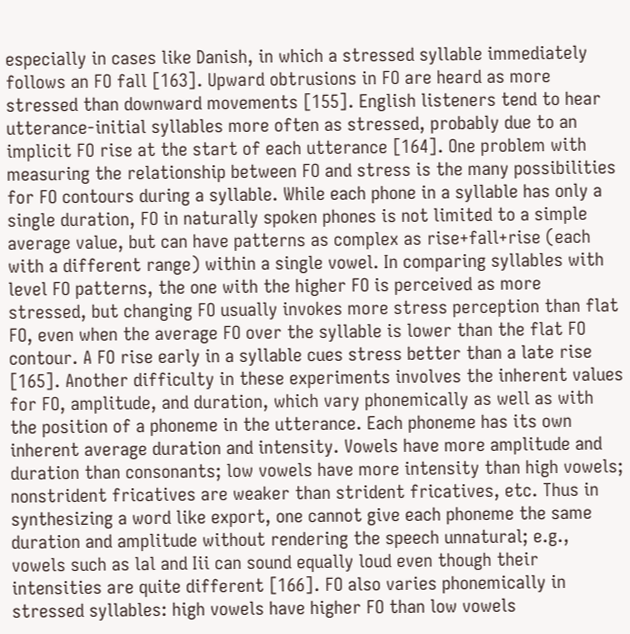especially in cases like Danish, in which a stressed syllable immediately follows an FO fall [163]. Upward obtrusions in FO are heard as more stressed than downward movements [155]. English listeners tend to hear utterance-initial syllables more often as stressed, probably due to an implicit FO rise at the start of each utterance [164]. One problem with measuring the relationship between FO and stress is the many possibilities for FO contours during a syllable. While each phone in a syllable has only a single duration, FO in naturally spoken phones is not limited to a simple average value, but can have patterns as complex as rise+fall+rise (each with a different range) within a single vowel. In comparing syllables with level FO patterns, the one with the higher FO is perceived as more stressed, but changing FO usually invokes more stress perception than flat FO, even when the average FO over the syllable is lower than the flat FO contour. A FO rise early in a syllable cues stress better than a late rise [165]. Another difficulty in these experiments involves the inherent values for FO, amplitude, and duration, which vary phonemically as well as with the position of a phoneme in the utterance. Each phoneme has its own inherent average duration and intensity. Vowels have more amplitude and duration than consonants; low vowels have more intensity than high vowels; nonstrident fricatives are weaker than strident fricatives, etc. Thus in synthesizing a word like export, one cannot give each phoneme the same duration and amplitude without rendering the speech unnatural; e.g., vowels such as lal and Iii can sound equally loud even though their intensities are quite different [166]. FO also varies phonemically in stressed syllables: high vowels have higher FO than low vowels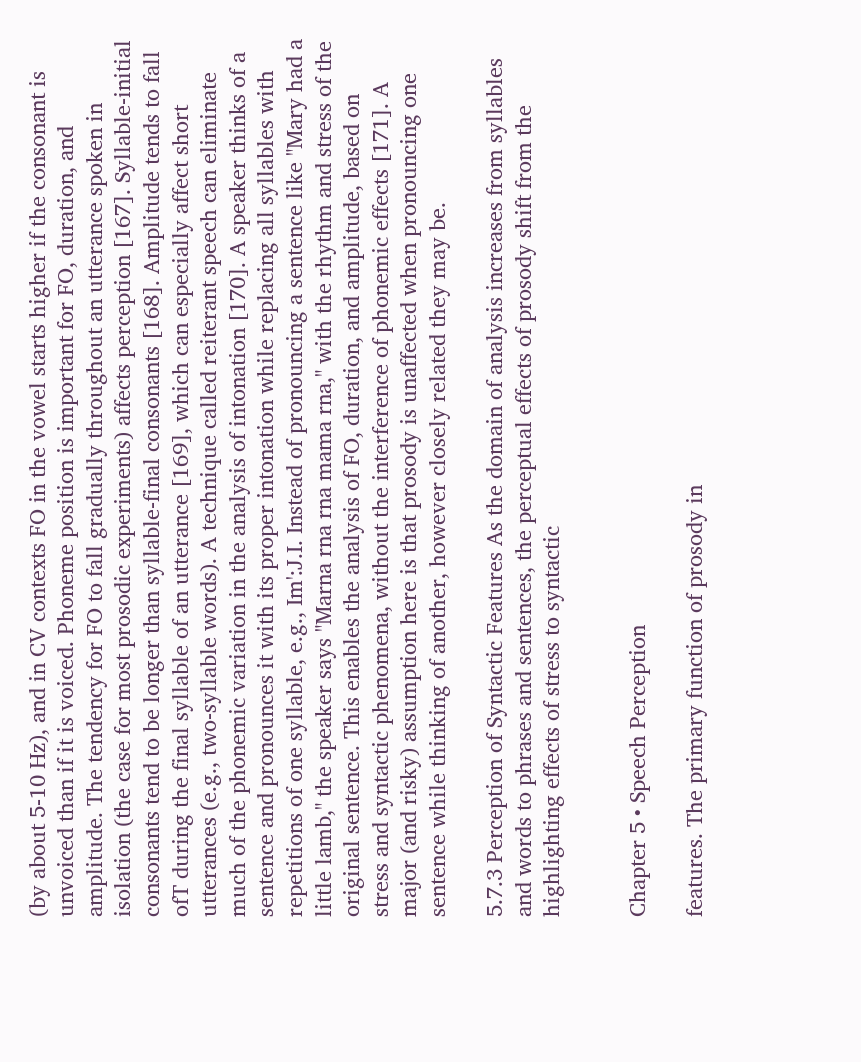(by about 5-10 Hz), and in CV contexts FO in the vowel starts higher if the consonant is unvoiced than if it is voiced. Phoneme position is important for FO, duration, and amplitude. The tendency for FO to fall gradually throughout an utterance spoken in isolation (the case for most prosodic experiments) affects perception [167]. Syllable-initial consonants tend to be longer than syllable-final consonants [168]. Amplitude tends to fall ofT during the final syllable of an utterance [169], which can especially affect short utterances (e.g., two-syllable words). A technique called reiterant speech can eliminate much of the phonemic variation in the analysis of intonation [170]. A speaker thinks of a sentence and pronounces it with its proper intonation while replacing all syllables with repetitions of one syllable, e.g., Im':J.I. Instead of pronouncing a sentence like "Mary had a little lamb," the speaker says "Marna rna rna mama rna," with the rhythm and stress of the original sentence. This enables the analysis of FO, duration, and amplitude, based on stress and syntactic phenomena, without the interference of phonemic effects [171]. A major (and risky) assumption here is that prosody is unaffected when pronouncing one sentence while thinking of another, however closely related they may be.

5.7.3 Perception of Syntactic Features As the domain of analysis increases from syllables and words to phrases and sentences, the perceptual effects of prosody shift from the highlighting effects of stress to syntactic


Chapter 5 • Speech Perception

features. The primary function of prosody in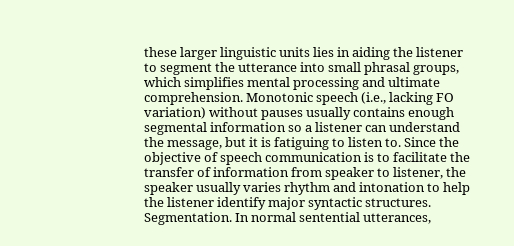these larger linguistic units lies in aiding the listener to segment the utterance into small phrasal groups, which simplifies mental processing and ultimate comprehension. Monotonic speech (i.e., lacking FO variation) without pauses usually contains enough segmental information so a listener can understand the message, but it is fatiguing to listen to. Since the objective of speech communication is to facilitate the transfer of information from speaker to listener, the speaker usually varies rhythm and intonation to help the listener identify major syntactic structures. Segmentation. In normal sentential utterances,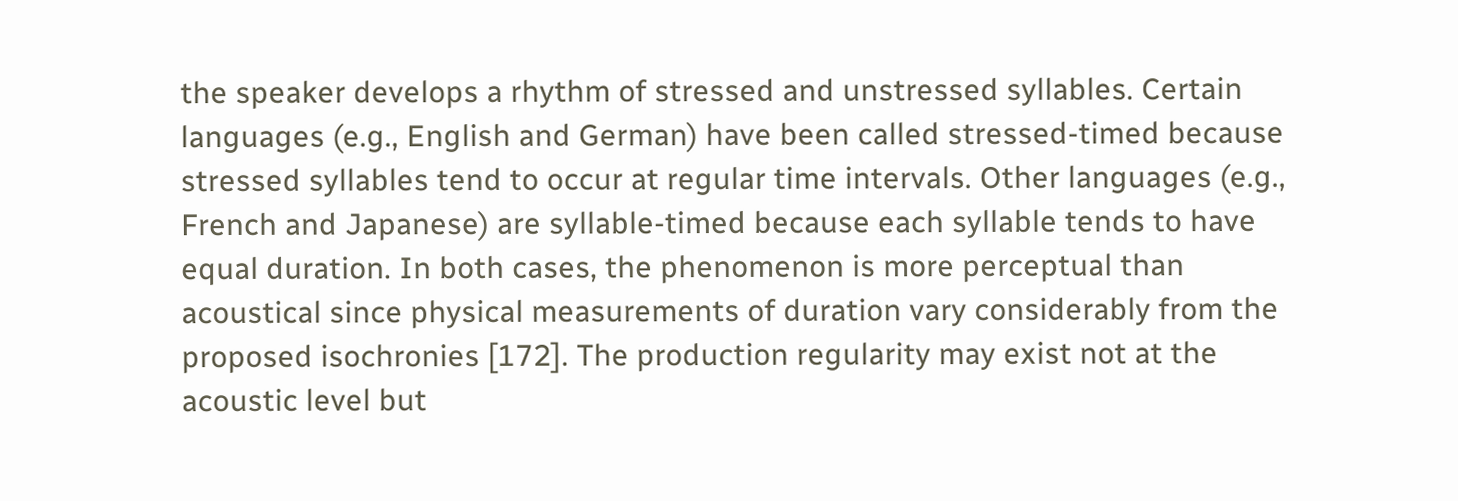the speaker develops a rhythm of stressed and unstressed syllables. Certain languages (e.g., English and German) have been called stressed-timed because stressed syllables tend to occur at regular time intervals. Other languages (e.g., French and Japanese) are syllable-timed because each syllable tends to have equal duration. In both cases, the phenomenon is more perceptual than acoustical since physical measurements of duration vary considerably from the proposed isochronies [172]. The production regularity may exist not at the acoustic level but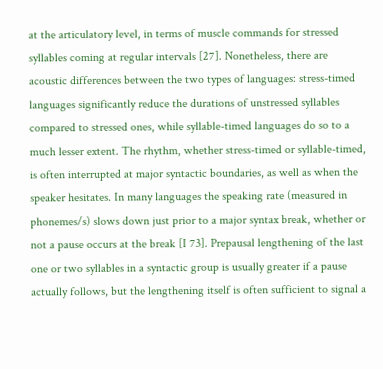at the articulatory level, in terms of muscle commands for stressed syllables coming at regular intervals [27]. Nonetheless, there are acoustic differences between the two types of languages: stress-timed languages significantly reduce the durations of unstressed syllables compared to stressed ones, while syllable-timed languages do so to a much lesser extent. The rhythm, whether stress-timed or syllable-timed, is often interrupted at major syntactic boundaries, as well as when the speaker hesitates. In many languages the speaking rate (measured in phonemes/s) slows down just prior to a major syntax break, whether or not a pause occurs at the break [I 73]. Prepausal lengthening of the last one or two syllables in a syntactic group is usually greater if a pause actually follows, but the lengthening itself is often sufficient to signal a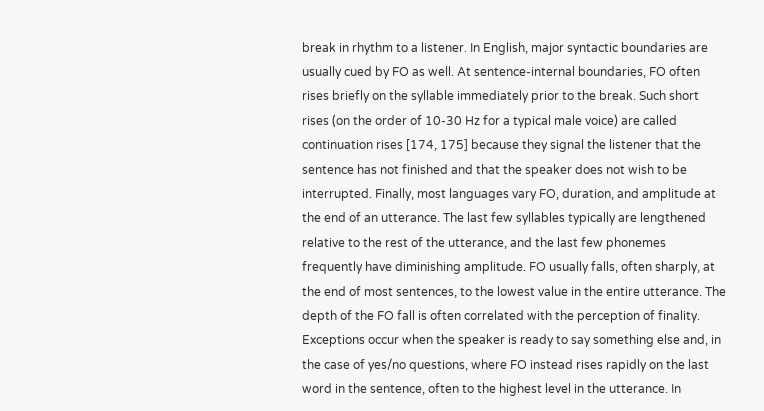break in rhythm to a listener. In English, major syntactic boundaries are usually cued by FO as well. At sentence-internal boundaries, FO often rises briefly on the syllable immediately prior to the break. Such short rises (on the order of 10-30 Hz for a typical male voice) are called continuation rises [174, 175] because they signal the listener that the sentence has not finished and that the speaker does not wish to be interrupted. Finally, most languages vary FO, duration, and amplitude at the end of an utterance. The last few syllables typically are lengthened relative to the rest of the utterance, and the last few phonemes frequently have diminishing amplitude. FO usually falls, often sharply, at the end of most sentences, to the lowest value in the entire utterance. The depth of the FO fall is often correlated with the perception of finality. Exceptions occur when the speaker is ready to say something else and, in the case of yes/no questions, where FO instead rises rapidly on the last word in the sentence, often to the highest level in the utterance. In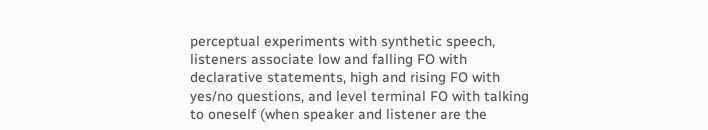perceptual experiments with synthetic speech, listeners associate low and falling FO with declarative statements, high and rising FO with yes/no questions, and level terminal FO with talking to oneself (when speaker and listener are the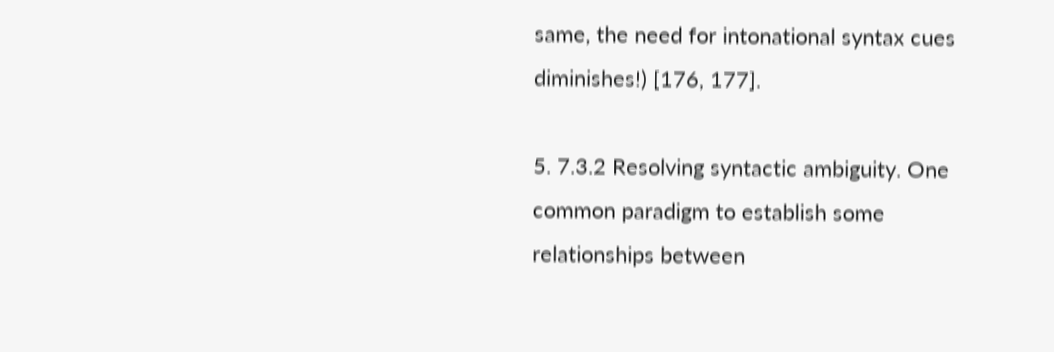same, the need for intonational syntax cues diminishes!) [176, 177].

5. 7.3.2 Resolving syntactic ambiguity. One common paradigm to establish some relationships between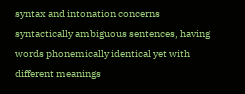syntax and intonation concerns syntactically ambiguous sentences, having words phonemically identical yet with different meanings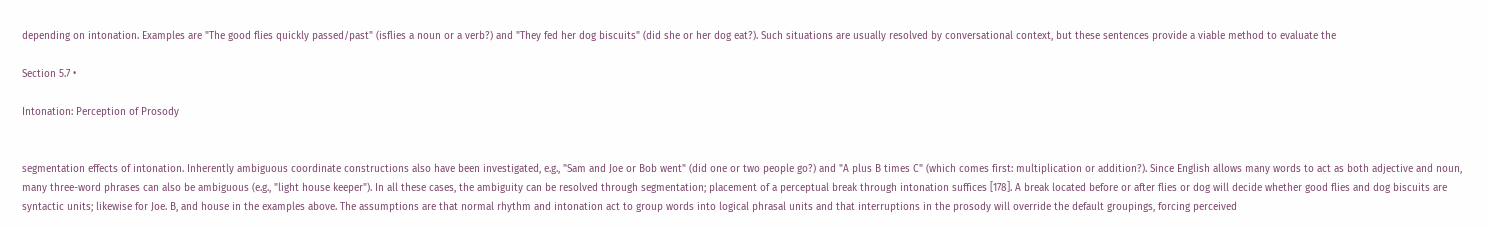depending on intonation. Examples are "The good flies quickly passed/past" (isflies a noun or a verb?) and "They fed her dog biscuits" (did she or her dog eat?). Such situations are usually resolved by conversational context, but these sentences provide a viable method to evaluate the

Section 5.7 •

Intonation: Perception of Prosody


segmentation effects of intonation. Inherently ambiguous coordinate constructions also have been investigated, e.g., "Sam and Joe or Bob went" (did one or two people go?) and "A plus B times C" (which comes first: multiplication or addition?). Since English allows many words to act as both adjective and noun, many three-word phrases can also be ambiguous (e.g., "light house keeper"). In all these cases, the ambiguity can be resolved through segmentation; placement of a perceptual break through intonation suffices [178]. A break located before or after flies or dog will decide whether good flies and dog biscuits are syntactic units; likewise for Joe. B, and house in the examples above. The assumptions are that normal rhythm and intonation act to group words into logical phrasal units and that interruptions in the prosody will override the default groupings, forcing perceived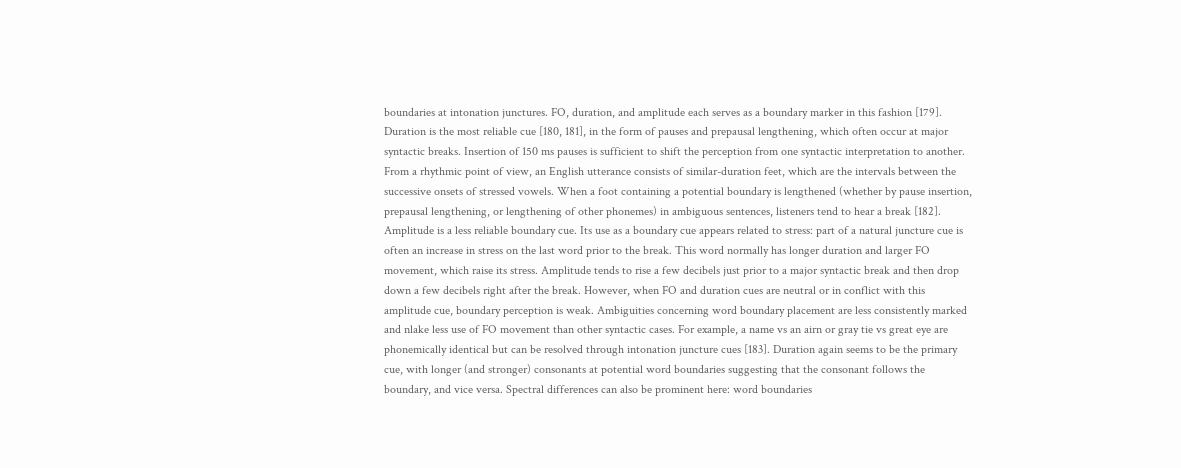boundaries at intonation junctures. FO, duration, and amplitude each serves as a boundary marker in this fashion [179]. Duration is the most reliable cue [180, 181], in the form of pauses and prepausal lengthening, which often occur at major syntactic breaks. Insertion of 150 ms pauses is sufficient to shift the perception from one syntactic interpretation to another. From a rhythmic point of view, an English utterance consists of similar-duration feet, which are the intervals between the successive onsets of stressed vowels. When a foot containing a potential boundary is lengthened (whether by pause insertion, prepausal lengthening, or lengthening of other phonemes) in ambiguous sentences, listeners tend to hear a break [182]. Amplitude is a less reliable boundary cue. Its use as a boundary cue appears related to stress: part of a natural juncture cue is often an increase in stress on the last word prior to the break. This word normally has longer duration and larger FO movement, which raise its stress. Amplitude tends to rise a few decibels just prior to a major syntactic break and then drop down a few decibels right after the break. However, when FO and duration cues are neutral or in conflict with this amplitude cue, boundary perception is weak. Ambiguities concerning word boundary placement are less consistently marked and nlake less use of FO movement than other syntactic cases. For example, a name vs an airn or gray tie vs great eye are phonemically identical but can be resolved through intonation juncture cues [183]. Duration again seems to be the primary cue, with longer (and stronger) consonants at potential word boundaries suggesting that the consonant follows the boundary, and vice versa. Spectral differences can also be prominent here: word boundaries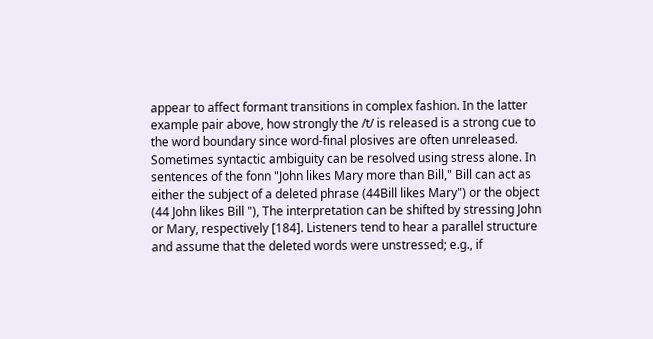appear to affect formant transitions in complex fashion. In the latter example pair above, how strongly the /t/ is released is a strong cue to the word boundary since word-final plosives are often unreleased. Sometimes syntactic ambiguity can be resolved using stress alone. In sentences of the fonn "John likes Mary more than Bill," Bill can act as either the subject of a deleted phrase (44Bill likes Mary") or the object (44 John likes Bill "), The interpretation can be shifted by stressing John or Mary, respectively [184]. Listeners tend to hear a parallel structure and assume that the deleted words were unstressed; e.g., if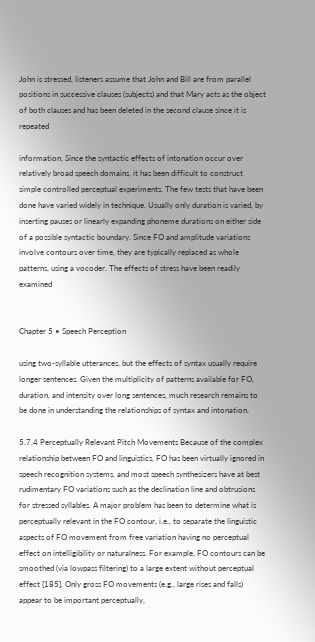John is stressed, listeners assume that John and Bill are from parallel positions in successive clauses (subjects) and that Mary acts as the object of both clauses and has been deleted in the second clause since it is repeated

information, Since the syntactic effects of intonation occur over relatively broad speech domains, it has been difficult to construct simple controlled perceptual experiments. The few tests that have been done have varied widely in technique. Usually only duration is varied, by inserting pauses or linearly expanding phoneme durations on either side of a possible syntactic boundary. Since FO and amplitude variations involve contours over time, they are typically replaced as whole patterns, using a vocoder. The effects of stress have been readily examined


Chapter 5 • Speech Perception

using two-syllable utterances, but the effects of syntax usually require longer sentences. Given the multiplicity of patterns available for FO, duration, and intensity over long sentences, much research remains to be done in understanding the relationships of syntax and intonation.

5.7.4 Perceptually Relevant Pitch Movements Because of the complex relationship between FO and linguistics, FO has been virtually ignored in speech recognition systems, and most speech synthesizers have at best rudimentary FO variations such as the declination line and obtrusions for stressed syllables. A major problem has been to determine what is perceptually relevant in the FO contour, i.e., to separate the linguistic aspects of FO movement from free variation having no perceptual effect on intelligibility or naturalness. For example, FO contours can be smoothed (via lowpass filtering) to a large extent without perceptual effect [185]. Only gross FO movements (e.g., large rises and falls) appear to be important perceptually,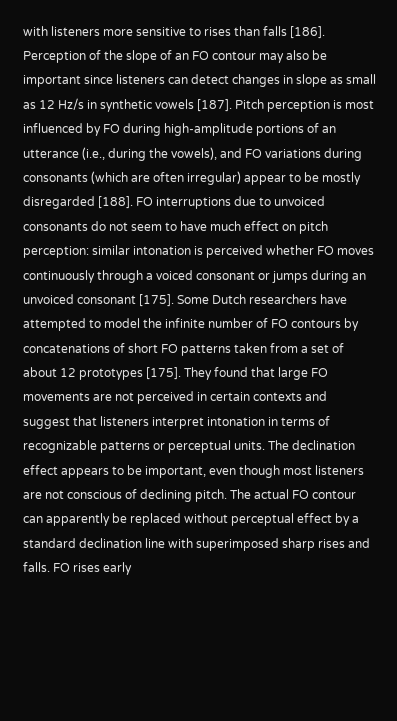with listeners more sensitive to rises than falls [186]. Perception of the slope of an FO contour may also be important since listeners can detect changes in slope as small as 12 Hz/s in synthetic vowels [187]. Pitch perception is most influenced by FO during high-amplitude portions of an utterance (i.e., during the vowels), and FO variations during consonants (which are often irregular) appear to be mostly disregarded [188]. FO interruptions due to unvoiced consonants do not seem to have much effect on pitch perception: similar intonation is perceived whether FO moves continuously through a voiced consonant or jumps during an unvoiced consonant [175]. Some Dutch researchers have attempted to model the infinite number of FO contours by concatenations of short FO patterns taken from a set of about 12 prototypes [175]. They found that large FO movements are not perceived in certain contexts and suggest that listeners interpret intonation in terms of recognizable patterns or perceptual units. The declination effect appears to be important, even though most listeners are not conscious of declining pitch. The actual FO contour can apparently be replaced without perceptual effect by a standard declination line with superimposed sharp rises and falls. FO rises early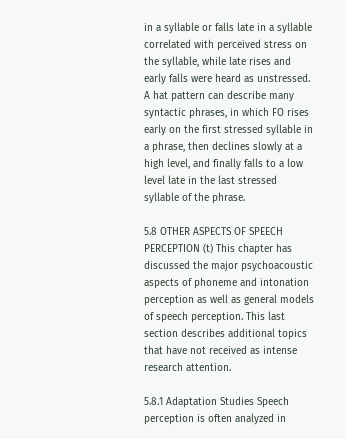in a syllable or falls late in a syllable correlated with perceived stress on the syllable, while late rises and early falls were heard as unstressed. A hat pattern can describe many syntactic phrases, in which FO rises early on the first stressed syllable in a phrase, then declines slowly at a high level, and finally falls to a low level late in the last stressed syllable of the phrase.

5.8 OTHER ASPECTS OF SPEECH PERCEPTION (t) This chapter has discussed the major psychoacoustic aspects of phoneme and intonation perception as well as general models of speech perception. This last section describes additional topics that have not received as intense research attention.

5.8.1 Adaptation Studies Speech perception is often analyzed in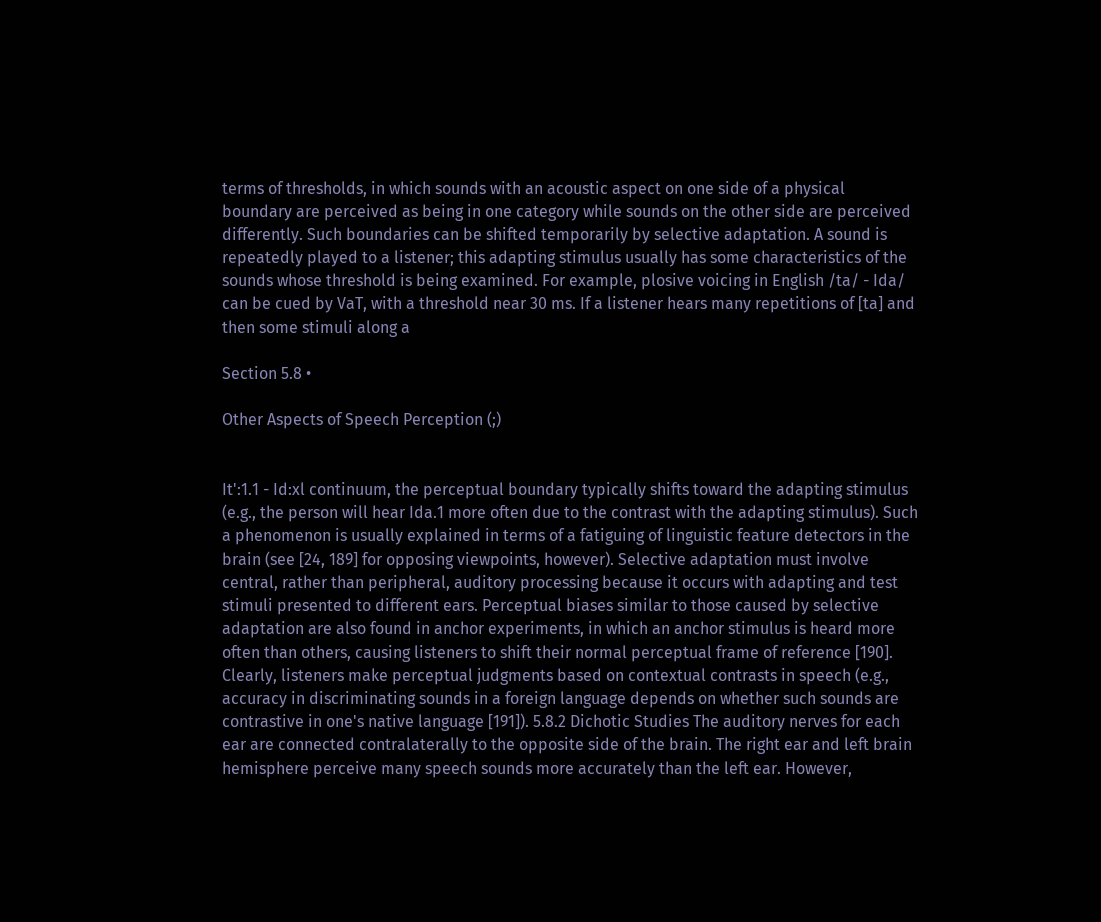terms of thresholds, in which sounds with an acoustic aspect on one side of a physical boundary are perceived as being in one category while sounds on the other side are perceived differently. Such boundaries can be shifted temporarily by selective adaptation. A sound is repeatedly played to a listener; this adapting stimulus usually has some characteristics of the sounds whose threshold is being examined. For example, plosive voicing in English /ta/ - Ida/ can be cued by VaT, with a threshold near 30 ms. If a listener hears many repetitions of [ta] and then some stimuli along a

Section 5.8 •

Other Aspects of Speech Perception (;)


It':1.1 - Id:xl continuum, the perceptual boundary typically shifts toward the adapting stimulus (e.g., the person will hear Ida.1 more often due to the contrast with the adapting stimulus). Such a phenomenon is usually explained in terms of a fatiguing of linguistic feature detectors in the brain (see [24, 189] for opposing viewpoints, however). Selective adaptation must involve central, rather than peripheral, auditory processing because it occurs with adapting and test stimuli presented to different ears. Perceptual biases similar to those caused by selective adaptation are also found in anchor experiments, in which an anchor stimulus is heard more often than others, causing listeners to shift their normal perceptual frame of reference [190]. Clearly, listeners make perceptual judgments based on contextual contrasts in speech (e.g., accuracy in discriminating sounds in a foreign language depends on whether such sounds are contrastive in one's native language [191]). 5.8.2 Dichotic Studies The auditory nerves for each ear are connected contralaterally to the opposite side of the brain. The right ear and left brain hemisphere perceive many speech sounds more accurately than the left ear. However,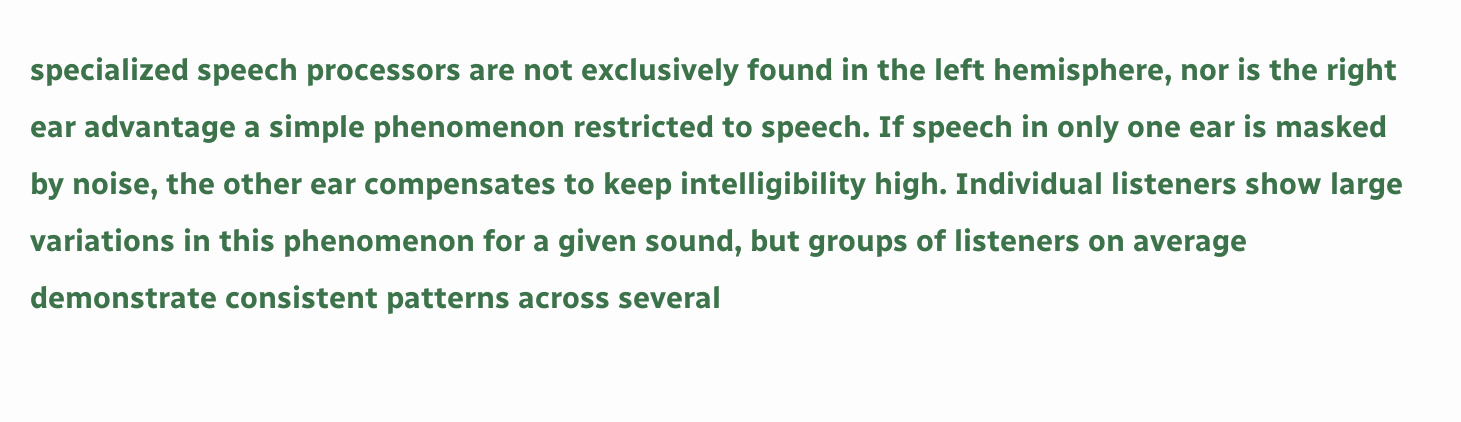specialized speech processors are not exclusively found in the left hemisphere, nor is the right ear advantage a simple phenomenon restricted to speech. If speech in only one ear is masked by noise, the other ear compensates to keep intelligibility high. Individual listeners show large variations in this phenomenon for a given sound, but groups of listeners on average demonstrate consistent patterns across several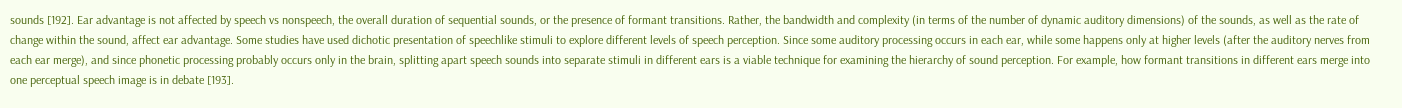sounds [192]. Ear advantage is not affected by speech vs nonspeech, the overall duration of sequential sounds, or the presence of formant transitions. Rather, the bandwidth and complexity (in terms of the number of dynamic auditory dimensions) of the sounds, as well as the rate of change within the sound, affect ear advantage. Some studies have used dichotic presentation of speechlike stimuli to explore different levels of speech perception. Since some auditory processing occurs in each ear, while some happens only at higher levels (after the auditory nerves from each ear merge), and since phonetic processing probably occurs only in the brain, splitting apart speech sounds into separate stimuli in different ears is a viable technique for examining the hierarchy of sound perception. For example, how formant transitions in different ears merge into one perceptual speech image is in debate [193].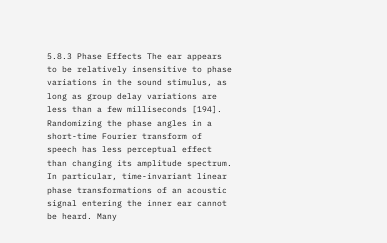5.8.3 Phase Effects The ear appears to be relatively insensitive to phase variations in the sound stimulus, as long as group delay variations are less than a few milliseconds [194]. Randomizing the phase angles in a short-time Fourier transform of speech has less perceptual effect than changing its amplitude spectrum. In particular, time-invariant linear phase transformations of an acoustic signal entering the inner ear cannot be heard. Many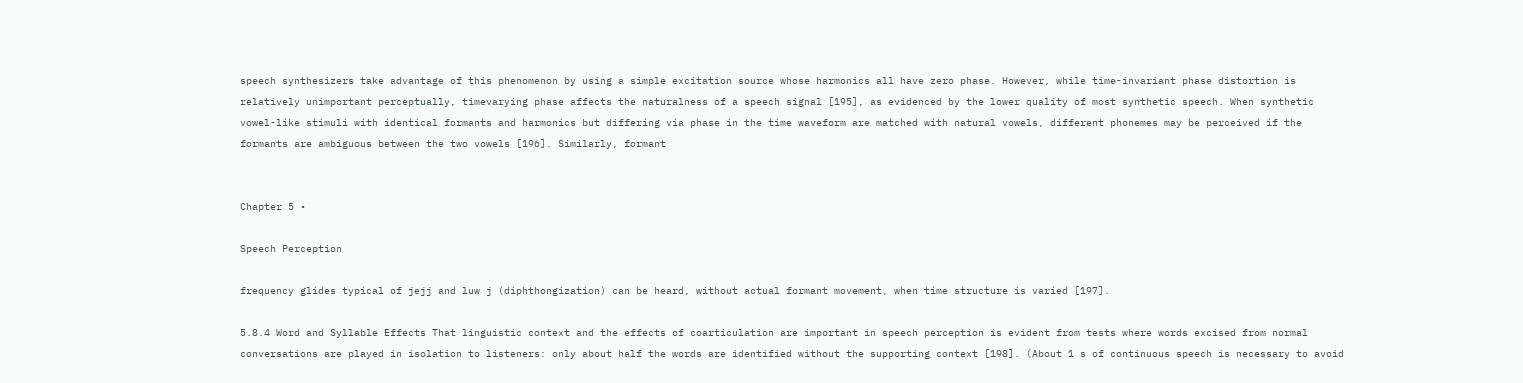speech synthesizers take advantage of this phenomenon by using a simple excitation source whose harmonics all have zero phase. However, while time-invariant phase distortion is relatively unimportant perceptually, timevarying phase affects the naturalness of a speech signal [195], as evidenced by the lower quality of most synthetic speech. When synthetic vowel-like stimuli with identical formants and harmonics but differing via phase in the time waveform are matched with natural vowels, different phonemes may be perceived if the formants are ambiguous between the two vowels [196]. Similarly, formant


Chapter 5 •

Speech Perception

frequency glides typical of jejj and luw j (diphthongization) can be heard, without actual formant movement, when time structure is varied [197].

5.8.4 Word and Syllable Effects That linguistic context and the effects of coarticulation are important in speech perception is evident from tests where words excised from normal conversations are played in isolation to listeners: only about half the words are identified without the supporting context [198]. (About 1 s of continuous speech is necessary to avoid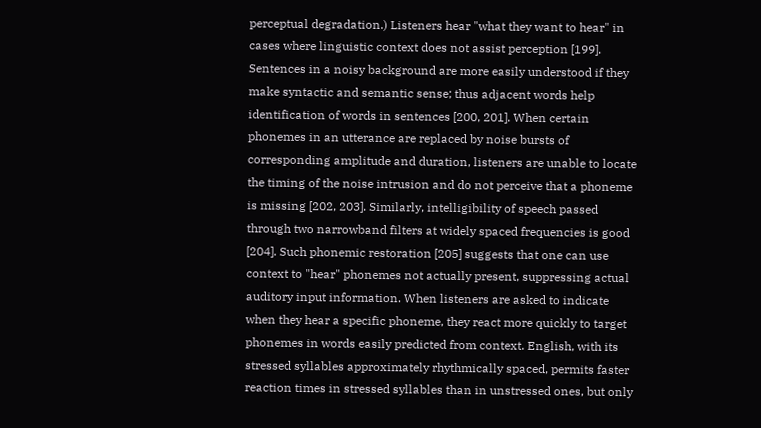perceptual degradation.) Listeners hear "what they want to hear" in cases where linguistic context does not assist perception [199]. Sentences in a noisy background are more easily understood if they make syntactic and semantic sense; thus adjacent words help identification of words in sentences [200, 201]. When certain phonemes in an utterance are replaced by noise bursts of corresponding amplitude and duration, listeners are unable to locate the timing of the noise intrusion and do not perceive that a phoneme is missing [202, 203]. Similarly, intelligibility of speech passed through two narrowband filters at widely spaced frequencies is good [204]. Such phonemic restoration [205] suggests that one can use context to "hear" phonemes not actually present, suppressing actual auditory input information. When listeners are asked to indicate when they hear a specific phoneme, they react more quickly to target phonemes in words easily predicted from context. English, with its stressed syllables approximately rhythmically spaced, permits faster reaction times in stressed syllables than in unstressed ones, but only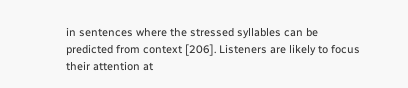in sentences where the stressed syllables can be predicted from context [206]. Listeners are likely to focus their attention at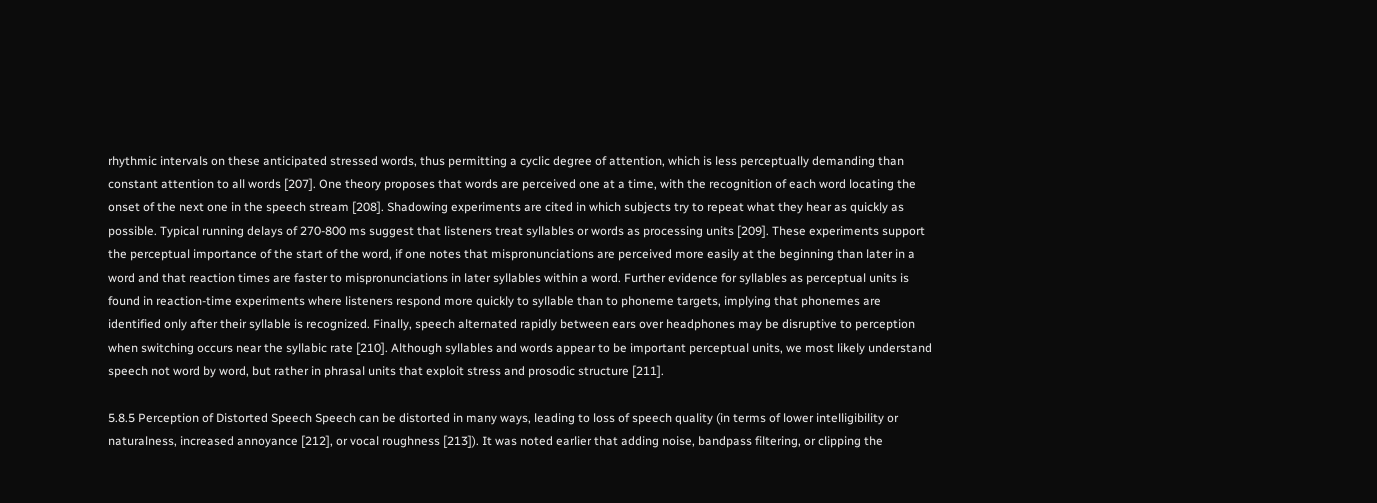rhythmic intervals on these anticipated stressed words, thus permitting a cyclic degree of attention, which is less perceptually demanding than constant attention to all words [207]. One theory proposes that words are perceived one at a time, with the recognition of each word locating the onset of the next one in the speech stream [208]. Shadowing experiments are cited in which subjects try to repeat what they hear as quickly as possible. Typical running delays of 270-800 ms suggest that listeners treat syllables or words as processing units [209]. These experiments support the perceptual importance of the start of the word, if one notes that mispronunciations are perceived more easily at the beginning than later in a word and that reaction times are faster to mispronunciations in later syllables within a word. Further evidence for syllables as perceptual units is found in reaction-time experiments where listeners respond more quickly to syllable than to phoneme targets, implying that phonemes are identified only after their syllable is recognized. Finally, speech alternated rapidly between ears over headphones may be disruptive to perception when switching occurs near the syllabic rate [210]. Although syllables and words appear to be important perceptual units, we most likely understand speech not word by word, but rather in phrasal units that exploit stress and prosodic structure [211].

5.8.5 Perception of Distorted Speech Speech can be distorted in many ways, leading to loss of speech quality (in terms of lower intelligibility or naturalness, increased annoyance [212], or vocal roughness [213]). It was noted earlier that adding noise, bandpass filtering, or clipping the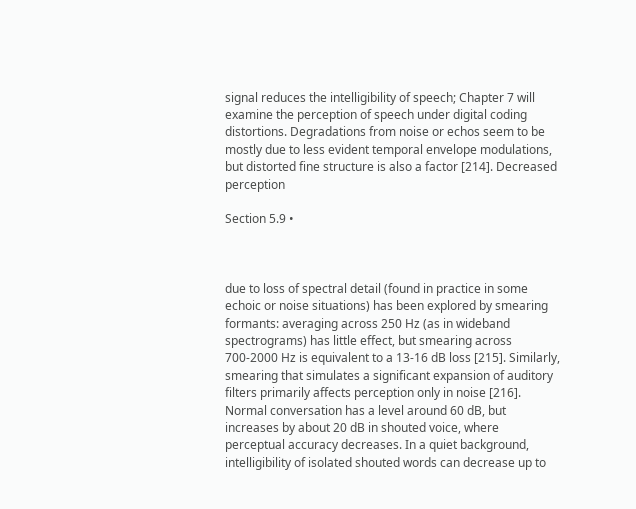signal reduces the intelligibility of speech; Chapter 7 will examine the perception of speech under digital coding distortions. Degradations from noise or echos seem to be mostly due to less evident temporal envelope modulations, but distorted fine structure is also a factor [214]. Decreased perception

Section 5.9 •



due to loss of spectral detail (found in practice in some echoic or noise situations) has been explored by smearing formants: averaging across 250 Hz (as in wideband spectrograms) has little effect, but smearing across 700-2000 Hz is equivalent to a 13-16 dB loss [215]. Similarly, smearing that simulates a significant expansion of auditory filters primarily affects perception only in noise [216]. Normal conversation has a level around 60 dB, but increases by about 20 dB in shouted voice, where perceptual accuracy decreases. In a quiet background, intelligibility of isolated shouted words can decrease up to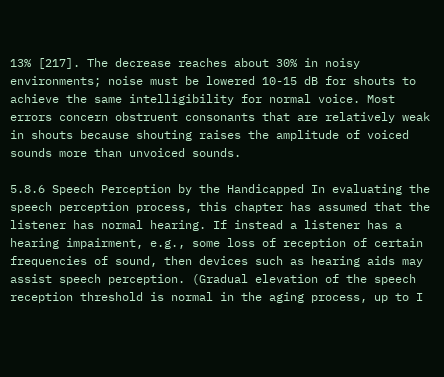13% [217]. The decrease reaches about 30% in noisy environments; noise must be lowered 10-15 dB for shouts to achieve the same intelligibility for normal voice. Most errors concern obstruent consonants that are relatively weak in shouts because shouting raises the amplitude of voiced sounds more than unvoiced sounds.

5.8.6 Speech Perception by the Handicapped In evaluating the speech perception process, this chapter has assumed that the listener has normal hearing. If instead a listener has a hearing impairment, e.g., some loss of reception of certain frequencies of sound, then devices such as hearing aids may assist speech perception. (Gradual elevation of the speech reception threshold is normal in the aging process, up to I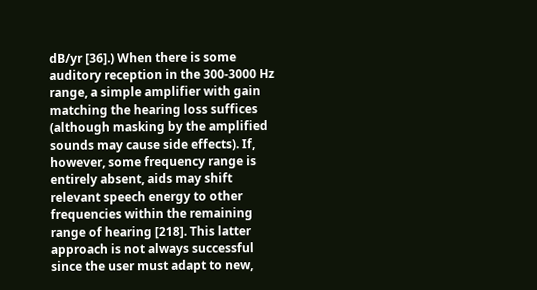dB/yr [36].) When there is some auditory reception in the 300-3000 Hz range, a simple amplifier with gain matching the hearing loss suffices (although masking by the amplified sounds may cause side effects). If, however, some frequency range is entirely absent, aids may shift relevant speech energy to other frequencies within the remaining range of hearing [218]. This latter approach is not always successful since the user must adapt to new,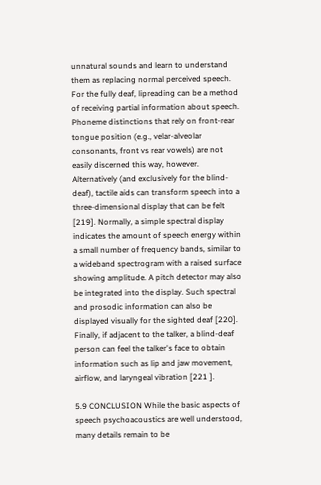unnatural sounds and learn to understand them as replacing normal perceived speech. For the fully deaf, lipreading can be a method of receiving partial information about speech. Phoneme distinctions that rely on front-rear tongue position (e.g., velar-alveolar consonants, front vs rear vowels) are not easily discerned this way, however. Alternatively (and exclusively for the blind-deaf), tactile aids can transform speech into a three-dimensional display that can be felt [219]. Normally, a simple spectral display indicates the amount of speech energy within a small number of frequency bands, similar to a wideband spectrogram with a raised surface showing amplitude. A pitch detector may also be integrated into the display. Such spectral and prosodic information can also be displayed visually for the sighted deaf [220]. Finally, if adjacent to the talker, a blind-deaf person can feel the talker's face to obtain information such as lip and jaw movement, airflow, and laryngeal vibration [221 ].

5.9 CONCLUSION While the basic aspects of speech psychoacoustics are well understood, many details remain to be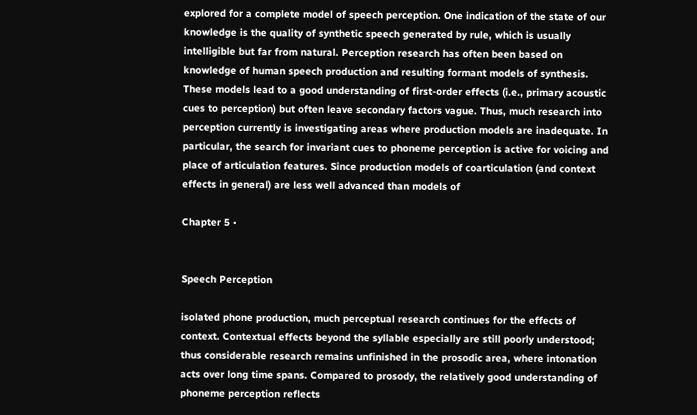explored for a complete model of speech perception. One indication of the state of our knowledge is the quality of synthetic speech generated by rule, which is usually intelligible but far from natural. Perception research has often been based on knowledge of human speech production and resulting formant models of synthesis. These models lead to a good understanding of first-order effects (i.e., primary acoustic cues to perception) but often leave secondary factors vague. Thus, much research into perception currently is investigating areas where production models are inadequate. In particular, the search for invariant cues to phoneme perception is active for voicing and place of articulation features. Since production models of coarticulation (and context effects in general) are less well advanced than models of

Chapter 5 •


Speech Perception

isolated phone production, much perceptual research continues for the effects of context. Contextual effects beyond the syllable especially are still poorly understood; thus considerable research remains unfinished in the prosodic area, where intonation acts over long time spans. Compared to prosody, the relatively good understanding of phoneme perception reflects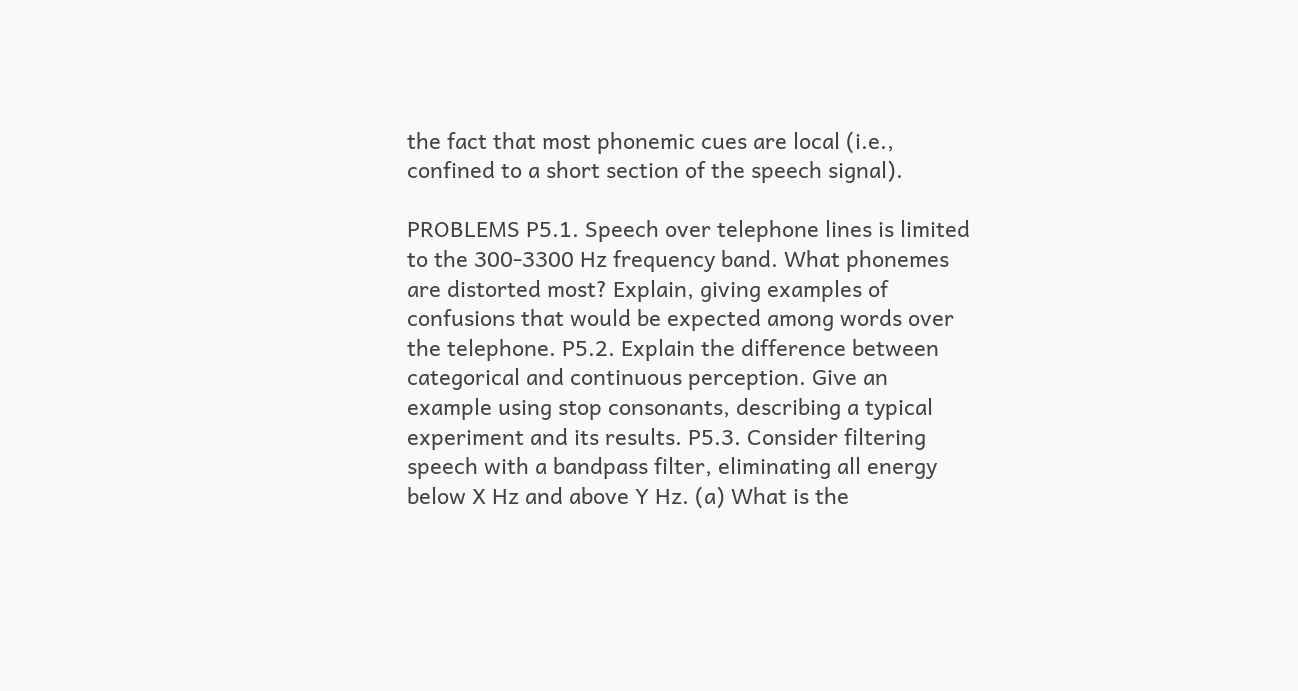the fact that most phonemic cues are local (i.e., confined to a short section of the speech signal).

PROBLEMS P5.1. Speech over telephone lines is limited to the 300-3300 Hz frequency band. What phonemes are distorted most? Explain, giving examples of confusions that would be expected among words over the telephone. P5.2. Explain the difference between categorical and continuous perception. Give an example using stop consonants, describing a typical experiment and its results. P5.3. Consider filtering speech with a bandpass filter, eliminating all energy below X Hz and above Y Hz. (a) What is the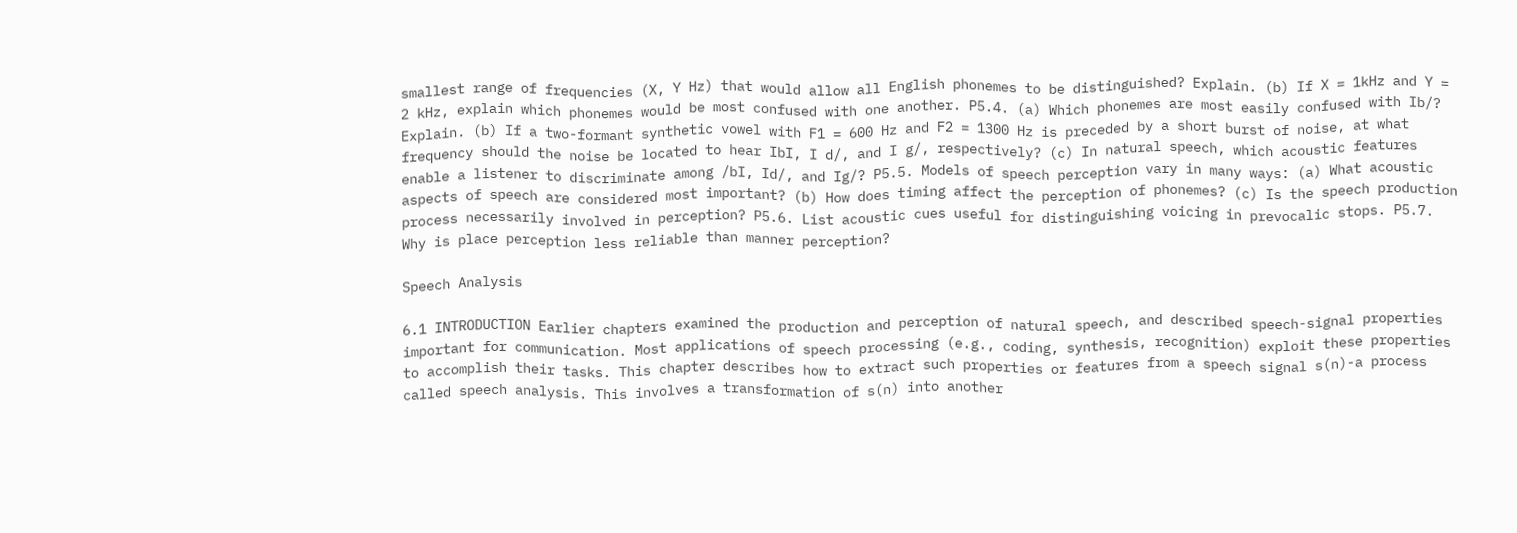smallest range of frequencies (X, Y Hz) that would allow all English phonemes to be distinguished? Explain. (b) If X = 1kHz and Y = 2 kHz, explain which phonemes would be most confused with one another. P5.4. (a) Which phonemes are most easily confused with Ib/? Explain. (b) If a two-formant synthetic vowel with F1 = 600 Hz and F2 = 1300 Hz is preceded by a short burst of noise, at what frequency should the noise be located to hear IbI, I d/, and I g/, respectively? (c) In natural speech, which acoustic features enable a listener to discriminate among /bI, Id/, and Ig/? P5.5. Models of speech perception vary in many ways: (a) What acoustic aspects of speech are considered most important? (b) How does timing affect the perception of phonemes? (c) Is the speech production process necessarily involved in perception? P5.6. List acoustic cues useful for distinguishing voicing in prevocalic stops. P5.7. Why is place perception less reliable than manner perception?

Speech Analysis

6.1 INTRODUCTION Earlier chapters examined the production and perception of natural speech, and described speech-signal properties important for communication. Most applications of speech processing (e.g., coding, synthesis, recognition) exploit these properties to accomplish their tasks. This chapter describes how to extract such properties or features from a speech signal s(n)-a process called speech analysis. This involves a transformation of s(n) into another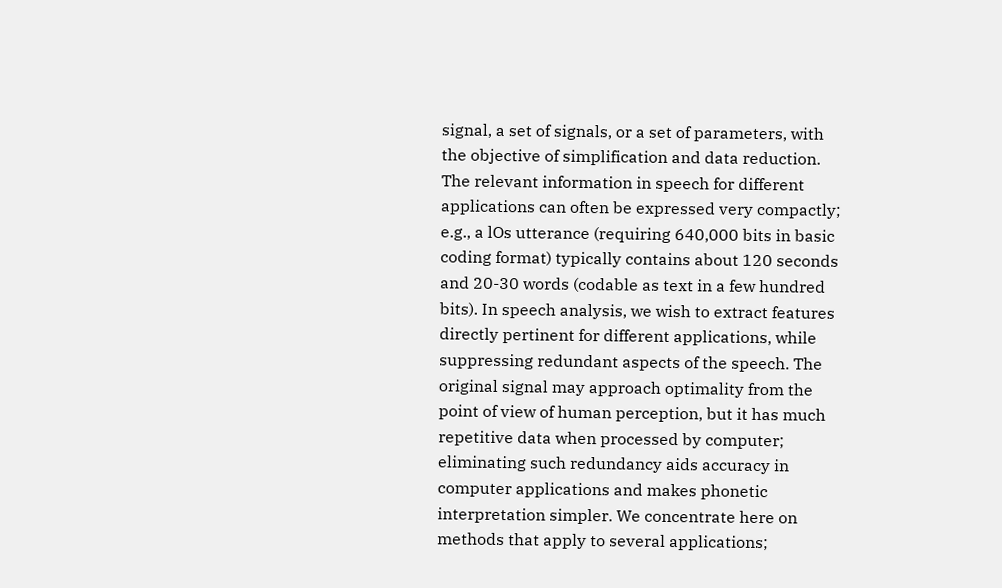signal, a set of signals, or a set of parameters, with the objective of simplification and data reduction. The relevant information in speech for different applications can often be expressed very compactly; e.g., a lOs utterance (requiring 640,000 bits in basic coding format) typically contains about 120 seconds and 20-30 words (codable as text in a few hundred bits). In speech analysis, we wish to extract features directly pertinent for different applications, while suppressing redundant aspects of the speech. The original signal may approach optimality from the point of view of human perception, but it has much repetitive data when processed by computer; eliminating such redundancy aids accuracy in computer applications and makes phonetic interpretation simpler. We concentrate here on methods that apply to several applications;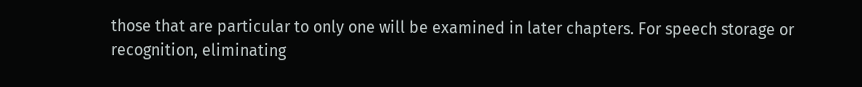those that are particular to only one will be examined in later chapters. For speech storage or recognition, eliminating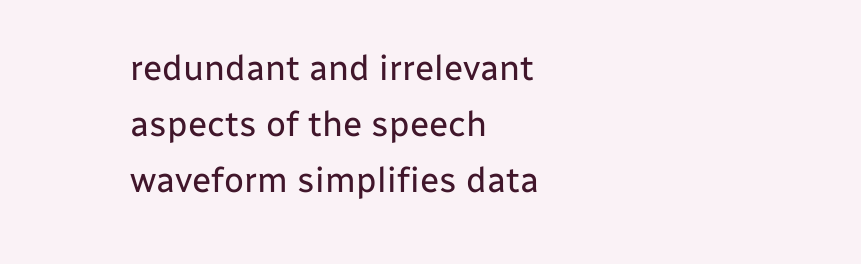redundant and irrelevant aspects of the speech waveform simplifies data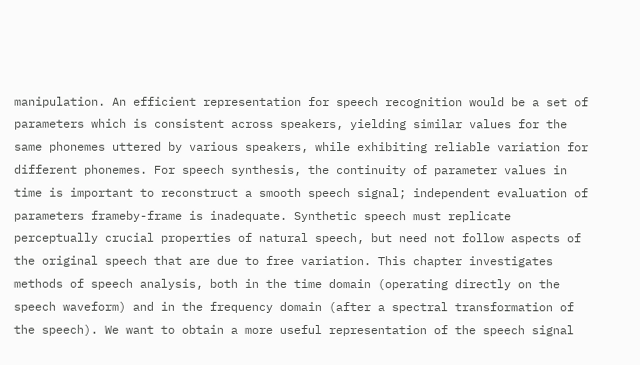manipulation. An efficient representation for speech recognition would be a set of parameters which is consistent across speakers, yielding similar values for the same phonemes uttered by various speakers, while exhibiting reliable variation for different phonemes. For speech synthesis, the continuity of parameter values in time is important to reconstruct a smooth speech signal; independent evaluation of parameters frameby-frame is inadequate. Synthetic speech must replicate perceptually crucial properties of natural speech, but need not follow aspects of the original speech that are due to free variation. This chapter investigates methods of speech analysis, both in the time domain (operating directly on the speech waveform) and in the frequency domain (after a spectral transformation of the speech). We want to obtain a more useful representation of the speech signal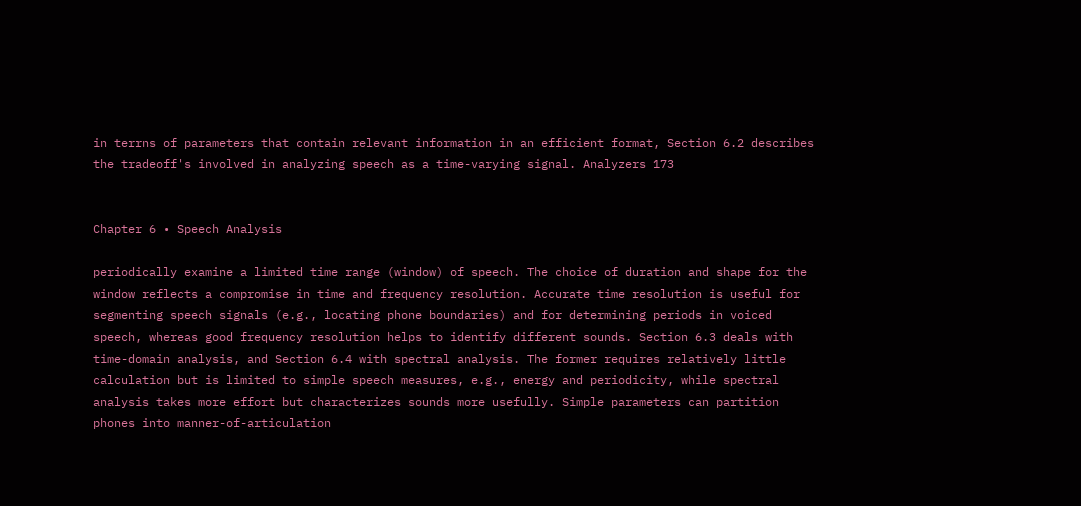in terrns of parameters that contain relevant information in an efficient format, Section 6.2 describes the tradeoff's involved in analyzing speech as a time-varying signal. Analyzers 173


Chapter 6 • Speech Analysis

periodically examine a limited time range (window) of speech. The choice of duration and shape for the window reflects a compromise in time and frequency resolution. Accurate time resolution is useful for segmenting speech signals (e.g., locating phone boundaries) and for determining periods in voiced speech, whereas good frequency resolution helps to identify different sounds. Section 6.3 deals with time-domain analysis, and Section 6.4 with spectral analysis. The former requires relatively little calculation but is limited to simple speech measures, e.g., energy and periodicity, while spectral analysis takes more effort but characterizes sounds more usefully. Simple parameters can partition phones into manner-of-articulation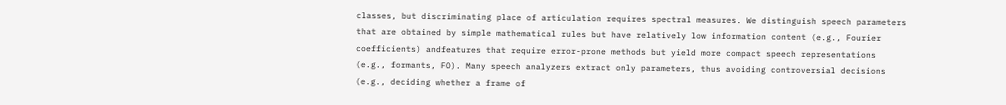classes, but discriminating place of articulation requires spectral measures. We distinguish speech parameters that are obtained by simple mathematical rules but have relatively low information content (e.g., Fourier coefficients) andfeatures that require error-prone methods but yield more compact speech representations (e.g., formants, FO). Many speech analyzers extract only parameters, thus avoiding controversial decisions (e.g., deciding whether a frame of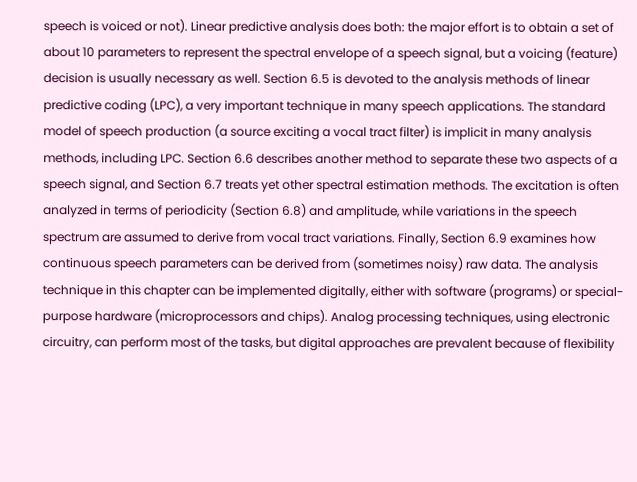speech is voiced or not). Linear predictive analysis does both: the major effort is to obtain a set of about 10 parameters to represent the spectral envelope of a speech signal, but a voicing (feature) decision is usually necessary as well. Section 6.5 is devoted to the analysis methods of linear predictive coding (LPC), a very important technique in many speech applications. The standard model of speech production (a source exciting a vocal tract filter) is implicit in many analysis methods, including LPC. Section 6.6 describes another method to separate these two aspects of a speech signal, and Section 6.7 treats yet other spectral estimation methods. The excitation is often analyzed in terms of periodicity (Section 6.8) and amplitude, while variations in the speech spectrum are assumed to derive from vocal tract variations. Finally, Section 6.9 examines how continuous speech parameters can be derived from (sometimes noisy) raw data. The analysis technique in this chapter can be implemented digitally, either with software (programs) or special-purpose hardware (microprocessors and chips). Analog processing techniques, using electronic circuitry, can perform most of the tasks, but digital approaches are prevalent because of flexibility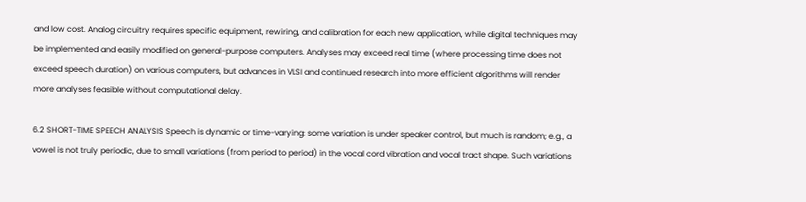and low cost. Analog circuitry requires specific equipment, rewiring, and calibration for each new application, while digital techniques may be implemented and easily modified on general-purpose computers. Analyses may exceed real time (where processing time does not exceed speech duration) on various computers, but advances in VLSI and continued research into more efficient algorithms will render more analyses feasible without computational delay.

6.2 SHORT-TIME SPEECH ANALYSIS Speech is dynamic or time-varying: some variation is under speaker control, but much is random; e.g., a vowel is not truly periodic, due to small variations (from period to period) in the vocal cord vibration and vocal tract shape. Such variations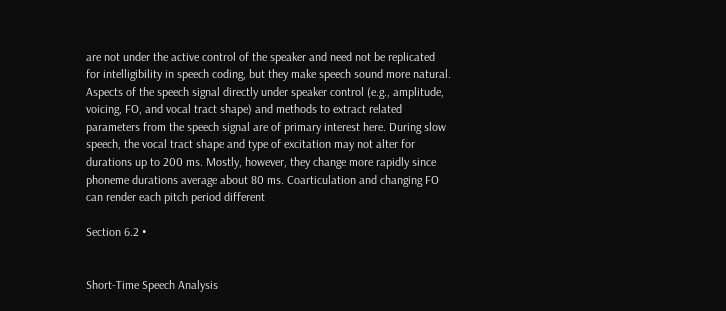are not under the active control of the speaker and need not be replicated for intelligibility in speech coding, but they make speech sound more natural. Aspects of the speech signal directly under speaker control (e.g., amplitude, voicing, FO, and vocal tract shape) and methods to extract related parameters from the speech signal are of primary interest here. During slow speech, the vocal tract shape and type of excitation may not alter for durations up to 200 ms. Mostly, however, they change more rapidly since phoneme durations average about 80 ms. Coarticulation and changing FO can render each pitch period different

Section 6.2 •


Short-Time Speech Analysis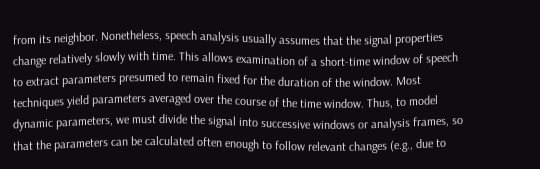from its neighbor. Nonetheless, speech analysis usually assumes that the signal properties change relatively slowly with time. This allows examination of a short-time window of speech to extract parameters presumed to remain fixed for the duration of the window. Most techniques yield parameters averaged over the course of the time window. Thus, to model dynamic parameters, we must divide the signal into successive windows or analysis frames, so that the parameters can be calculated often enough to follow relevant changes (e.g., due to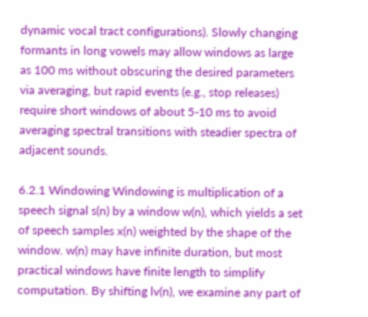dynamic vocal tract configurations). Slowly changing formants in long vowels may allow windows as large as 100 ms without obscuring the desired parameters via averaging, but rapid events (e.g., stop releases) require short windows of about 5-10 ms to avoid averaging spectral transitions with steadier spectra of adjacent sounds.

6.2.1 Windowing Windowing is multiplication of a speech signal s(n) by a window w(n), which yields a set of speech samples x(n) weighted by the shape of the window. w(n) may have infinite duration, but most practical windows have finite length to simplify computation. By shifting lv(n), we examine any part of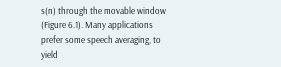s(n) through the movable window (Figure 6.1). Many applications prefer some speech averaging, to yield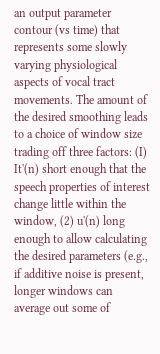an output parameter contour (vs time) that represents some slowly varying physiological aspects of vocal tract movements. The amount of the desired smoothing leads to a choice of window size trading off three factors: (I) It'(n) short enough that the speech properties of interest change little within the window, (2) u'(n) long enough to allow calculating the desired parameters (e.g., if additive noise is present, longer windows can average out some of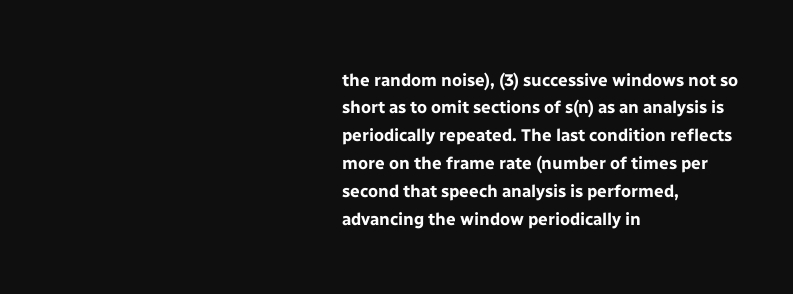the random noise), (3) successive windows not so short as to omit sections of s(n) as an analysis is periodically repeated. The last condition reflects more on the frame rate (number of times per second that speech analysis is performed, advancing the window periodically in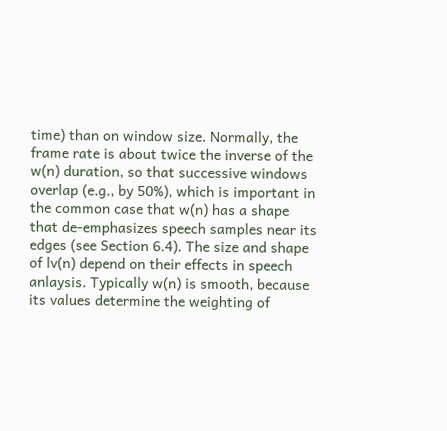time) than on window size. Normally, the frame rate is about twice the inverse of the w(n) duration, so that successive windows overlap (e.g., by 50%), which is important in the common case that w(n) has a shape that de-emphasizes speech samples near its edges (see Section 6.4). The size and shape of lv(n) depend on their effects in speech anlaysis. Typically w(n) is smooth, because its values determine the weighting of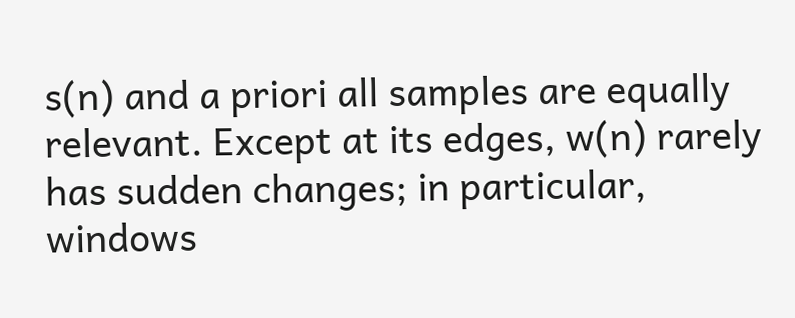s(n) and a priori all samples are equally relevant. Except at its edges, w(n) rarely has sudden changes; in particular, windows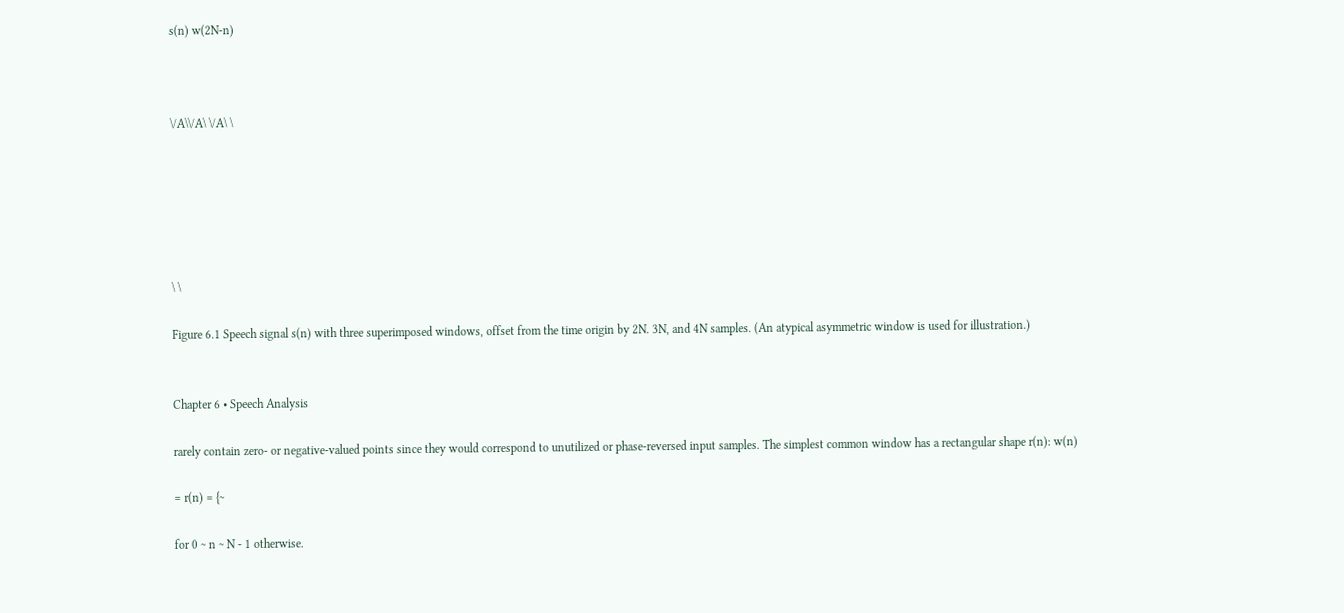s(n) w(2N-n)



\/A\\/A\ \/A\ \






\ \

Figure 6.1 Speech signal s(n) with three superimposed windows, offset from the time origin by 2N. 3N, and 4N samples. (An atypical asymmetric window is used for illustration.)


Chapter 6 • Speech Analysis

rarely contain zero- or negative-valued points since they would correspond to unutilized or phase-reversed input samples. The simplest common window has a rectangular shape r(n): w(n)

= r(n) = {~

for 0 ~ n ~ N - 1 otherwise.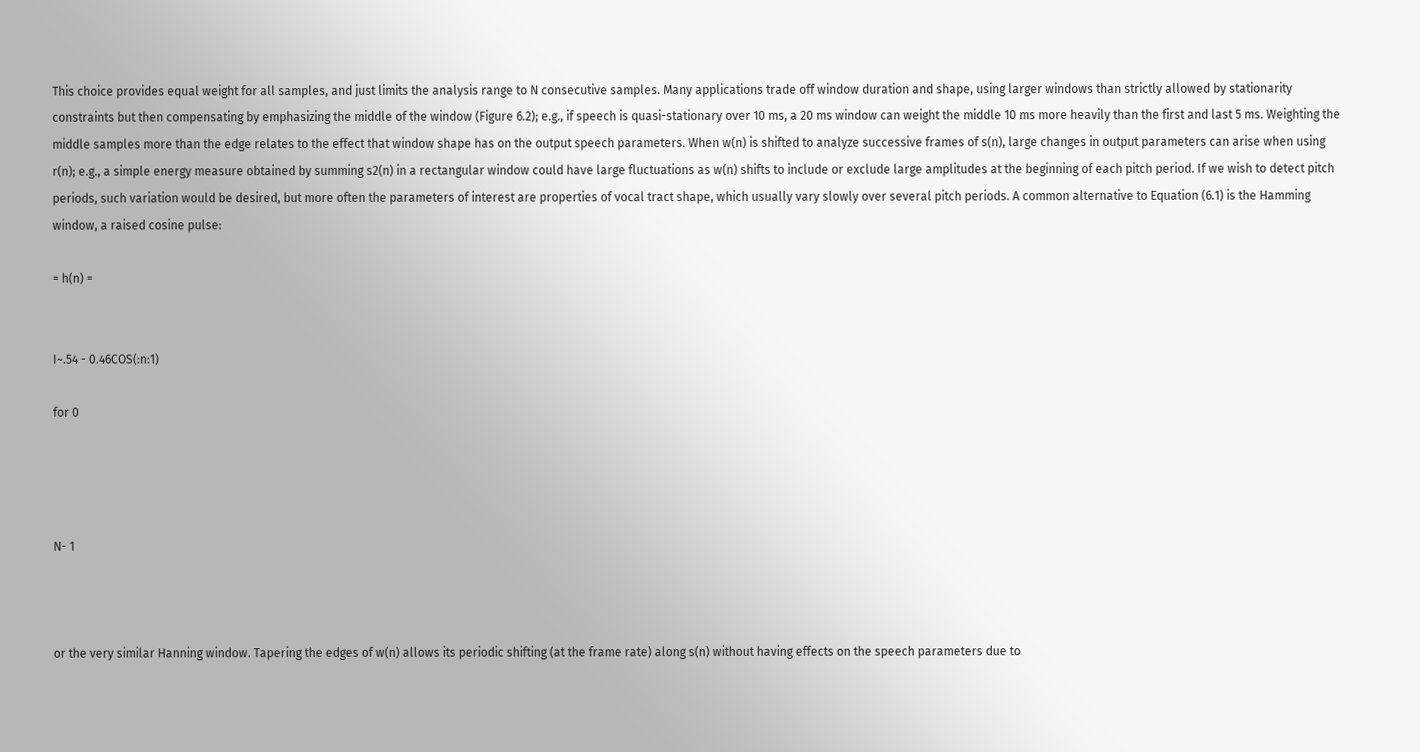This choice provides equal weight for all samples, and just limits the analysis range to N consecutive samples. Many applications trade off window duration and shape, using larger windows than strictly allowed by stationarity constraints but then compensating by emphasizing the middle of the window (Figure 6.2); e.g., if speech is quasi-stationary over 10 ms, a 20 ms window can weight the middle 10 ms more heavily than the first and last 5 ms. Weighting the middle samples more than the edge relates to the effect that window shape has on the output speech parameters. When w(n) is shifted to analyze successive frames of s(n), large changes in output parameters can arise when using r(n); e.g., a simple energy measure obtained by summing s2(n) in a rectangular window could have large fluctuations as w(n) shifts to include or exclude large amplitudes at the beginning of each pitch period. If we wish to detect pitch periods, such variation would be desired, but more often the parameters of interest are properties of vocal tract shape, which usually vary slowly over several pitch periods. A common alternative to Equation (6.1) is the Hamming window, a raised cosine pulse:

= h(n) =


I~.54 - 0.46COS(:n:1)

for 0




N- 1



or the very similar Hanning window. Tapering the edges of w(n) allows its periodic shifting (at the frame rate) along s(n) without having effects on the speech parameters due to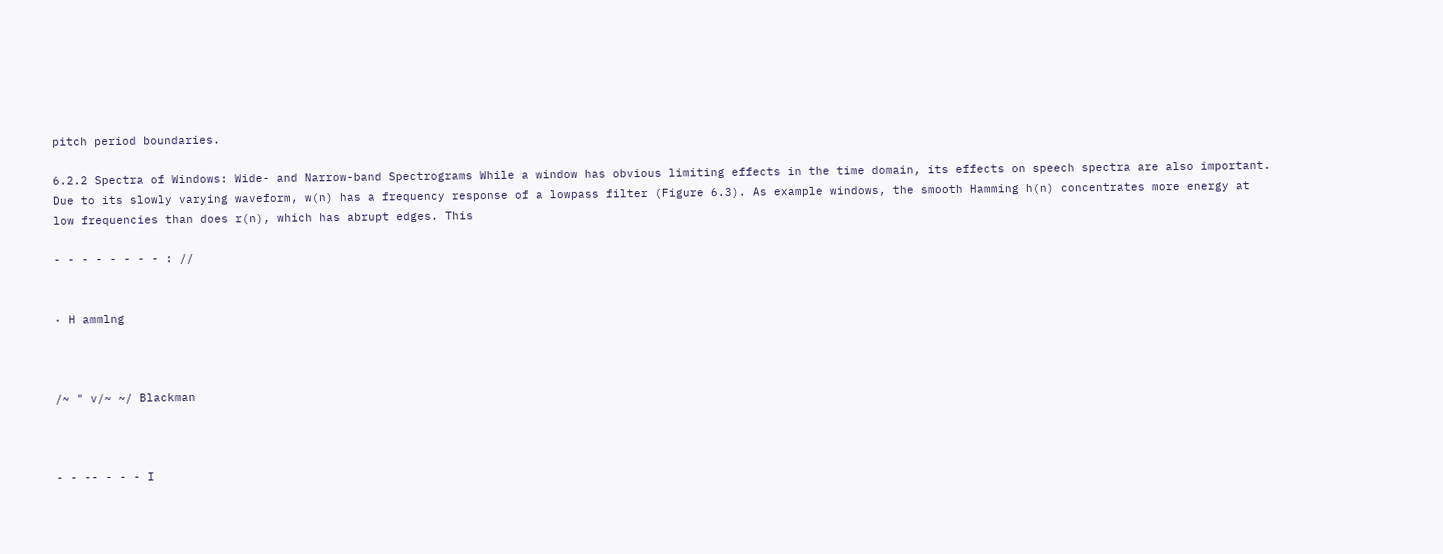pitch period boundaries.

6.2.2 Spectra of Windows: Wide- and Narrow-band Spectrograms While a window has obvious limiting effects in the time domain, its effects on speech spectra are also important. Due to its slowly varying waveform, w(n) has a frequency response of a lowpass filter (Figure 6.3). As example windows, the smooth Hamming h(n) concentrates more energy at low frequencies than does r(n), which has abrupt edges. This

- - - - - - - - : //


· H ammlng



/~ " v/~ ~/ Blackman



- - -- - - - I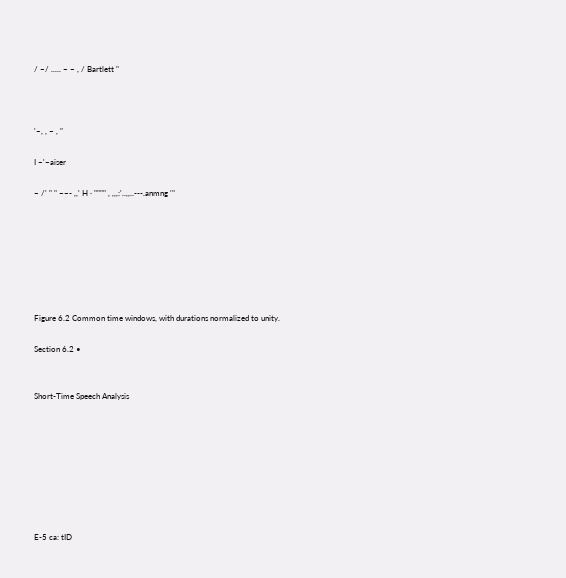/ ~/ ..... ~ ~ , / Bartlett "



'~, , ~ , "

I ~'~aiser

~ /' " " ~~- ,,' H · """" , ,,,:'..,,..---.anmng '"







Figure 6.2 Common time windows, with durations normalized to unity.

Section 6.2 •


Short-Time Speech Analysis








E-5 ca: tID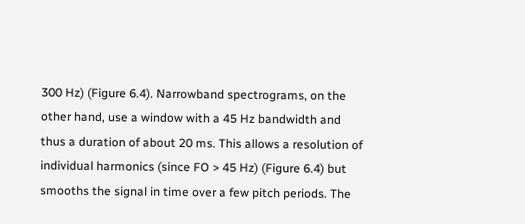300 Hz) (Figure 6.4). Narrowband spectrograms, on the other hand, use a window with a 45 Hz bandwidth and thus a duration of about 20 ms. This allows a resolution of individual harmonics (since FO > 45 Hz) (Figure 6.4) but smooths the signal in time over a few pitch periods. The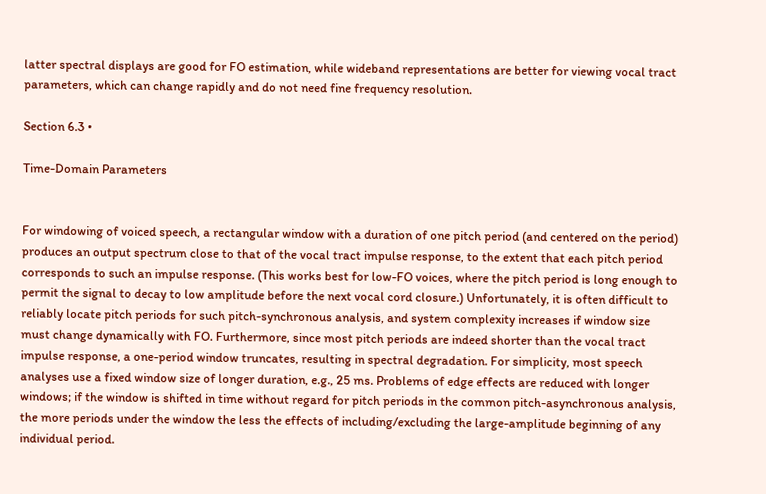latter spectral displays are good for FO estimation, while wideband representations are better for viewing vocal tract parameters, which can change rapidly and do not need fine frequency resolution.

Section 6.3 •

Time-Domain Parameters


For windowing of voiced speech, a rectangular window with a duration of one pitch period (and centered on the period) produces an output spectrum close to that of the vocal tract impulse response, to the extent that each pitch period corresponds to such an impulse response. (This works best for low-FO voices, where the pitch period is long enough to permit the signal to decay to low amplitude before the next vocal cord closure.) Unfortunately, it is often difficult to reliably locate pitch periods for such pitch-synchronous analysis, and system complexity increases if window size must change dynamically with FO. Furthermore, since most pitch periods are indeed shorter than the vocal tract impulse response, a one-period window truncates, resulting in spectral degradation. For simplicity, most speech analyses use a fixed window size of longer duration, e.g., 25 ms. Problems of edge effects are reduced with longer windows; if the window is shifted in time without regard for pitch periods in the common pitch-asynchronous analysis, the more periods under the window the less the effects of including/excluding the large-amplitude beginning of any individual period.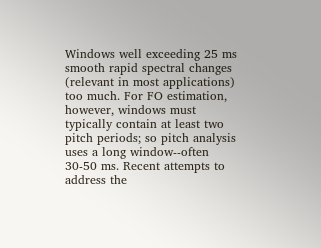Windows well exceeding 25 ms smooth rapid spectral changes (relevant in most applications) too much. For FO estimation, however, windows must typically contain at least two pitch periods; so pitch analysis uses a long window--often 30-50 ms. Recent attempts to address the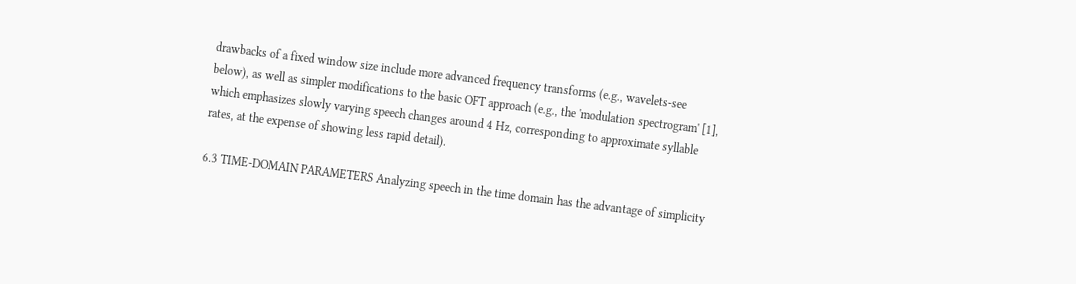drawbacks of a fixed window size include more advanced frequency transforms (e.g., wavelets-see below), as well as simpler modifications to the basic OFT approach (e.g., the 'modulation spectrogram' [1], which emphasizes slowly varying speech changes around 4 Hz, corresponding to approximate syllable rates, at the expense of showing less rapid detail).

6.3 TIME-DOMAIN PARAMETERS Analyzing speech in the time domain has the advantage of simplicity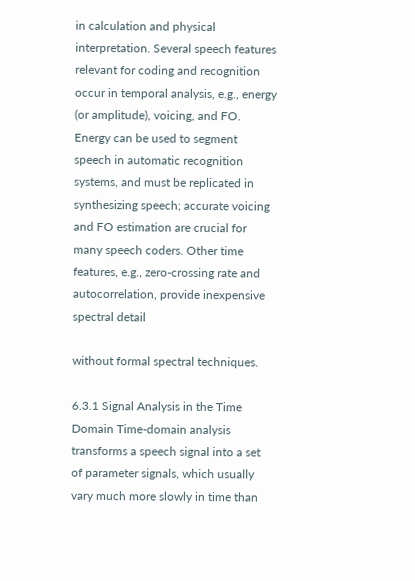in calculation and physical interpretation. Several speech features relevant for coding and recognition occur in temporal analysis, e.g., energy (or amplitude), voicing, and FO. Energy can be used to segment speech in automatic recognition systems, and must be replicated in synthesizing speech; accurate voicing and FO estimation are crucial for many speech coders. Other time features, e.g., zero-crossing rate and autocorrelation, provide inexpensive spectral detail

without formal spectral techniques.

6.3.1 Signal Analysis in the Time Domain Time-domain analysis transforms a speech signal into a set of parameter signals, which usually vary much more slowly in time than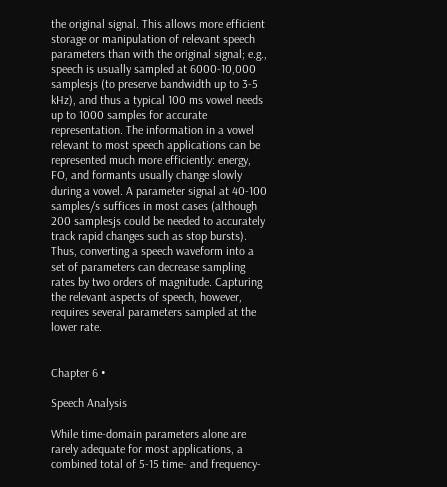the original signal. This allows more efficient storage or manipulation of relevant speech parameters than with the original signal; e.g., speech is usually sampled at 6000-10,000 samplesjs (to preserve bandwidth up to 3-5 kHz), and thus a typical 100 ms vowel needs up to 1000 samples for accurate representation. The information in a vowel relevant to most speech applications can be represented much more efficiently: energy, FO, and formants usually change slowly during a vowel. A parameter signal at 40-100 samples/s suffices in most cases (although 200 samplesjs could be needed to accurately track rapid changes such as stop bursts). Thus, converting a speech waveform into a set of parameters can decrease sampling rates by two orders of magnitude. Capturing the relevant aspects of speech, however, requires several parameters sampled at the lower rate.


Chapter 6 •

Speech Analysis

While time-domain parameters alone are rarely adequate for most applications, a combined total of 5-15 time- and frequency-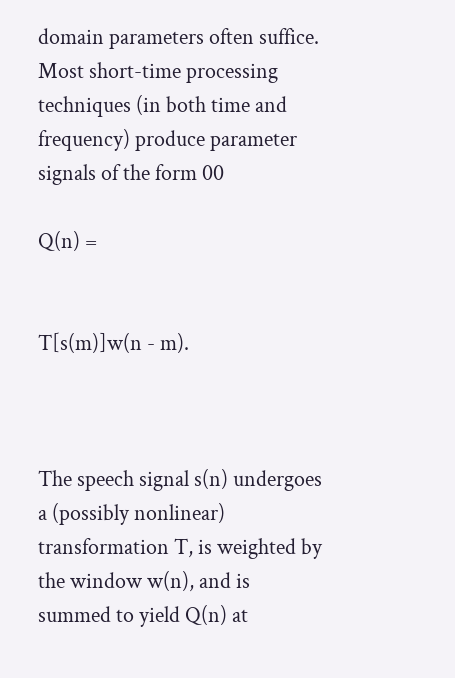domain parameters often suffice. Most short-time processing techniques (in both time and frequency) produce parameter signals of the form 00

Q(n) =


T[s(m)]w(n - m).



The speech signal s(n) undergoes a (possibly nonlinear) transformation T, is weighted by the window w(n), and is summed to yield Q(n) at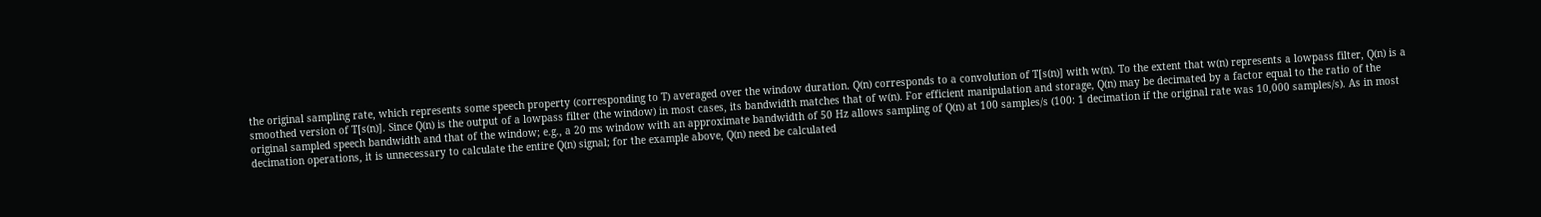the original sampling rate, which represents some speech property (corresponding to T) averaged over the window duration. Q(n) corresponds to a convolution of T[s(n)] with w(n). To the extent that w(n) represents a lowpass filter, Q(n) is a smoothed version of T[s(n)]. Since Q(n) is the output of a lowpass filter (the window) in most cases, its bandwidth matches that of w(n). For efficient manipulation and storage, Q(n) may be decimated by a factor equal to the ratio of the original sampled speech bandwidth and that of the window; e.g., a 20 ms window with an approximate bandwidth of 50 Hz allows sampling of Q(n) at 100 samples/s (100: 1 decimation if the original rate was 10,000 samples/s). As in most decimation operations, it is unnecessary to calculate the entire Q(n) signal; for the example above, Q(n) need be calculated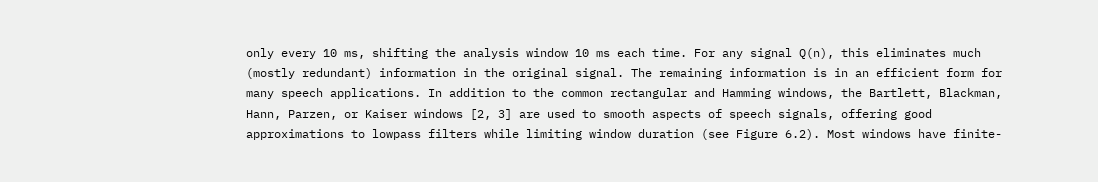only every 10 ms, shifting the analysis window 10 ms each time. For any signal Q(n), this eliminates much (mostly redundant) information in the original signal. The remaining information is in an efficient form for many speech applications. In addition to the common rectangular and Hamming windows, the Bartlett, Blackman, Hann, Parzen, or Kaiser windows [2, 3] are used to smooth aspects of speech signals, offering good approximations to lowpass filters while limiting window duration (see Figure 6.2). Most windows have finite-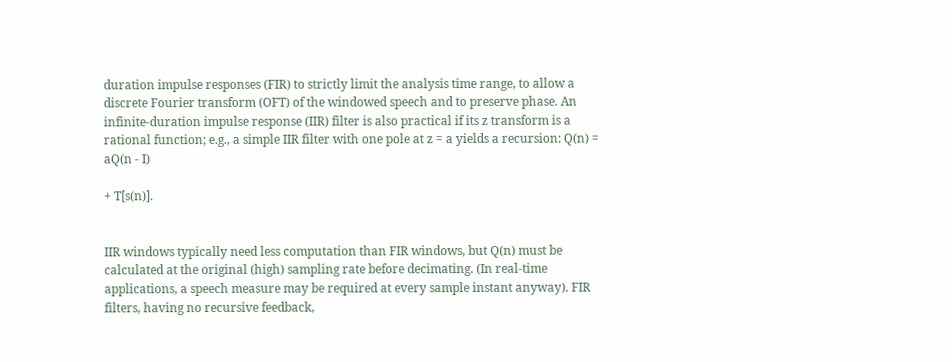duration impulse responses (FIR) to strictly limit the analysis time range, to allow a discrete Fourier transform (OFT) of the windowed speech and to preserve phase. An infinite-duration impulse response (IIR) filter is also practical if its z transform is a rational function; e.g., a simple IIR filter with one pole at z = a yields a recursion: Q(n) = aQ(n - I)

+ T[s(n)].


IIR windows typically need less computation than FIR windows, but Q(n) must be calculated at the original (high) sampling rate before decimating. (In real-time applications, a speech measure may be required at every sample instant anyway). FIR filters, having no recursive feedback,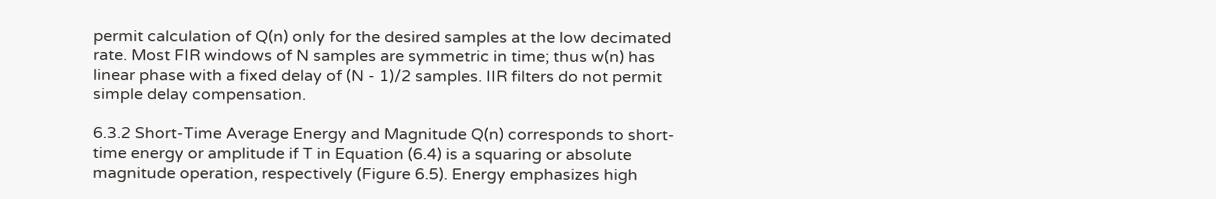permit calculation of Q(n) only for the desired samples at the low decimated rate. Most FIR windows of N samples are symmetric in time; thus w(n) has linear phase with a fixed delay of (N - 1)/2 samples. IIR filters do not permit simple delay compensation.

6.3.2 Short-Time Average Energy and Magnitude Q(n) corresponds to short-time energy or amplitude if T in Equation (6.4) is a squaring or absolute magnitude operation, respectively (Figure 6.5). Energy emphasizes high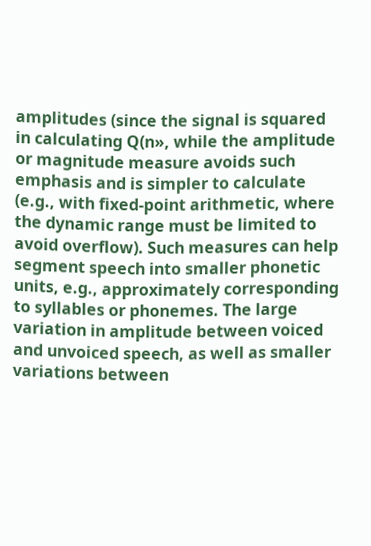amplitudes (since the signal is squared in calculating Q(n», while the amplitude or magnitude measure avoids such emphasis and is simpler to calculate (e.g., with fixed-point arithmetic, where the dynamic range must be limited to avoid overflow). Such measures can help segment speech into smaller phonetic units, e.g., approximately corresponding to syllables or phonemes. The large variation in amplitude between voiced and unvoiced speech, as well as smaller variations between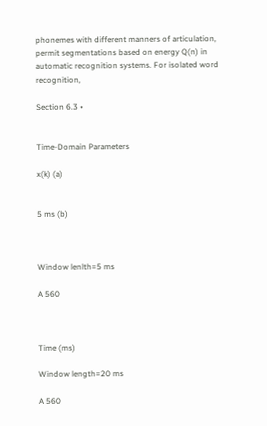phonemes with different manners of articulation, permit segmentations based on energy Q(n) in automatic recognition systems. For isolated word recognition,

Section 6.3 •


Time-Domain Parameters

x(k) (a)


5 ms (b)



Window lenlth=5 ms

A 560



Time (ms)

Window length=20 ms

A 560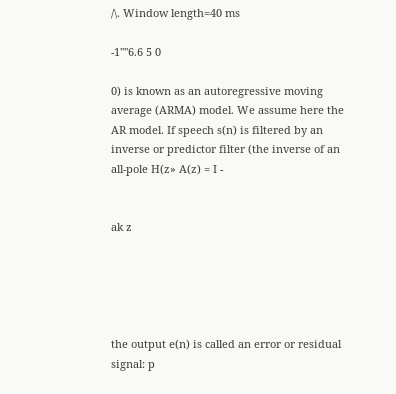/\. Window length=40 ms

-1'"'6.6 5 0

0) is known as an autoregressive moving average (ARMA) model. We assume here the AR model. If speech s(n) is filtered by an inverse or predictor filter (the inverse of an all-pole H(z» A(z) = I -


ak z





the output e(n) is called an error or residual signal: p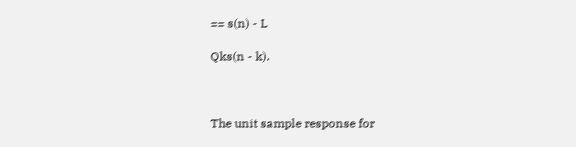== s(n) - L

Qks(n - k).



The unit sample response for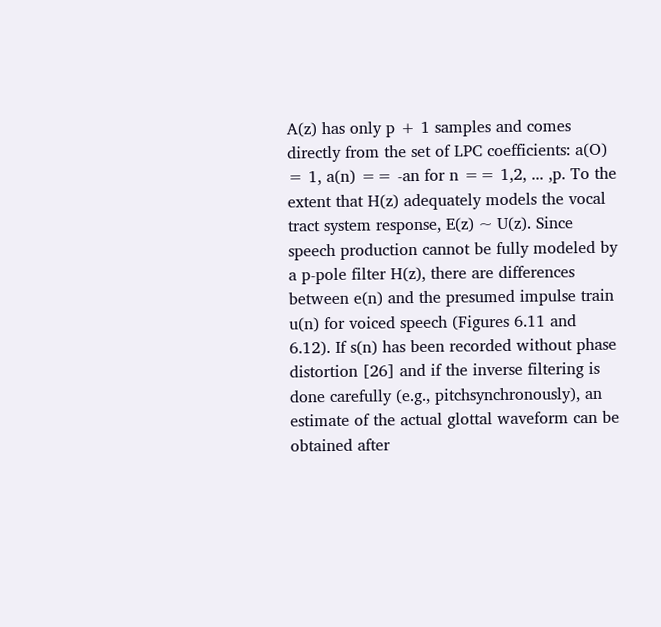A(z) has only p + 1 samples and comes directly from the set of LPC coefficients: a(O) = 1, a(n) == -an for n == 1,2, ... ,p. To the extent that H(z) adequately models the vocal tract system response, E(z) ~ U(z). Since speech production cannot be fully modeled by a p-pole filter H(z), there are differences between e(n) and the presumed impulse train u(n) for voiced speech (Figures 6.11 and 6.12). If s(n) has been recorded without phase distortion [26] and if the inverse filtering is done carefully (e.g., pitchsynchronously), an estimate of the actual glottal waveform can be obtained after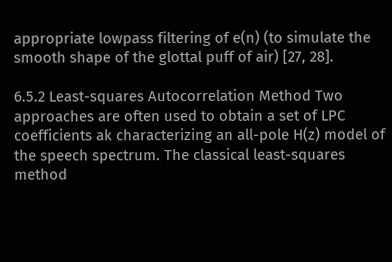appropriate lowpass filtering of e(n) (to simulate the smooth shape of the glottal puff of air) [27, 28].

6.5.2 Least-squares Autocorrelation Method Two approaches are often used to obtain a set of LPC coefficients ak characterizing an all-pole H(z) model of the speech spectrum. The classical least-squares method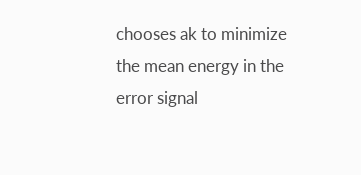chooses ak to minimize the mean energy in the error signal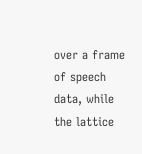over a frame of speech data, while the lattice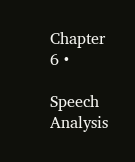Chapter 6 •

Speech Analysis